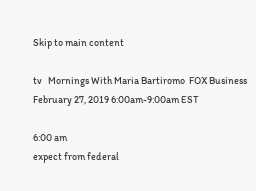Skip to main content

tv   Mornings With Maria Bartiromo  FOX Business  February 27, 2019 6:00am-9:00am EST

6:00 am
expect from federal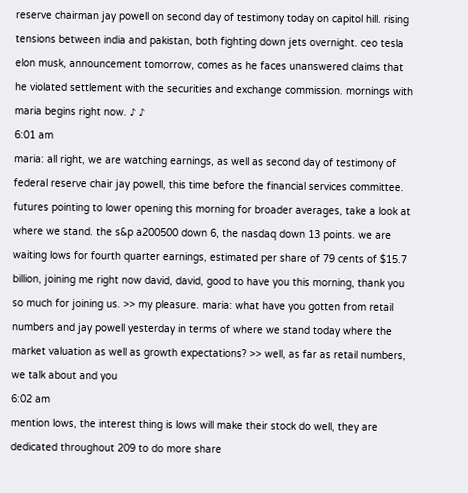reserve chairman jay powell on second day of testimony today on capitol hill. rising tensions between india and pakistan, both fighting down jets overnight. ceo tesla elon musk, announcement tomorrow, comes as he faces unanswered claims that he violated settlement with the securities and exchange commission. mornings with maria begins right now. ♪ ♪
6:01 am
maria: all right, we are watching earnings, as well as second day of testimony of federal reserve chair jay powell, this time before the financial services committee. futures pointing to lower opening this morning for broader averages, take a look at where we stand. the s&p a200500 down 6, the nasdaq down 13 points. we are waiting lows for fourth quarter earnings, estimated per share of 79 cents of $15.7 billion, joining me right now david, david, good to have you this morning, thank you so much for joining us. >> my pleasure. maria: what have you gotten from retail numbers and jay powell yesterday in terms of where we stand today where the market valuation as well as growth expectations? >> well, as far as retail numbers, we talk about and you
6:02 am
mention lows, the interest thing is lows will make their stock do well, they are dedicated throughout 209 to do more share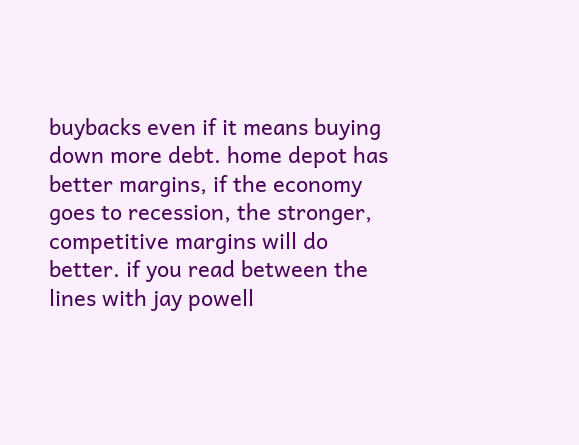buybacks even if it means buying down more debt. home depot has better margins, if the economy goes to recession, the stronger, competitive margins will do better. if you read between the lines with jay powell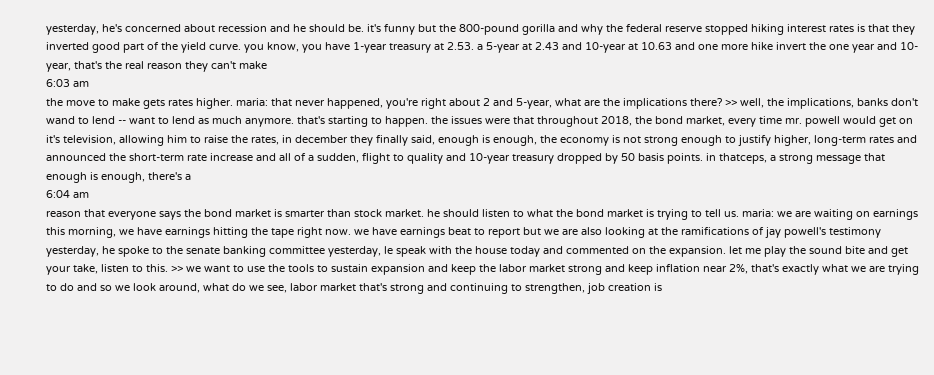yesterday, he's concerned about recession and he should be. it's funny but the 800-pound gorilla and why the federal reserve stopped hiking interest rates is that they inverted good part of the yield curve. you know, you have 1-year treasury at 2.53. a 5-year at 2.43 and 10-year at 10.63 and one more hike invert the one year and 10-year, that's the real reason they can't make
6:03 am
the move to make gets rates higher. maria: that never happened, you're right about 2 and 5-year, what are the implications there? >> well, the implications, banks don't wand to lend -- want to lend as much anymore. that's starting to happen. the issues were that throughout 2018, the bond market, every time mr. powell would get on it's television, allowing him to raise the rates, in december they finally said, enough is enough, the economy is not strong enough to justify higher, long-term rates and announced the short-term rate increase and all of a sudden, flight to quality and 10-year treasury dropped by 50 basis points. in thatceps, a strong message that enough is enough, there's a
6:04 am
reason that everyone says the bond market is smarter than stock market. he should listen to what the bond market is trying to tell us. maria: we are waiting on earnings this morning, we have earnings hitting the tape right now. we have earnings beat to report but we are also looking at the ramifications of jay powell's testimony yesterday, he spoke to the senate banking committee yesterday, le speak with the house today and commented on the expansion. let me play the sound bite and get your take, listen to this. >> we want to use the tools to sustain expansion and keep the labor market strong and keep inflation near 2%, that's exactly what we are trying to do and so we look around, what do we see, labor market that's strong and continuing to strengthen, job creation is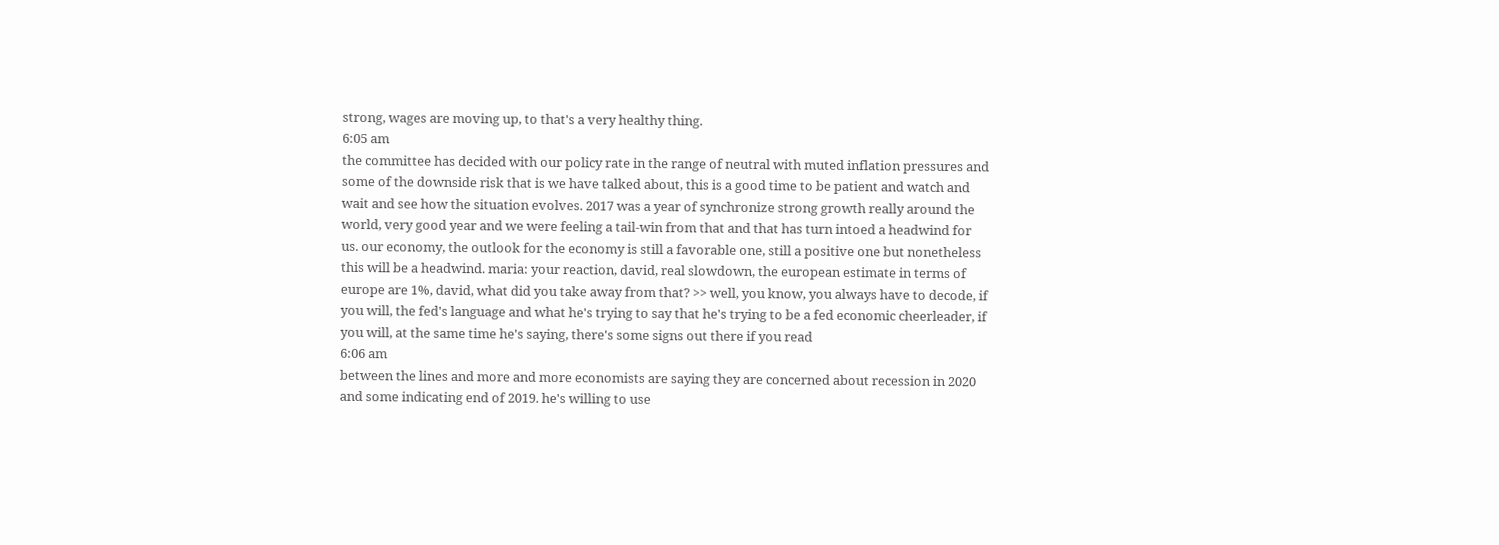strong, wages are moving up, to that's a very healthy thing.
6:05 am
the committee has decided with our policy rate in the range of neutral with muted inflation pressures and some of the downside risk that is we have talked about, this is a good time to be patient and watch and wait and see how the situation evolves. 2017 was a year of synchronize strong growth really around the world, very good year and we were feeling a tail-win from that and that has turn intoed a headwind for us. our economy, the outlook for the economy is still a favorable one, still a positive one but nonetheless this will be a headwind. maria: your reaction, david, real slowdown, the european estimate in terms of europe are 1%, david, what did you take away from that? >> well, you know, you always have to decode, if you will, the fed's language and what he's trying to say that he's trying to be a fed economic cheerleader, if you will, at the same time he's saying, there's some signs out there if you read
6:06 am
between the lines and more and more economists are saying they are concerned about recession in 2020 and some indicating end of 2019. he's willing to use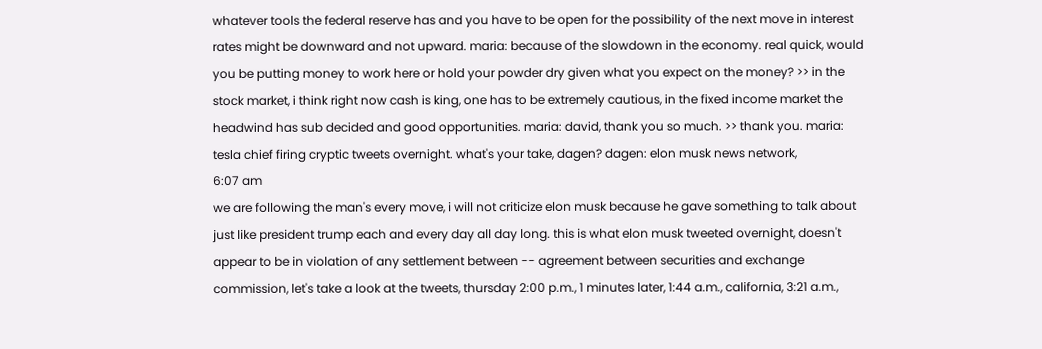whatever tools the federal reserve has and you have to be open for the possibility of the next move in interest rates might be downward and not upward. maria: because of the slowdown in the economy. real quick, would you be putting money to work here or hold your powder dry given what you expect on the money? >> in the stock market, i think right now cash is king, one has to be extremely cautious, in the fixed income market the headwind has sub decided and good opportunities. maria: david, thank you so much. >> thank you. maria: tesla chief firing cryptic tweets overnight. what's your take, dagen? dagen: elon musk news network,
6:07 am
we are following the man's every move, i will not criticize elon musk because he gave something to talk about just like president trump each and every day all day long. this is what elon musk tweeted overnight, doesn't appear to be in violation of any settlement between -- agreement between securities and exchange commission, let's take a look at the tweets, thursday 2:00 p.m., 1 minutes later, 1:44 a.m., california, 3:21 a.m.,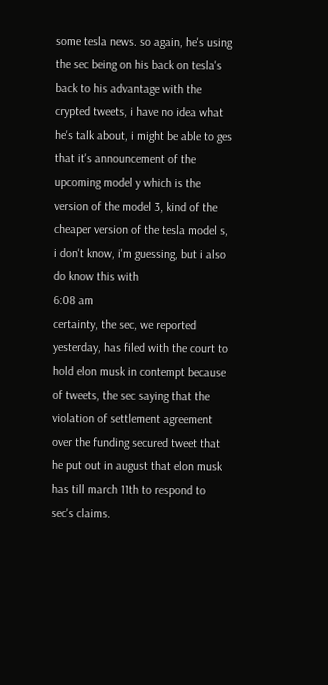some tesla news. so again, he's using the sec being on his back on tesla's back to his advantage with the crypted tweets, i have no idea what he's talk about, i might be able to ges that it's announcement of the upcoming model y which is the version of the model 3, kind of the cheaper version of the tesla model s, i don't know, i'm guessing, but i also do know this with
6:08 am
certainty, the sec, we reported yesterday, has filed with the court to hold elon musk in contempt because of tweets, the sec saying that the violation of settlement agreement over the funding secured tweet that he put out in august that elon musk has till march 11th to respond to sec's claims.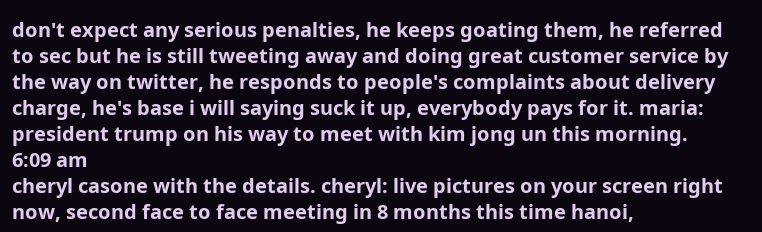don't expect any serious penalties, he keeps goating them, he referred to sec but he is still tweeting away and doing great customer service by the way on twitter, he responds to people's complaints about delivery charge, he's base i will saying suck it up, everybody pays for it. maria: president trump on his way to meet with kim jong un this morning.
6:09 am
cheryl casone with the details. cheryl: live pictures on your screen right now, second face to face meeting in 8 months this time hanoi,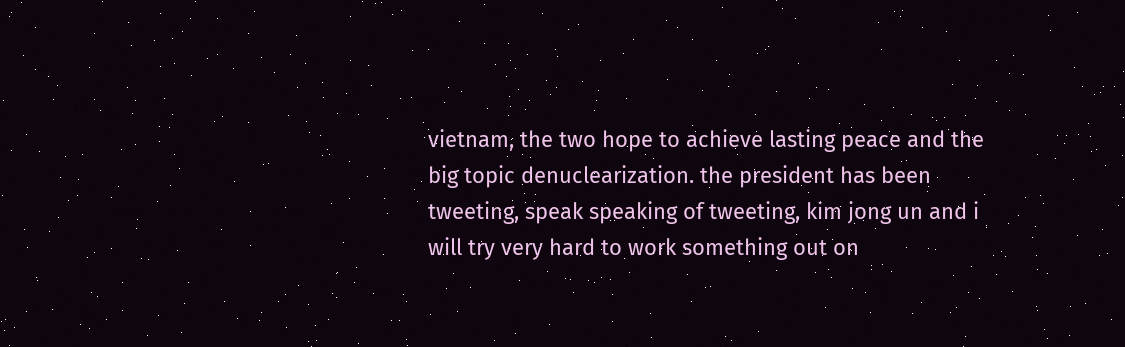vietnam, the two hope to achieve lasting peace and the big topic denuclearization. the president has been tweeting, speak speaking of tweeting, kim jong un and i will try very hard to work something out on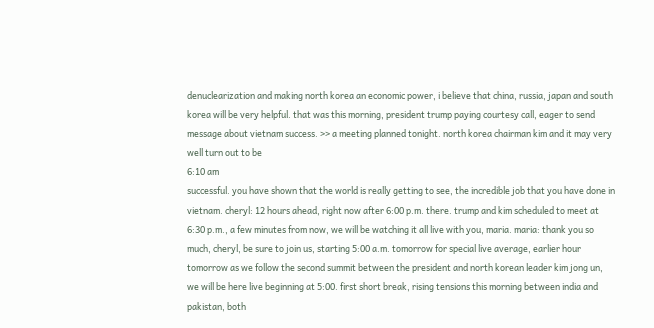denuclearization and making north korea an economic power, i believe that china, russia, japan and south korea will be very helpful. that was this morning, president trump paying courtesy call, eager to send message about vietnam success. >> a meeting planned tonight. north korea chairman kim and it may very well turn out to be
6:10 am
successful. you have shown that the world is really getting to see, the incredible job that you have done in vietnam. cheryl: 12 hours ahead, right now after 6:00 p.m. there. trump and kim scheduled to meet at 6:30 p.m., a few minutes from now, we will be watching it all live with you, maria. maria: thank you so much, cheryl, be sure to join us, starting 5:00 a.m. tomorrow for special live average, earlier hour tomorrow as we follow the second summit between the president and north korean leader kim jong un, we will be here live beginning at 5:00. first short break, rising tensions this morning between india and pakistan, both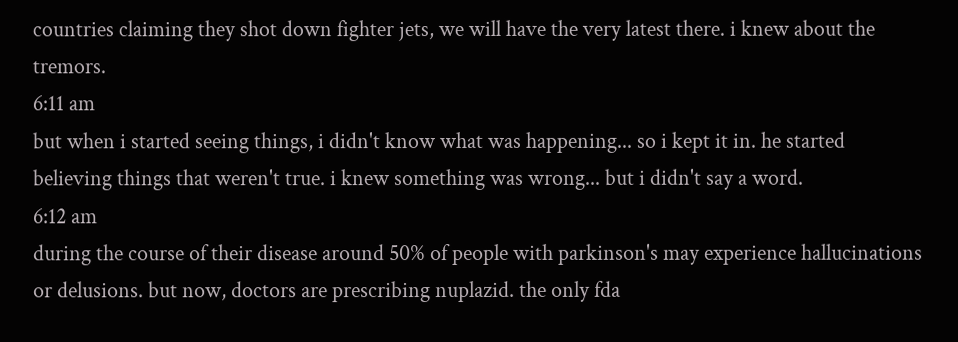countries claiming they shot down fighter jets, we will have the very latest there. i knew about the tremors.
6:11 am
but when i started seeing things, i didn't know what was happening... so i kept it in. he started believing things that weren't true. i knew something was wrong... but i didn't say a word.
6:12 am
during the course of their disease around 50% of people with parkinson's may experience hallucinations or delusions. but now, doctors are prescribing nuplazid. the only fda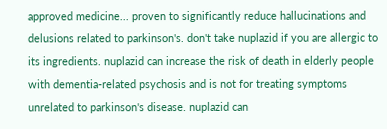approved medicine... proven to significantly reduce hallucinations and delusions related to parkinson's. don't take nuplazid if you are allergic to its ingredients. nuplazid can increase the risk of death in elderly people with dementia-related psychosis and is not for treating symptoms unrelated to parkinson's disease. nuplazid can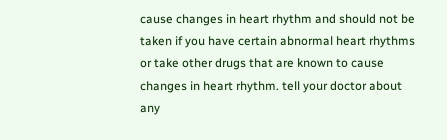cause changes in heart rhythm and should not be taken if you have certain abnormal heart rhythms or take other drugs that are known to cause changes in heart rhythm. tell your doctor about any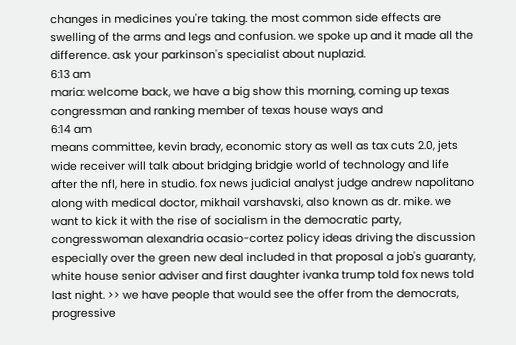changes in medicines you're taking. the most common side effects are swelling of the arms and legs and confusion. we spoke up and it made all the difference. ask your parkinson's specialist about nuplazid.
6:13 am
maria: welcome back, we have a big show this morning, coming up texas congressman and ranking member of texas house ways and
6:14 am
means committee, kevin brady, economic story as well as tax cuts 2.0, jets wide receiver will talk about bridging bridgie world of technology and life after the nfl, here in studio. fox news judicial analyst judge andrew napolitano along with medical doctor, mikhail varshavski, also known as dr. mike. we want to kick it with the rise of socialism in the democratic party, congresswoman alexandria ocasio-cortez policy ideas driving the discussion especially over the green new deal included in that proposal a job's guaranty, white house senior adviser and first daughter ivanka trump told fox news told last night. >> we have people that would see the offer from the democrats, progressive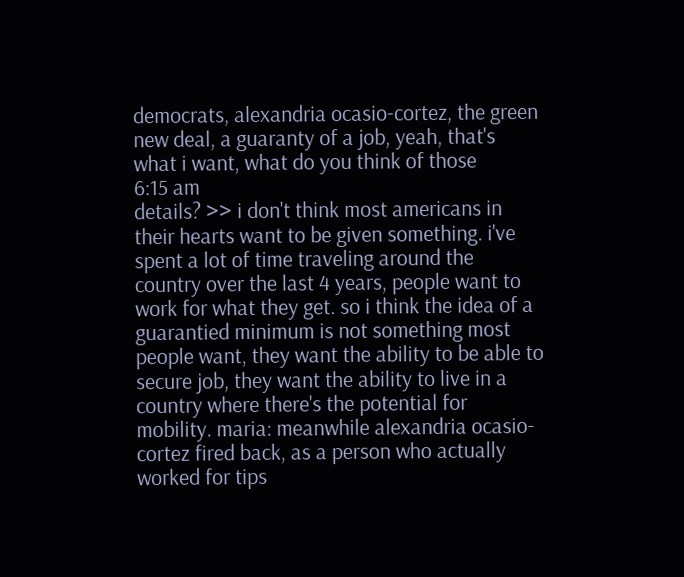democrats, alexandria ocasio-cortez, the green new deal, a guaranty of a job, yeah, that's what i want, what do you think of those
6:15 am
details? >> i don't think most americans in their hearts want to be given something. i've spent a lot of time traveling around the country over the last 4 years, people want to work for what they get. so i think the idea of a guarantied minimum is not something most people want, they want the ability to be able to secure job, they want the ability to live in a country where there's the potential for mobility. maria: meanwhile alexandria ocasio-cortez fired back, as a person who actually worked for tips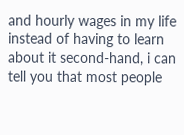and hourly wages in my life instead of having to learn about it second-hand, i can tell you that most people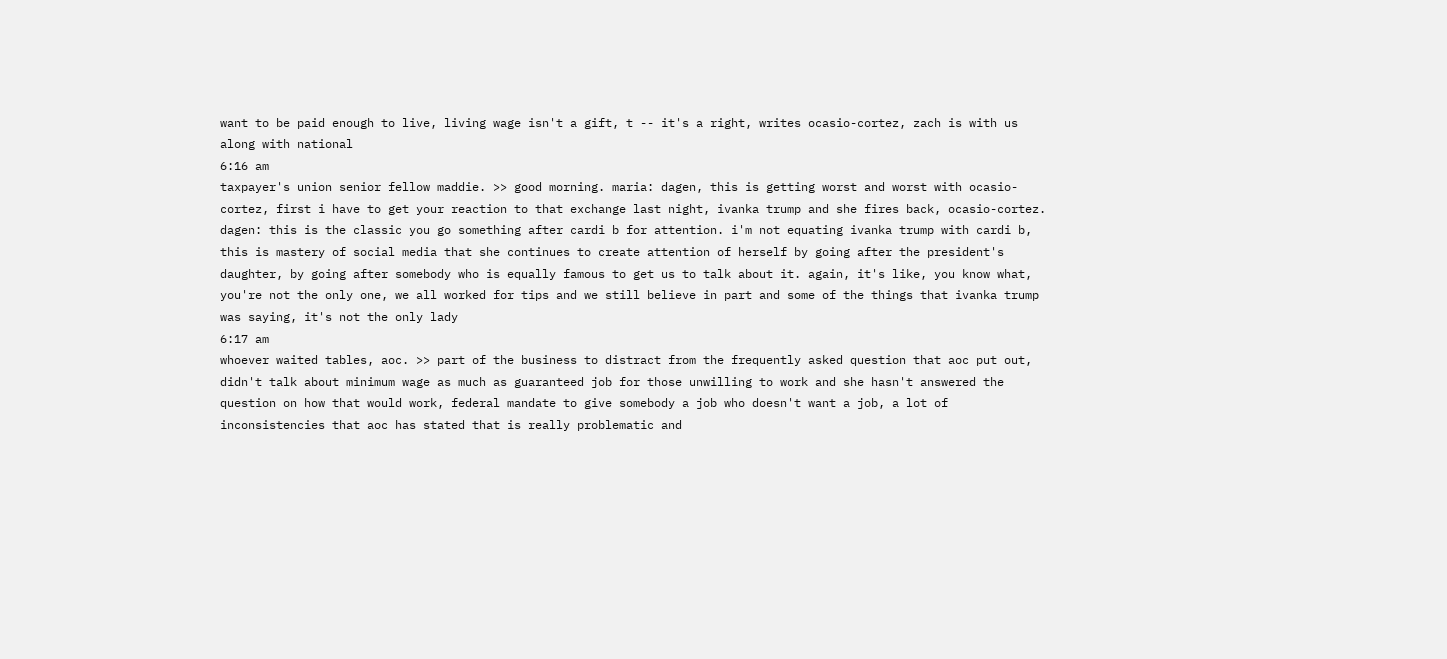want to be paid enough to live, living wage isn't a gift, t -- it's a right, writes ocasio-cortez, zach is with us along with national
6:16 am
taxpayer's union senior fellow maddie. >> good morning. maria: dagen, this is getting worst and worst with ocasio-cortez, first i have to get your reaction to that exchange last night, ivanka trump and she fires back, ocasio-cortez. dagen: this is the classic you go something after cardi b for attention. i'm not equating ivanka trump with cardi b, this is mastery of social media that she continues to create attention of herself by going after the president's daughter, by going after somebody who is equally famous to get us to talk about it. again, it's like, you know what, you're not the only one, we all worked for tips and we still believe in part and some of the things that ivanka trump was saying, it's not the only lady
6:17 am
whoever waited tables, aoc. >> part of the business to distract from the frequently asked question that aoc put out, didn't talk about minimum wage as much as guaranteed job for those unwilling to work and she hasn't answered the question on how that would work, federal mandate to give somebody a job who doesn't want a job, a lot of inconsistencies that aoc has stated that is really problematic and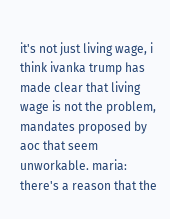it's not just living wage, i think ivanka trump has made clear that living wage is not the problem, mandates proposed by aoc that seem unworkable. maria: there's a reason that the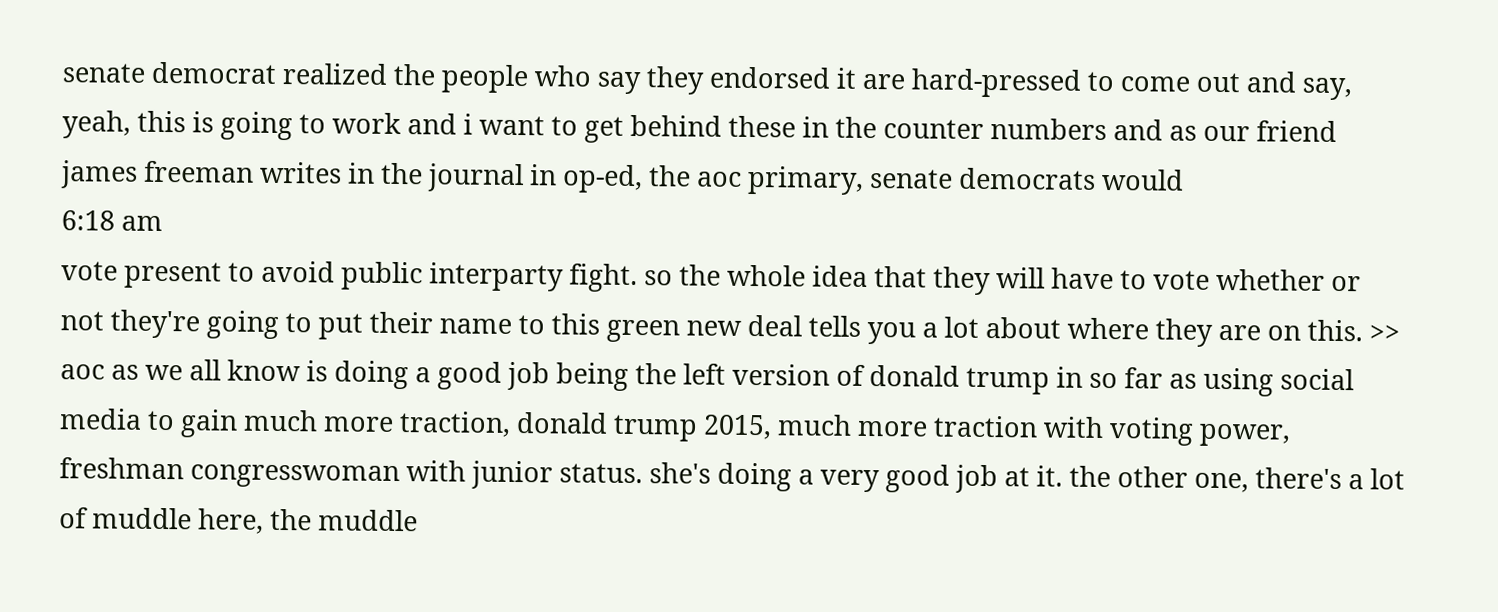senate democrat realized the people who say they endorsed it are hard-pressed to come out and say, yeah, this is going to work and i want to get behind these in the counter numbers and as our friend james freeman writes in the journal in op-ed, the aoc primary, senate democrats would
6:18 am
vote present to avoid public interparty fight. so the whole idea that they will have to vote whether or not they're going to put their name to this green new deal tells you a lot about where they are on this. >> aoc as we all know is doing a good job being the left version of donald trump in so far as using social media to gain much more traction, donald trump 2015, much more traction with voting power, freshman congresswoman with junior status. she's doing a very good job at it. the other one, there's a lot of muddle here, the muddle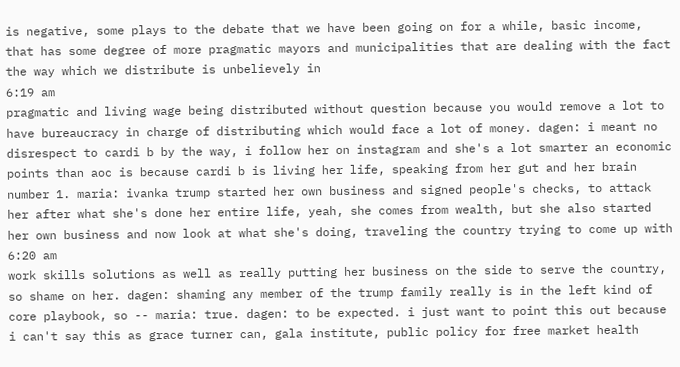is negative, some plays to the debate that we have been going on for a while, basic income, that has some degree of more pragmatic mayors and municipalities that are dealing with the fact the way which we distribute is unbelievely in
6:19 am
pragmatic and living wage being distributed without question because you would remove a lot to have bureaucracy in charge of distributing which would face a lot of money. dagen: i meant no disrespect to cardi b by the way, i follow her on instagram and she's a lot smarter an economic points than aoc is because cardi b is living her life, speaking from her gut and her brain number 1. maria: ivanka trump started her own business and signed people's checks, to attack her after what she's done her entire life, yeah, she comes from wealth, but she also started her own business and now look at what she's doing, traveling the country trying to come up with
6:20 am
work skills solutions as well as really putting her business on the side to serve the country, so shame on her. dagen: shaming any member of the trump family really is in the left kind of core playbook, so -- maria: true. dagen: to be expected. i just want to point this out because i can't say this as grace turner can, gala institute, public policy for free market health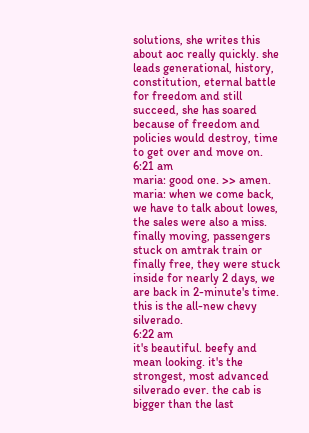solutions, she writes this about aoc really quickly. she leads generational, history, constitution, eternal battle for freedom and still succeed, she has soared because of freedom and policies would destroy, time to get over and move on.
6:21 am
maria: good one. >> amen. maria: when we come back, we have to talk about lowes, the sales were also a miss. finally moving, passengers stuck on amtrak train or finally free, they were stuck inside for nearly 2 days, we are back in 2-minute's time. this is the all-new chevy silverado.
6:22 am
it's beautiful. beefy and mean looking. it's the strongest, most advanced silverado ever. the cab is bigger than the last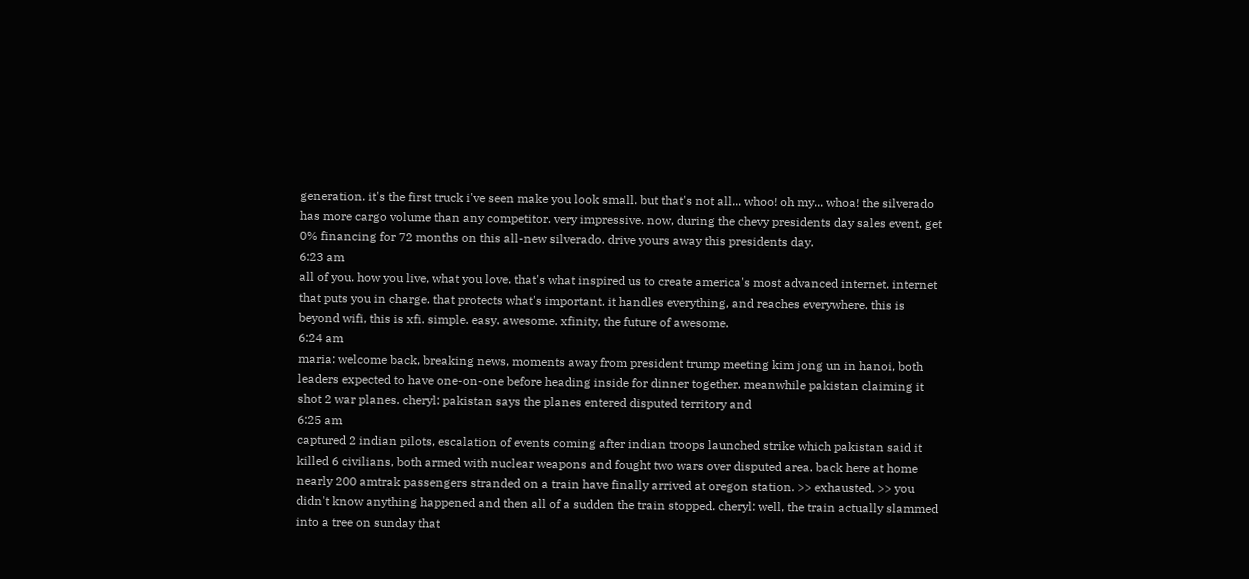generation. it's the first truck i've seen make you look small. but that's not all... whoo! oh my... whoa! the silverado has more cargo volume than any competitor. very impressive. now, during the chevy presidents day sales event, get 0% financing for 72 months on this all-new silverado. drive yours away this presidents day.
6:23 am
all of you. how you live, what you love. that's what inspired us to create america's most advanced internet. internet that puts you in charge. that protects what's important. it handles everything, and reaches everywhere. this is beyond wifi, this is xfi. simple. easy. awesome. xfinity, the future of awesome.
6:24 am
maria: welcome back, breaking news, moments away from president trump meeting kim jong un in hanoi, both leaders expected to have one-on-one before heading inside for dinner together. meanwhile pakistan claiming it shot 2 war planes. cheryl: pakistan says the planes entered disputed territory and
6:25 am
captured 2 indian pilots, escalation of events coming after indian troops launched strike which pakistan said it killed 6 civilians, both armed with nuclear weapons and fought two wars over disputed area. back here at home nearly 200 amtrak passengers stranded on a train have finally arrived at oregon station. >> exhausted. >> you didn't know anything happened and then all of a sudden the train stopped. cheryl: well, the train actually slammed into a tree on sunday that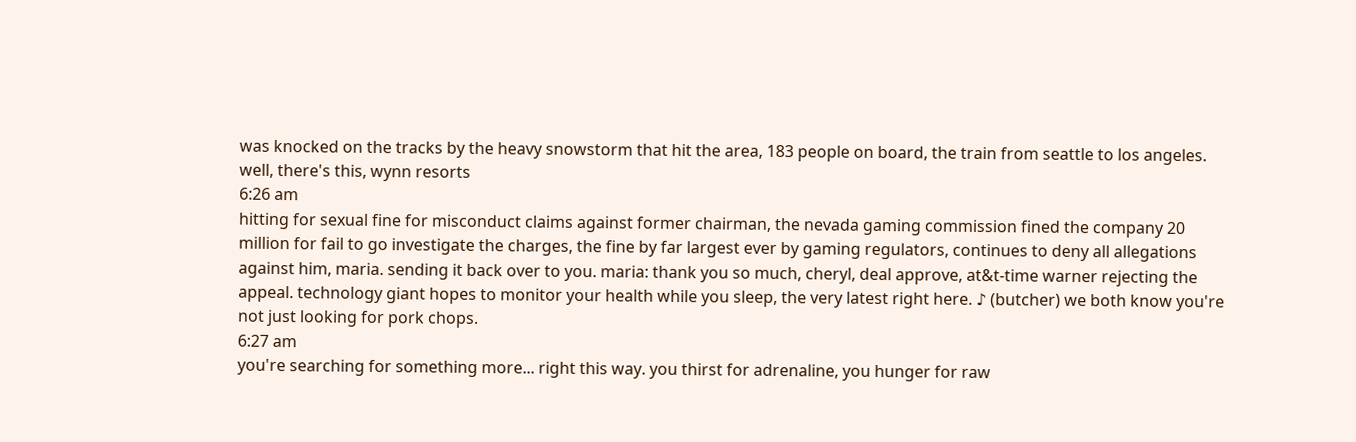was knocked on the tracks by the heavy snowstorm that hit the area, 183 people on board, the train from seattle to los angeles. well, there's this, wynn resorts
6:26 am
hitting for sexual fine for misconduct claims against former chairman, the nevada gaming commission fined the company 20 million for fail to go investigate the charges, the fine by far largest ever by gaming regulators, continues to deny all allegations against him, maria. sending it back over to you. maria: thank you so much, cheryl, deal approve, at&t-time warner rejecting the appeal. technology giant hopes to monitor your health while you sleep, the very latest right here. ♪ (butcher) we both know you're not just looking for pork chops.
6:27 am
you're searching for something more... right this way. you thirst for adrenaline, you hunger for raw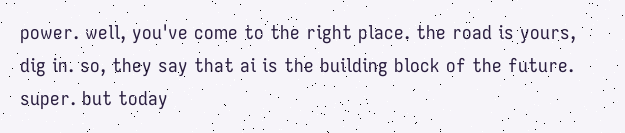power. well, you've come to the right place. the road is yours, dig in. so, they say that ai is the building block of the future. super. but today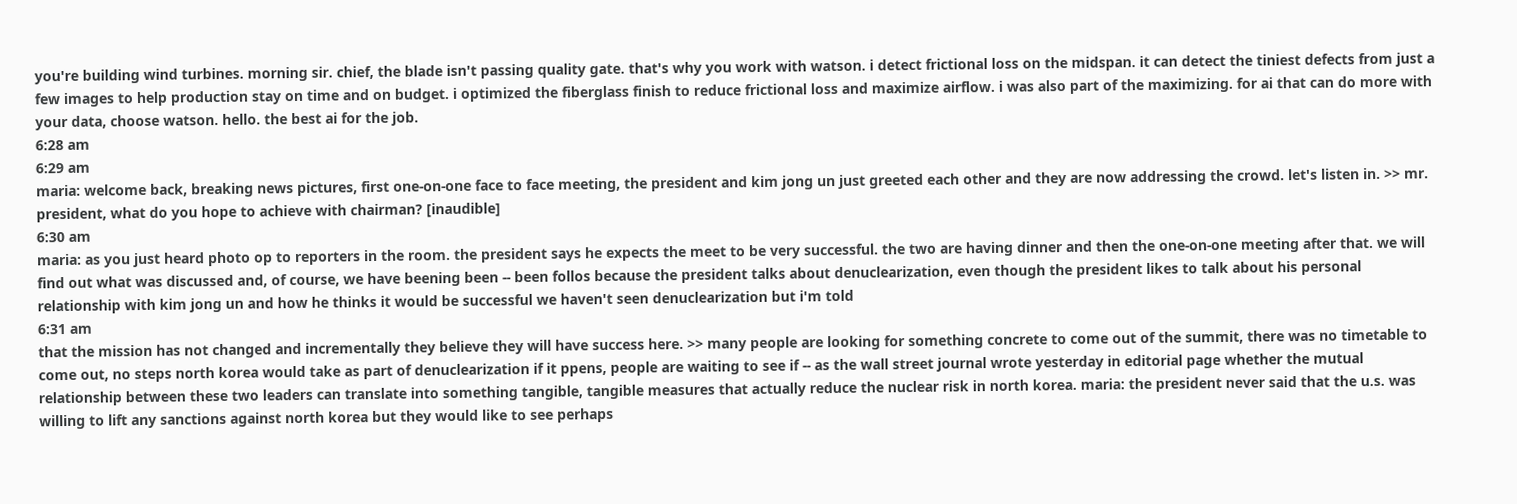you're building wind turbines. morning sir. chief, the blade isn't passing quality gate. that's why you work with watson. i detect frictional loss on the midspan. it can detect the tiniest defects from just a few images to help production stay on time and on budget. i optimized the fiberglass finish to reduce frictional loss and maximize airflow. i was also part of the maximizing. for ai that can do more with your data, choose watson. hello. the best ai for the job.
6:28 am
6:29 am
maria: welcome back, breaking news pictures, first one-on-one face to face meeting, the president and kim jong un just greeted each other and they are now addressing the crowd. let's listen in. >> mr. president, what do you hope to achieve with chairman? [inaudible]
6:30 am
maria: as you just heard photo op to reporters in the room. the president says he expects the meet to be very successful. the two are having dinner and then the one-on-one meeting after that. we will find out what was discussed and, of course, we have beening been -- been follos because the president talks about denuclearization, even though the president likes to talk about his personal relationship with kim jong un and how he thinks it would be successful we haven't seen denuclearization but i'm told
6:31 am
that the mission has not changed and incrementally they believe they will have success here. >> many people are looking for something concrete to come out of the summit, there was no timetable to come out, no steps north korea would take as part of denuclearization if it ppens, people are waiting to see if -- as the wall street journal wrote yesterday in editorial page whether the mutual relationship between these two leaders can translate into something tangible, tangible measures that actually reduce the nuclear risk in north korea. maria: the president never said that the u.s. was willing to lift any sanctions against north korea but they would like to see perhaps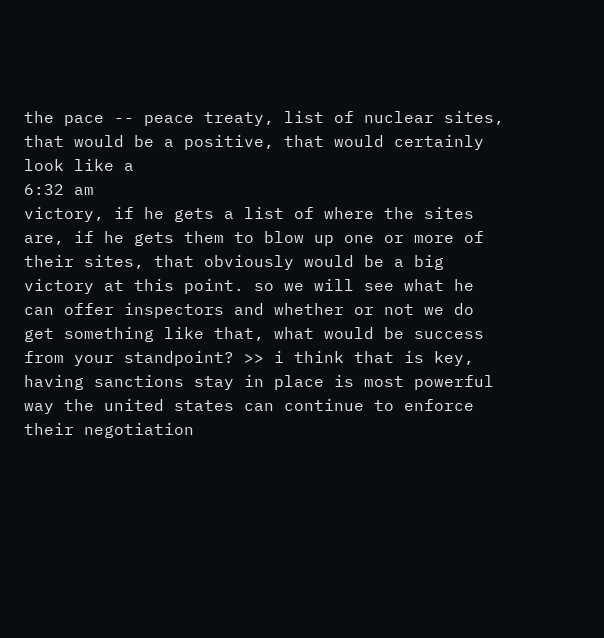the pace -- peace treaty, list of nuclear sites, that would be a positive, that would certainly look like a
6:32 am
victory, if he gets a list of where the sites are, if he gets them to blow up one or more of their sites, that obviously would be a big victory at this point. so we will see what he can offer inspectors and whether or not we do get something like that, what would be success from your standpoint? >> i think that is key, having sanctions stay in place is most powerful way the united states can continue to enforce their negotiation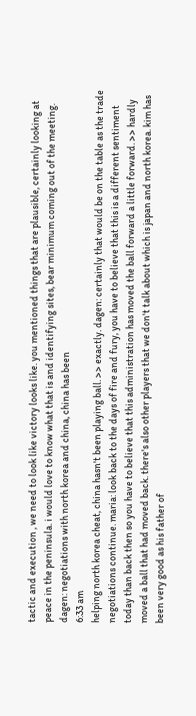tactic and execution , we need to look like victory looks like. you mentioned things that are plausible, certainly looking at peace in the peninsula. i would love to know what that is and identifying sites, bear minimum coming out of the meeting. dagen: negotiations with north korea and china, china has been
6:33 am
helping north korea cheat, china hasn't been playing ball. >> exactly. dagen: certainly that would be on the table as the trade negotiations continue. maria: look back to the days of fire and fury, you have to believe that this is a different sentiment today than back then so you have to believe that this administration has moved the ball forward a little forward. >> hardly moved a ball that had moved back. there's also other players that we don't talk about which is japan and north korea. kim has been very good as his father of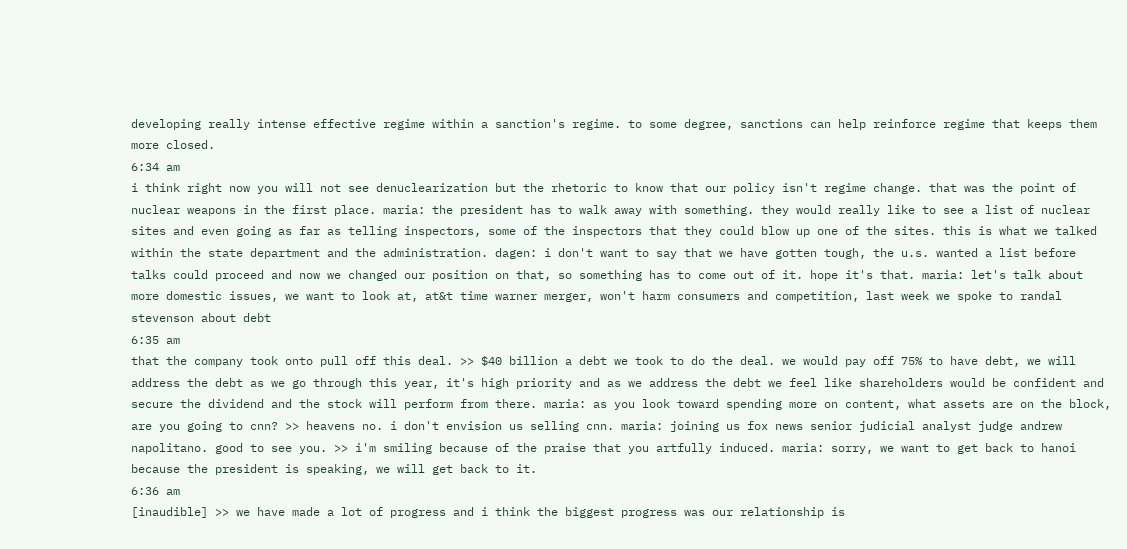developing really intense effective regime within a sanction's regime. to some degree, sanctions can help reinforce regime that keeps them more closed.
6:34 am
i think right now you will not see denuclearization but the rhetoric to know that our policy isn't regime change. that was the point of nuclear weapons in the first place. maria: the president has to walk away with something. they would really like to see a list of nuclear sites and even going as far as telling inspectors, some of the inspectors that they could blow up one of the sites. this is what we talked within the state department and the administration. dagen: i don't want to say that we have gotten tough, the u.s. wanted a list before talks could proceed and now we changed our position on that, so something has to come out of it. hope it's that. maria: let's talk about more domestic issues, we want to look at, at&t time warner merger, won't harm consumers and competition, last week we spoke to randal stevenson about debt
6:35 am
that the company took onto pull off this deal. >> $40 billion a debt we took to do the deal. we would pay off 75% to have debt, we will address the debt as we go through this year, it's high priority and as we address the debt we feel like shareholders would be confident and secure the dividend and the stock will perform from there. maria: as you look toward spending more on content, what assets are on the block, are you going to cnn? >> heavens no. i don't envision us selling cnn. maria: joining us fox news senior judicial analyst judge andrew napolitano. good to see you. >> i'm smiling because of the praise that you artfully induced. maria: sorry, we want to get back to hanoi because the president is speaking, we will get back to it.
6:36 am
[inaudible] >> we have made a lot of progress and i think the biggest progress was our relationship is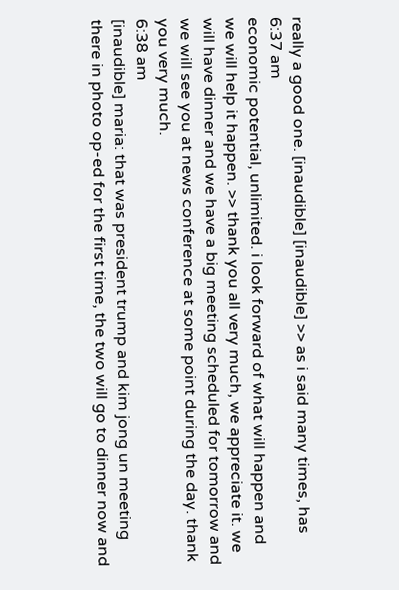really a good one. [inaudible] [inaudible] >> as i said many times, has
6:37 am
economic potential, unlimited. i look forward of what will happen and we will help it happen. >> thank you all very much, we appreciate it. we will have dinner and we have a big meeting scheduled for tomorrow and we will see you at news conference at some point during the day. thank you very much.
6:38 am
[inaudible] maria: that was president trump and kim jong un meeting there in photo op-ed for the first time, the two will go to dinner now and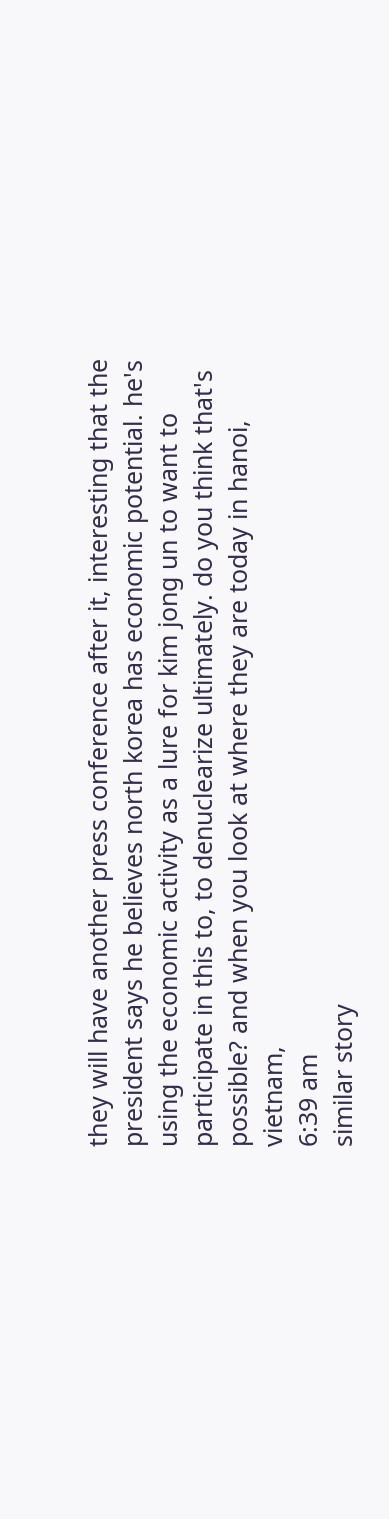they will have another press conference after it, interesting that the president says he believes north korea has economic potential. he's using the economic activity as a lure for kim jong un to want to participate in this to, to denuclearize ultimately. do you think that's possible? and when you look at where they are today in hanoi, vietnam,
6:39 am
similar story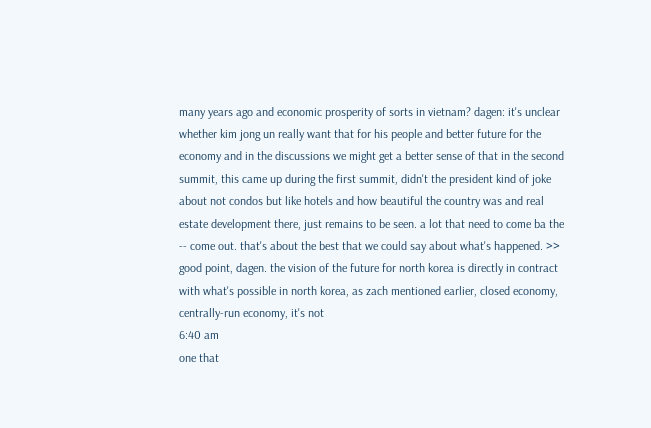many years ago and economic prosperity of sorts in vietnam? dagen: it's unclear whether kim jong un really want that for his people and better future for the economy and in the discussions we might get a better sense of that in the second summit, this came up during the first summit, didn't the president kind of joke about not condos but like hotels and how beautiful the country was and real estate development there, just remains to be seen. a lot that need to come ba the -- come out. that's about the best that we could say about what's happened. >> good point, dagen. the vision of the future for north korea is directly in contract with what's possible in north korea, as zach mentioned earlier, closed economy, centrally-run economy, it's not
6:40 am
one that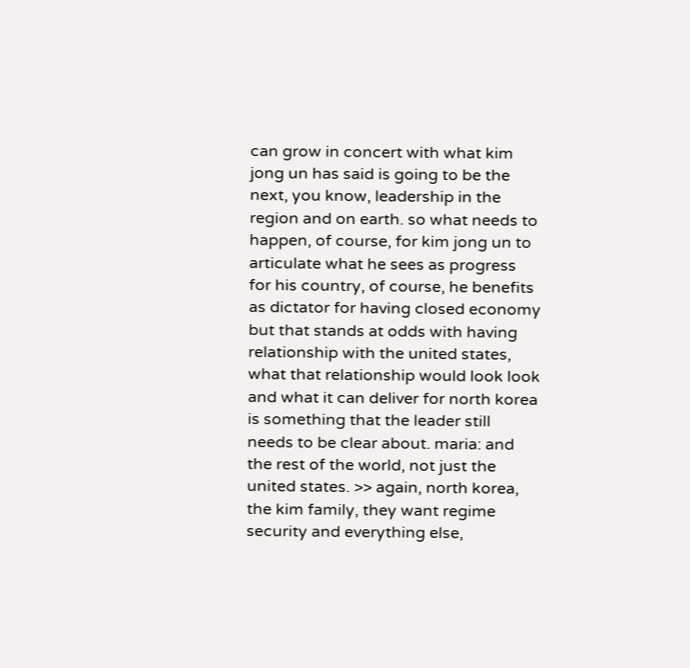can grow in concert with what kim jong un has said is going to be the next, you know, leadership in the region and on earth. so what needs to happen, of course, for kim jong un to articulate what he sees as progress for his country, of course, he benefits as dictator for having closed economy but that stands at odds with having relationship with the united states, what that relationship would look look and what it can deliver for north korea is something that the leader still needs to be clear about. maria: and the rest of the world, not just the united states. >> again, north korea, the kim family, they want regime security and everything else,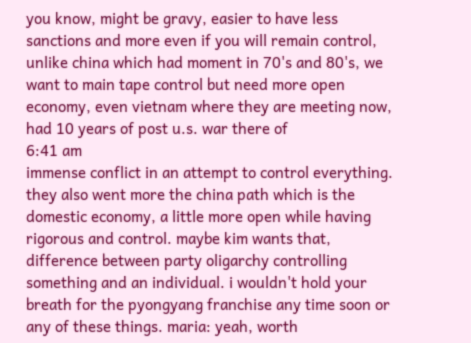you know, might be gravy, easier to have less sanctions and more even if you will remain control, unlike china which had moment in 70's and 80's, we want to main tape control but need more open economy, even vietnam where they are meeting now, had 10 years of post u.s. war there of
6:41 am
immense conflict in an attempt to control everything. they also went more the china path which is the domestic economy, a little more open while having rigorous and control. maybe kim wants that, difference between party oligarchy controlling something and an individual. i wouldn't hold your breath for the pyongyang franchise any time soon or any of these things. maria: yeah, worth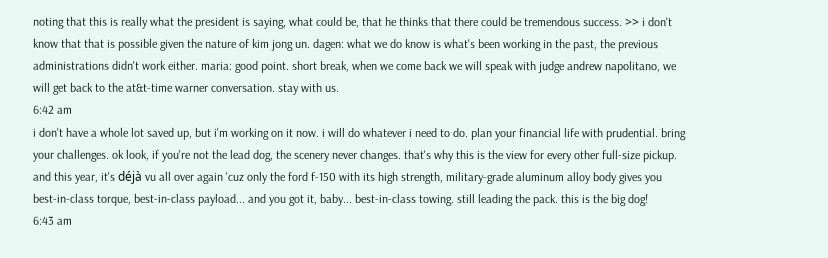noting that this is really what the president is saying, what could be, that he thinks that there could be tremendous success. >> i don't know that that is possible given the nature of kim jong un. dagen: what we do know is what's been working in the past, the previous administrations didn't work either. maria: good point. short break, when we come back we will speak with judge andrew napolitano, we will get back to the at&t-time warner conversation. stay with us.
6:42 am
i don't have a whole lot saved up, but i'm working on it now. i will do whatever i need to do. plan your financial life with prudential. bring your challenges. ok look, if you're not the lead dog, the scenery never changes. that's why this is the view for every other full-size pickup. and this year, it's déjà vu all over again 'cuz only the ford f-150 with its high strength, military-grade aluminum alloy body gives you best-in-class torque, best-in-class payload... and you got it, baby... best-in-class towing. still leading the pack. this is the big dog!
6:43 am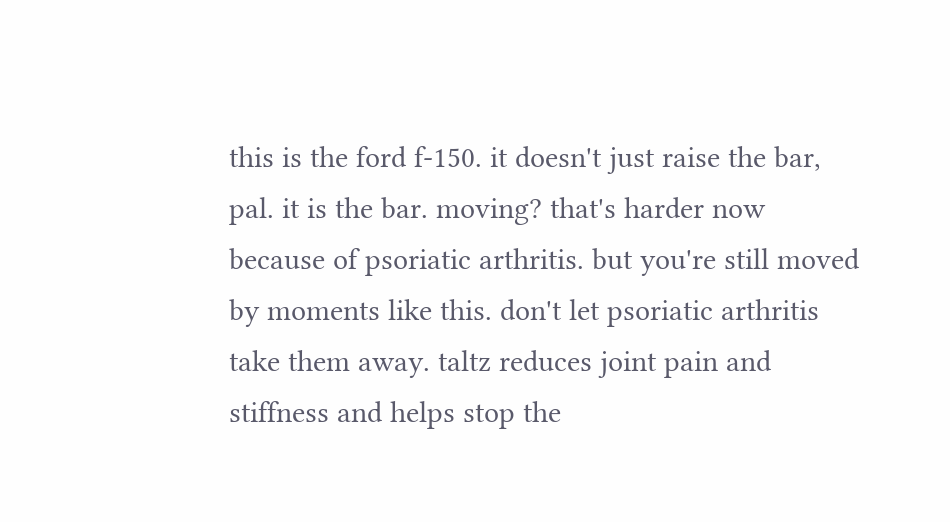this is the ford f-150. it doesn't just raise the bar, pal. it is the bar. moving? that's harder now because of psoriatic arthritis. but you're still moved by moments like this. don't let psoriatic arthritis take them away. taltz reduces joint pain and stiffness and helps stop the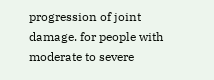progression of joint damage. for people with moderate to severe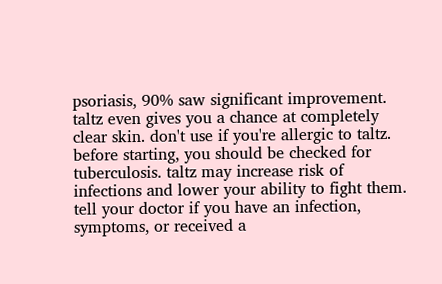psoriasis, 90% saw significant improvement. taltz even gives you a chance at completely clear skin. don't use if you're allergic to taltz. before starting, you should be checked for tuberculosis. taltz may increase risk of infections and lower your ability to fight them. tell your doctor if you have an infection, symptoms, or received a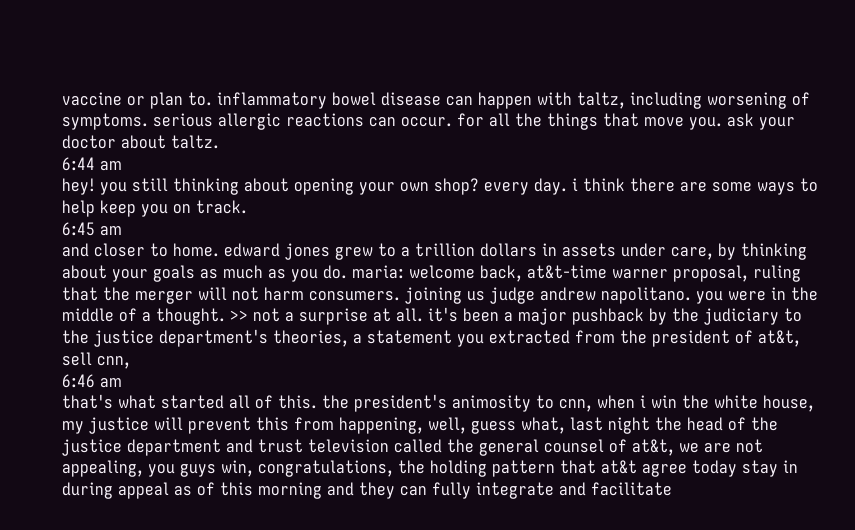vaccine or plan to. inflammatory bowel disease can happen with taltz, including worsening of symptoms. serious allergic reactions can occur. for all the things that move you. ask your doctor about taltz.
6:44 am
hey! you still thinking about opening your own shop? every day. i think there are some ways to help keep you on track.
6:45 am
and closer to home. edward jones grew to a trillion dollars in assets under care, by thinking about your goals as much as you do. maria: welcome back, at&t-time warner proposal, ruling that the merger will not harm consumers. joining us judge andrew napolitano. you were in the middle of a thought. >> not a surprise at all. it's been a major pushback by the judiciary to the justice department's theories, a statement you extracted from the president of at&t, sell cnn,
6:46 am
that's what started all of this. the president's animosity to cnn, when i win the white house, my justice will prevent this from happening, well, guess what, last night the head of the justice department and trust television called the general counsel of at&t, we are not appealing, you guys win, congratulations, the holding pattern that at&t agree today stay in during appeal as of this morning and they can fully integrate and facilitate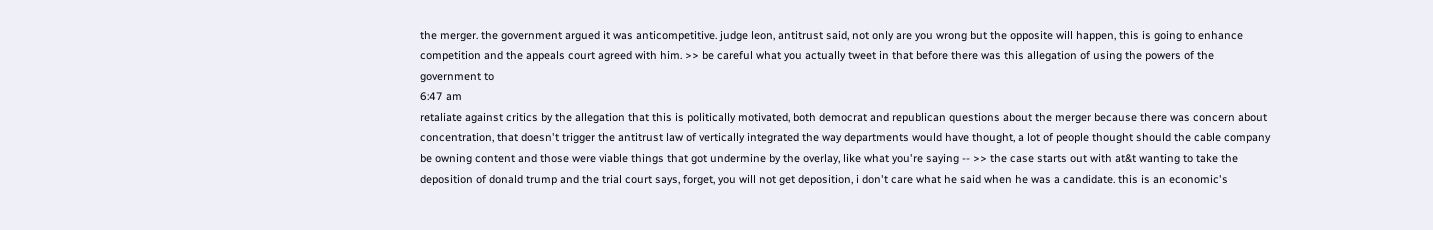the merger. the government argued it was anticompetitive. judge leon, antitrust said, not only are you wrong but the opposite will happen, this is going to enhance competition and the appeals court agreed with him. >> be careful what you actually tweet in that before there was this allegation of using the powers of the government to
6:47 am
retaliate against critics by the allegation that this is politically motivated, both democrat and republican questions about the merger because there was concern about concentration, that doesn't trigger the antitrust law of vertically integrated the way departments would have thought, a lot of people thought should the cable company be owning content and those were viable things that got undermine by the overlay, like what you're saying -- >> the case starts out with at&t wanting to take the deposition of donald trump and the trial court says, forget, you will not get deposition, i don't care what he said when he was a candidate. this is an economic's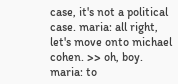case, it's not a political case. maria: all right, let's move onto michael cohen. >> oh, boy. maria: to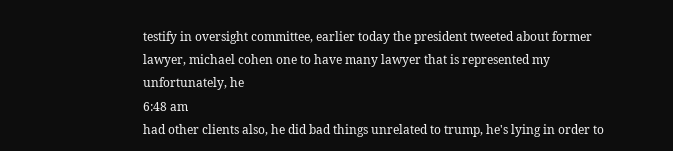testify in oversight committee, earlier today the president tweeted about former lawyer, michael cohen one to have many lawyer that is represented my unfortunately, he
6:48 am
had other clients also, he did bad things unrelated to trump, he's lying in order to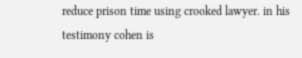reduce prison time using crooked lawyer. in his testimony cohen is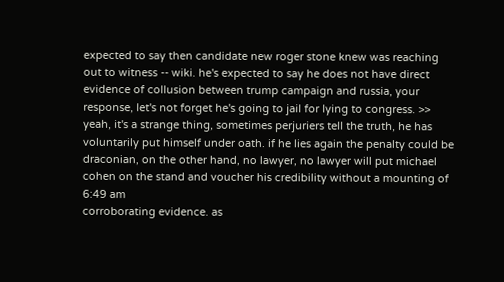expected to say then candidate new roger stone knew was reaching out to witness -- wiki. he's expected to say he does not have direct evidence of collusion between trump campaign and russia, your response, let's not forget he's going to jail for lying to congress. >> yeah, it's a strange thing, sometimes perjuriers tell the truth, he has voluntarily put himself under oath. if he lies again the penalty could be draconian, on the other hand, no lawyer, no lawyer will put michael cohen on the stand and voucher his credibility without a mounting of
6:49 am
corroborating evidence. as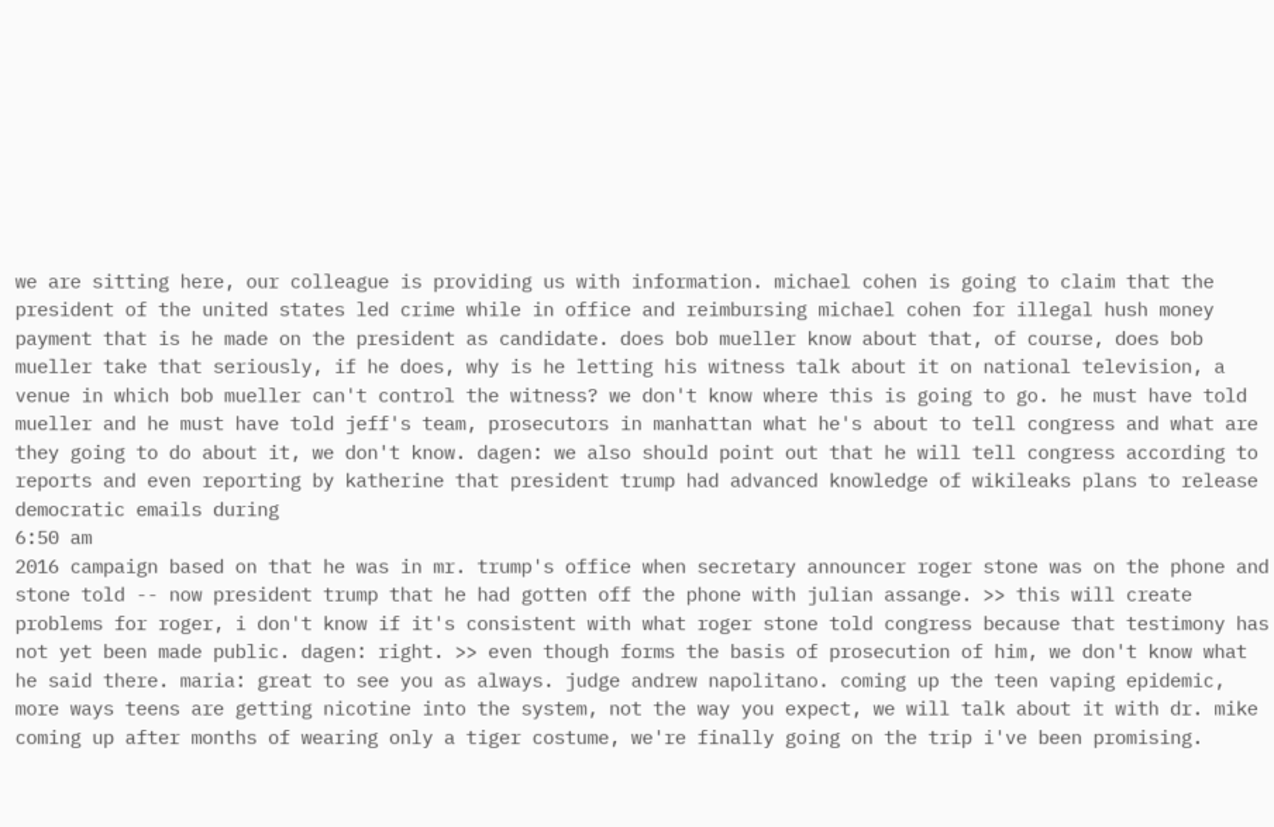we are sitting here, our colleague is providing us with information. michael cohen is going to claim that the president of the united states led crime while in office and reimbursing michael cohen for illegal hush money payment that is he made on the president as candidate. does bob mueller know about that, of course, does bob mueller take that seriously, if he does, why is he letting his witness talk about it on national television, a venue in which bob mueller can't control the witness? we don't know where this is going to go. he must have told mueller and he must have told jeff's team, prosecutors in manhattan what he's about to tell congress and what are they going to do about it, we don't know. dagen: we also should point out that he will tell congress according to reports and even reporting by katherine that president trump had advanced knowledge of wikileaks plans to release democratic emails during
6:50 am
2016 campaign based on that he was in mr. trump's office when secretary announcer roger stone was on the phone and stone told -- now president trump that he had gotten off the phone with julian assange. >> this will create problems for roger, i don't know if it's consistent with what roger stone told congress because that testimony has not yet been made public. dagen: right. >> even though forms the basis of prosecution of him, we don't know what he said there. maria: great to see you as always. judge andrew napolitano. coming up the teen vaping epidemic, more ways teens are getting nicotine into the system, not the way you expect, we will talk about it with dr. mike coming up after months of wearing only a tiger costume, we're finally going on the trip i've been promising.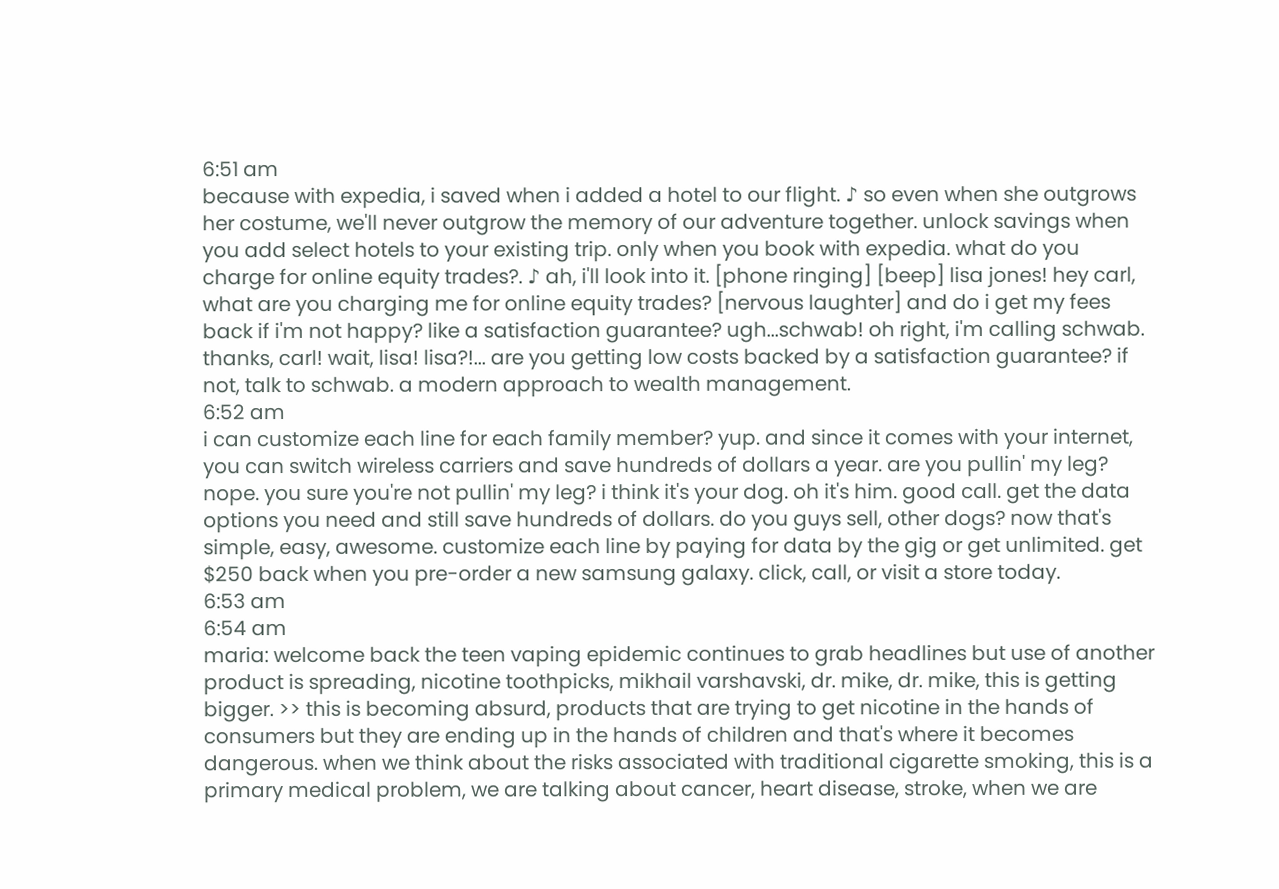6:51 am
because with expedia, i saved when i added a hotel to our flight. ♪ so even when she outgrows her costume, we'll never outgrow the memory of our adventure together. unlock savings when you add select hotels to your existing trip. only when you book with expedia. what do you charge for online equity trades?. ♪ ah, i'll look into it. [phone ringing] [beep] lisa jones! hey carl, what are you charging me for online equity trades? [nervous laughter] and do i get my fees back if i'm not happy? like a satisfaction guarantee? ugh...schwab! oh right, i'm calling schwab. thanks, carl! wait, lisa! lisa?!... are you getting low costs backed by a satisfaction guarantee? if not, talk to schwab. a modern approach to wealth management.
6:52 am
i can customize each line for each family member? yup. and since it comes with your internet, you can switch wireless carriers and save hundreds of dollars a year. are you pullin' my leg? nope. you sure you're not pullin' my leg? i think it's your dog. oh it's him. good call. get the data options you need and still save hundreds of dollars. do you guys sell, other dogs? now that's simple, easy, awesome. customize each line by paying for data by the gig or get unlimited. get $250 back when you pre-order a new samsung galaxy. click, call, or visit a store today.
6:53 am
6:54 am
maria: welcome back the teen vaping epidemic continues to grab headlines but use of another product is spreading, nicotine toothpicks, mikhail varshavski, dr. mike, dr. mike, this is getting bigger. >> this is becoming absurd, products that are trying to get nicotine in the hands of consumers but they are ending up in the hands of children and that's where it becomes dangerous. when we think about the risks associated with traditional cigarette smoking, this is a primary medical problem, we are talking about cancer, heart disease, stroke, when we are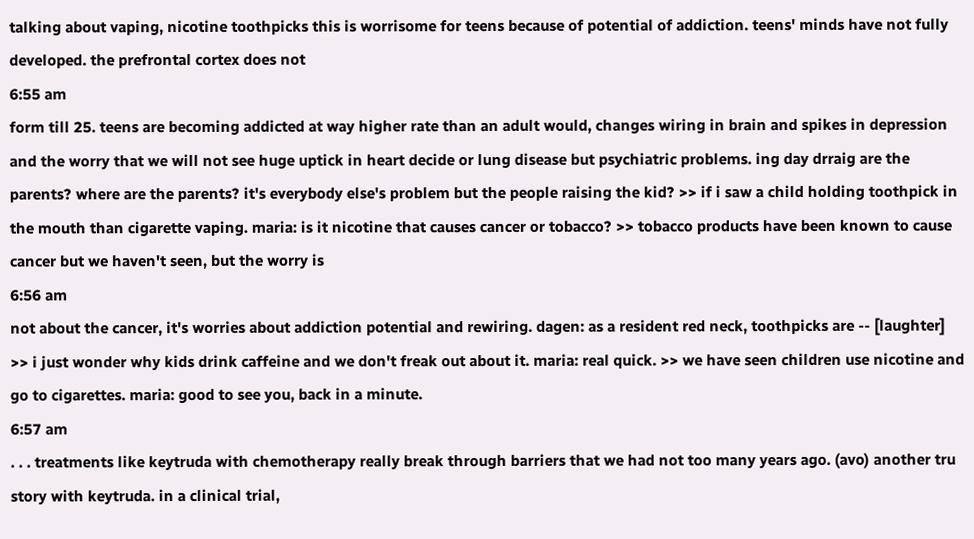talking about vaping, nicotine toothpicks this is worrisome for teens because of potential of addiction. teens' minds have not fully developed. the prefrontal cortex does not
6:55 am
form till 25. teens are becoming addicted at way higher rate than an adult would, changes wiring in brain and spikes in depression and the worry that we will not see huge uptick in heart decide or lung disease but psychiatric problems. ing day drraig are the parents? where are the parents? it's everybody else's problem but the people raising the kid? >> if i saw a child holding toothpick in the mouth than cigarette vaping. maria: is it nicotine that causes cancer or tobacco? >> tobacco products have been known to cause cancer but we haven't seen, but the worry is
6:56 am
not about the cancer, it's worries about addiction potential and rewiring. dagen: as a resident red neck, toothpicks are -- [laughter] >> i just wonder why kids drink caffeine and we don't freak out about it. maria: real quick. >> we have seen children use nicotine and go to cigarettes. maria: good to see you, back in a minute.
6:57 am
. . . treatments like keytruda with chemotherapy really break through barriers that we had not too many years ago. (avo) another tru story with keytruda. in a clinical trial,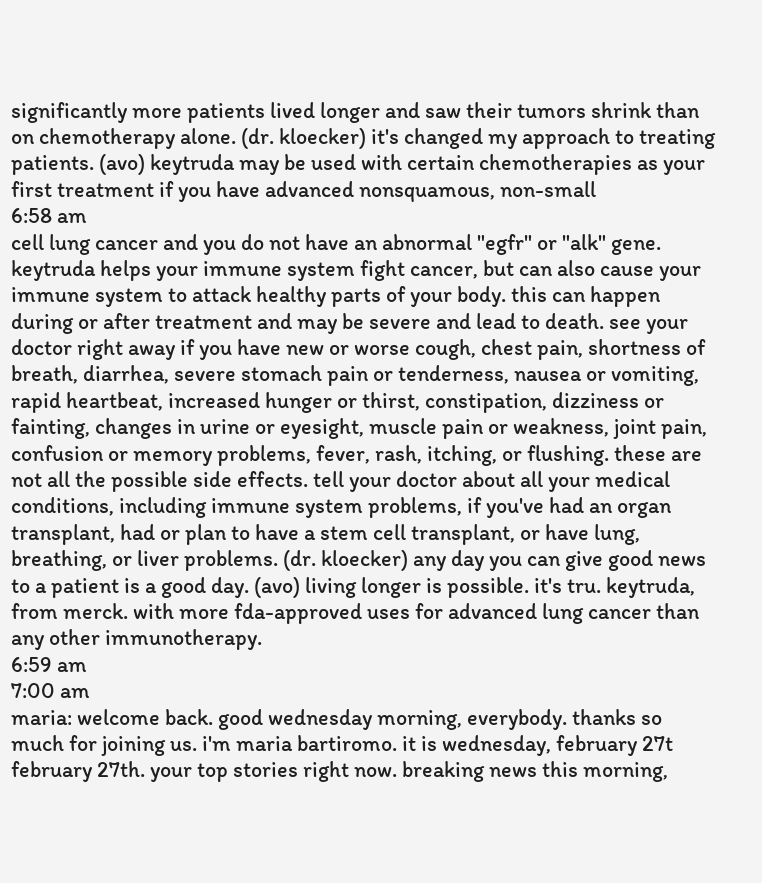significantly more patients lived longer and saw their tumors shrink than on chemotherapy alone. (dr. kloecker) it's changed my approach to treating patients. (avo) keytruda may be used with certain chemotherapies as your first treatment if you have advanced nonsquamous, non-small
6:58 am
cell lung cancer and you do not have an abnormal "egfr" or "alk" gene. keytruda helps your immune system fight cancer, but can also cause your immune system to attack healthy parts of your body. this can happen during or after treatment and may be severe and lead to death. see your doctor right away if you have new or worse cough, chest pain, shortness of breath, diarrhea, severe stomach pain or tenderness, nausea or vomiting, rapid heartbeat, increased hunger or thirst, constipation, dizziness or fainting, changes in urine or eyesight, muscle pain or weakness, joint pain, confusion or memory problems, fever, rash, itching, or flushing. these are not all the possible side effects. tell your doctor about all your medical conditions, including immune system problems, if you've had an organ transplant, had or plan to have a stem cell transplant, or have lung, breathing, or liver problems. (dr. kloecker) any day you can give good news to a patient is a good day. (avo) living longer is possible. it's tru. keytruda, from merck. with more fda-approved uses for advanced lung cancer than any other immunotherapy.
6:59 am
7:00 am
maria: welcome back. good wednesday morning, everybody. thanks so much for joining us. i'm maria bartiromo. it is wednesday, february 27t february 27th. your top stories right now. breaking news this morning,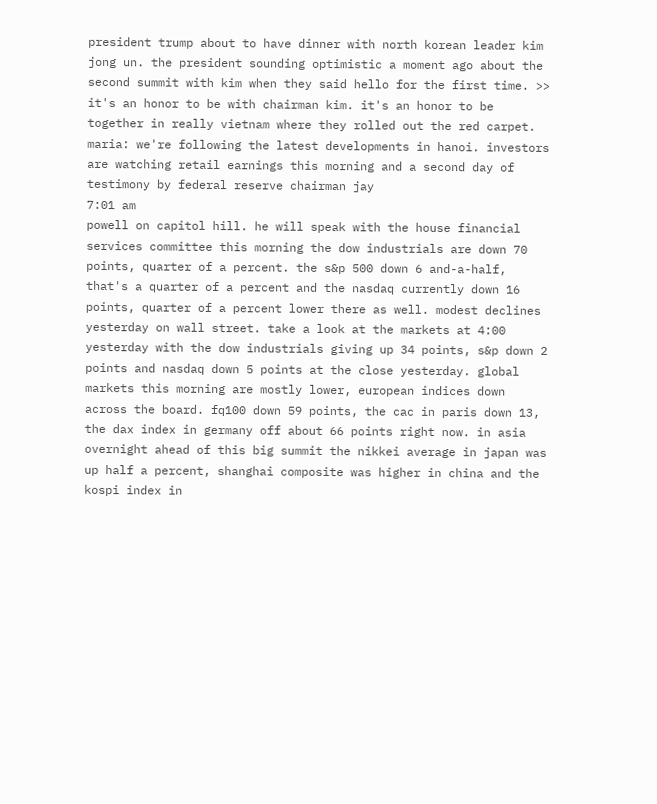president trump about to have dinner with north korean leader kim jong un. the president sounding optimistic a moment ago about the second summit with kim when they said hello for the first time. >> it's an honor to be with chairman kim. it's an honor to be together in really vietnam where they rolled out the red carpet. maria: we're following the latest developments in hanoi. investors are watching retail earnings this morning and a second day of testimony by federal reserve chairman jay
7:01 am
powell on capitol hill. he will speak with the house financial services committee this morning the dow industrials are down 70 points, quarter of a percent. the s&p 500 down 6 and-a-half, that's a quarter of a percent and the nasdaq currently down 16 points, quarter of a percent lower there as well. modest declines yesterday on wall street. take a look at the markets at 4:00 yesterday with the dow industrials giving up 34 points, s&p down 2 points and nasdaq down 5 points at the close yesterday. global markets this morning are mostly lower, european indices down across the board. fq100 down 59 points, the cac in paris down 13, the dax index in germany off about 66 points right now. in asia overnight ahead of this big summit the nikkei average in japan was up half a percent, shanghai composite was higher in china and the kospi index in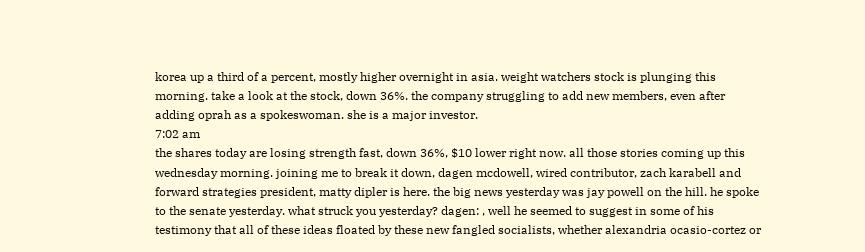korea up a third of a percent, mostly higher overnight in asia. weight watchers stock is plunging this morning. take a look at the stock, down 36%. the company struggling to add new members, even after adding oprah as a spokeswoman. she is a major investor.
7:02 am
the shares today are losing strength fast, down 36%, $10 lower right now. all those stories coming up this wednesday morning. joining me to break it down, dagen mcdowell, wired contributor, zach karabell and forward strategies president, matty dipler is here. the big news yesterday was jay powell on the hill. he spoke to the senate yesterday. what struck you yesterday? dagen: , well he seemed to suggest in some of his testimony that all of these ideas floated by these new fangled socialists, whether alexandria ocasio-cortez or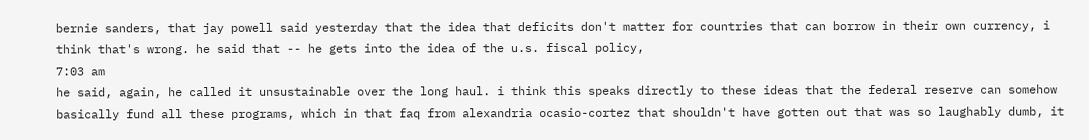bernie sanders, that jay powell said yesterday that the idea that deficits don't matter for countries that can borrow in their own currency, i think that's wrong. he said that -- he gets into the idea of the u.s. fiscal policy,
7:03 am
he said, again, he called it unsustainable over the long haul. i think this speaks directly to these ideas that the federal reserve can somehow basically fund all these programs, which in that faq from alexandria ocasio-cortez that shouldn't have gotten out that was so laughably dumb, it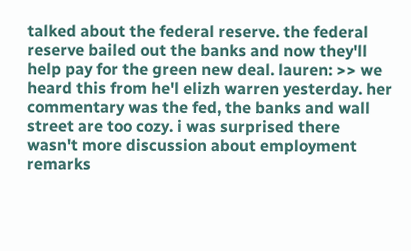talked about the federal reserve. the federal reserve bailed out the banks and now they'll help pay for the green new deal. lauren: >> we heard this from he'l elizh warren yesterday. her commentary was the fed, the banks and wall street are too cozy. i was surprised there wasn't more discussion about employment remarks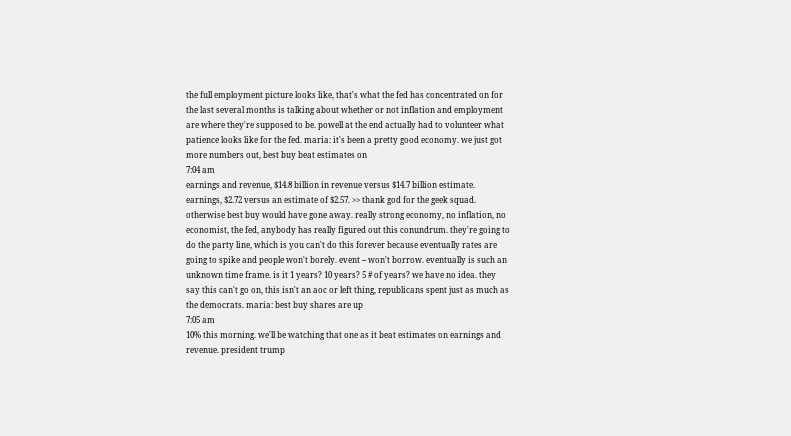the full employment picture looks like, that's what the fed has concentrated on for the last several months is talking about whether or not inflation and employment are where they're supposed to be. powell at the end actually had to volunteer what patience looks like for the fed. maria: it's been a pretty good economy. we just got more numbers out, best buy beat estimates on
7:04 am
earnings and revenue, $14.8 billion in revenue versus $14.7 billion estimate. earnings, $2.72 versus an estimate of $2.57. >> thank god for the geek squad. otherwise best buy would have gone away. really strong economy, no inflation, no economist, the fed, anybody has really figured out this conundrum. they're going to do the party line, which is you can't do this forever because eventually rates are going to spike and people won't borely. event -- won't borrow. eventually is such an unknown time frame. is it 1 years? 10 years? 5 # of years? we have no idea. they say this can't go on, this isn't an aoc or left thing, republicans spent just as much as the democrats. maria: best buy shares are up
7:05 am
10% this morning. we'll be watching that one as it beat estimates on earnings and revenue. president trump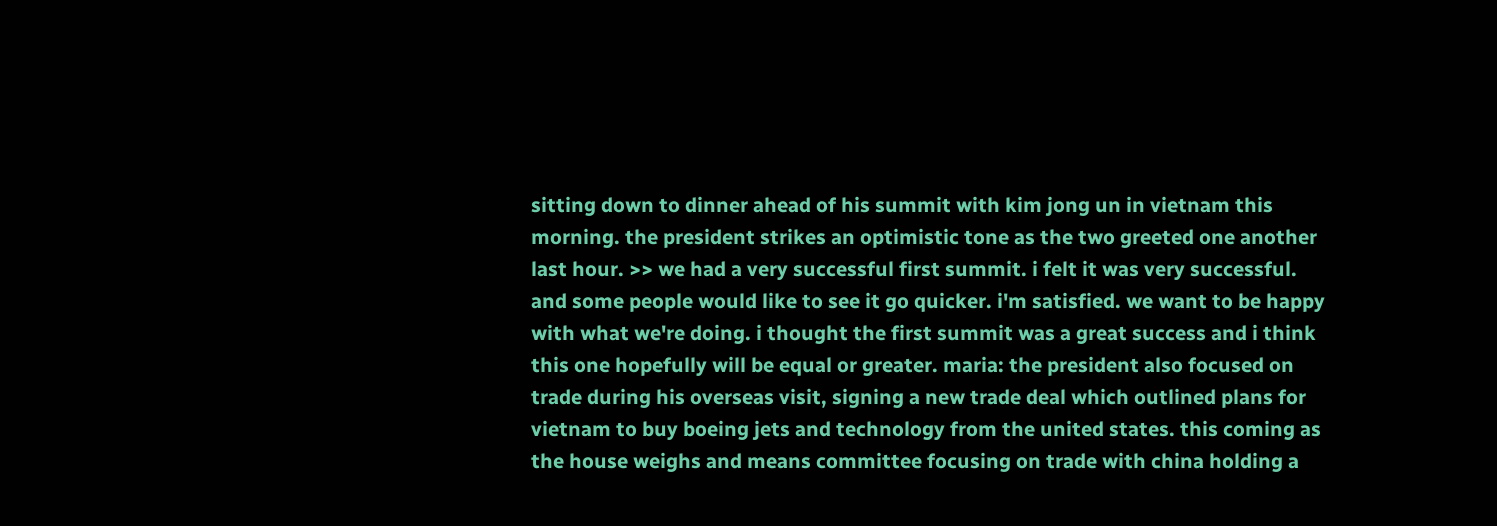sitting down to dinner ahead of his summit with kim jong un in vietnam this morning. the president strikes an optimistic tone as the two greeted one another last hour. >> we had a very successful first summit. i felt it was very successful. and some people would like to see it go quicker. i'm satisfied. we want to be happy with what we're doing. i thought the first summit was a great success and i think this one hopefully will be equal or greater. maria: the president also focused on trade during his overseas visit, signing a new trade deal which outlined plans for vietnam to buy boeing jets and technology from the united states. this coming as the house weighs and means committee focusing on trade with china holding a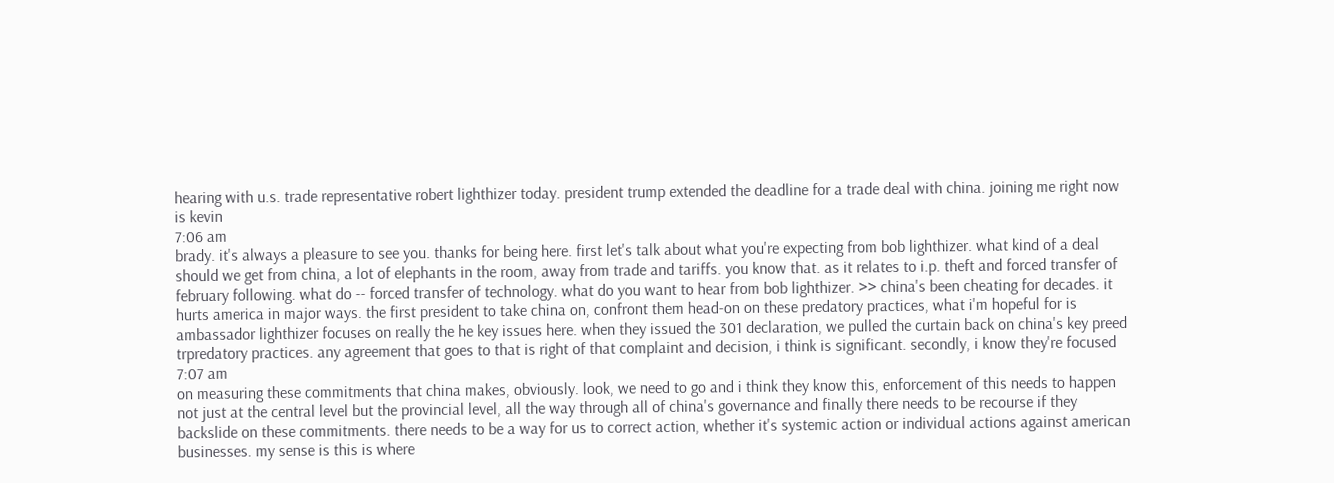hearing with u.s. trade representative robert lighthizer today. president trump extended the deadline for a trade deal with china. joining me right now is kevin
7:06 am
brady. it's always a pleasure to see you. thanks for being here. first let's talk about what you're expecting from bob lighthizer. what kind of a deal should we get from china, a lot of elephants in the room, away from trade and tariffs. you know that. as it relates to i.p. theft and forced transfer of february following. what do -- forced transfer of technology. what do you want to hear from bob lighthizer. >> china's been cheating for decades. it hurts america in major ways. the first president to take china on, confront them head-on on these predatory practices, what i'm hopeful for is ambassador lighthizer focuses on really the he key issues here. when they issued the 301 declaration, we pulled the curtain back on china's key preed trpredatory practices. any agreement that goes to that is right of that complaint and decision, i think is significant. secondly, i know they're focused
7:07 am
on measuring these commitments that china makes, obviously. look, we need to go and i think they know this, enforcement of this needs to happen not just at the central level but the provincial level, all the way through all of china's governance and finally there needs to be recourse if they backslide on these commitments. there needs to be a way for us to correct action, whether it's systemic action or individual actions against american businesses. my sense is this is where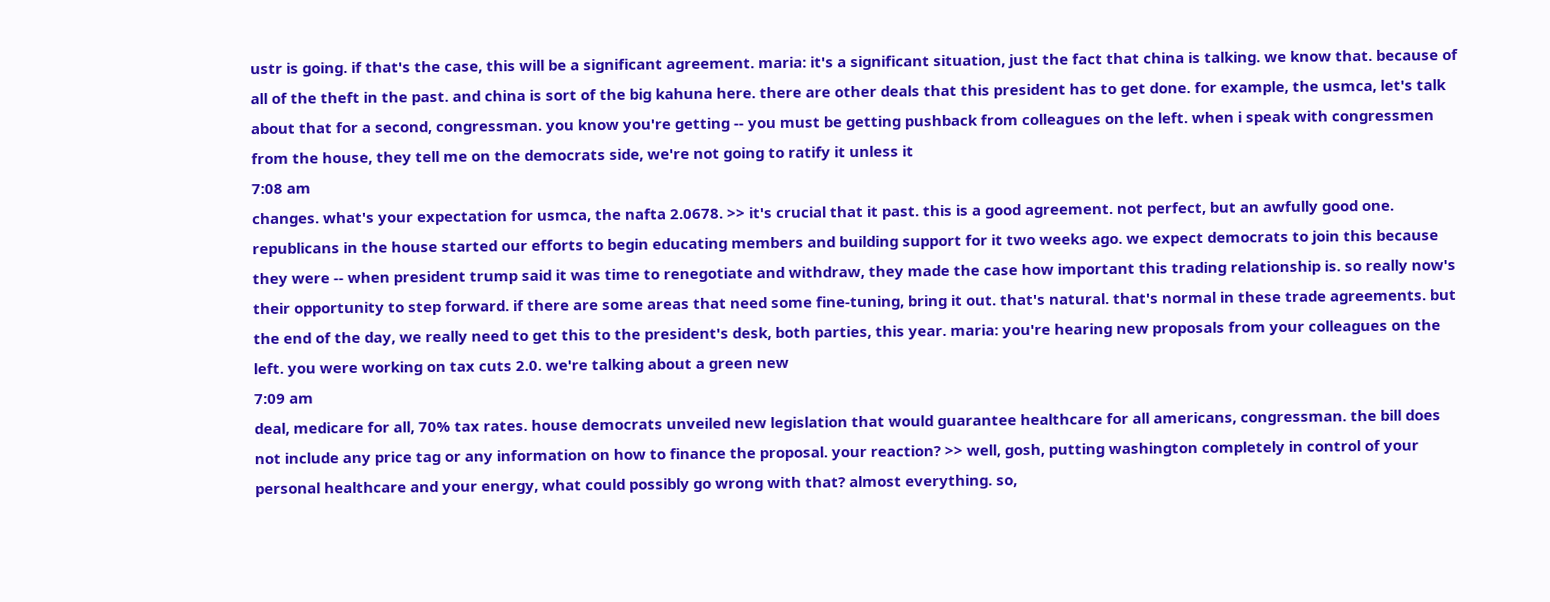ustr is going. if that's the case, this will be a significant agreement. maria: it's a significant situation, just the fact that china is talking. we know that. because of all of the theft in the past. and china is sort of the big kahuna here. there are other deals that this president has to get done. for example, the usmca, let's talk about that for a second, congressman. you know you're getting -- you must be getting pushback from colleagues on the left. when i speak with congressmen from the house, they tell me on the democrats side, we're not going to ratify it unless it
7:08 am
changes. what's your expectation for usmca, the nafta 2.0678. >> it's crucial that it past. this is a good agreement. not perfect, but an awfully good one. republicans in the house started our efforts to begin educating members and building support for it two weeks ago. we expect democrats to join this because they were -- when president trump said it was time to renegotiate and withdraw, they made the case how important this trading relationship is. so really now's their opportunity to step forward. if there are some areas that need some fine-tuning, bring it out. that's natural. that's normal in these trade agreements. but the end of the day, we really need to get this to the president's desk, both parties, this year. maria: you're hearing new proposals from your colleagues on the left. you were working on tax cuts 2.0. we're talking about a green new
7:09 am
deal, medicare for all, 70% tax rates. house democrats unveiled new legislation that would guarantee healthcare for all americans, congressman. the bill does not include any price tag or any information on how to finance the proposal. your reaction? >> well, gosh, putting washington completely in control of your personal healthcare and your energy, what could possibly go wrong with that? almost everything. so,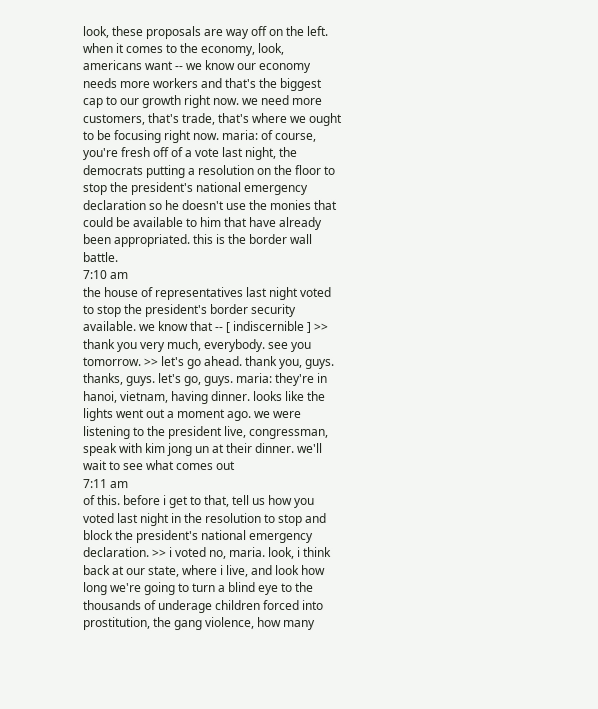look, these proposals are way off on the left. when it comes to the economy, look, americans want -- we know our economy needs more workers and that's the biggest cap to our growth right now. we need more customers, that's trade, that's where we ought to be focusing right now. maria: of course, you're fresh off of a vote last night, the democrats putting a resolution on the floor to stop the president's national emergency declaration so he doesn't use the monies that could be available to him that have already been appropriated. this is the border wall battle.
7:10 am
the house of representatives last night voted to stop the president's border security available. we know that -- [ indiscernible ] >> thank you very much, everybody. see you tomorrow. >> let's go ahead. thank you, guys. thanks, guys. let's go, guys. maria: they're in hanoi, vietnam, having dinner. looks like the lights went out a moment ago. we were listening to the president live, congressman, speak with kim jong un at their dinner. we'll wait to see what comes out
7:11 am
of this. before i get to that, tell us how you voted last night in the resolution to stop and block the president's national emergency declaration. >> i voted no, maria. look, i think back at our state, where i live, and look how long we're going to turn a blind eye to the thousands of underage children forced into prostitution, the gang violence, how many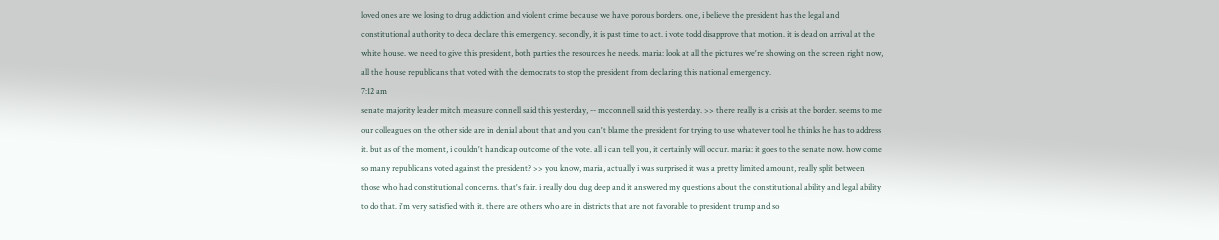loved ones are we losing to drug addiction and violent crime because we have porous borders. one, i believe the president has the legal and constitutional authority to deca declare this emergency. secondly, it is past time to act. i vote todd disapprove that motion. it is dead on arrival at the white house. we need to give this president, both parties the resources he needs. maria: look at all the pictures we're showing on the screen right now, all the house republicans that voted with the democrats to stop the president from declaring this national emergency.
7:12 am
senate majority leader mitch measure connell said this yesterday, -- mcconnell said this yesterday. >> there really is a crisis at the border. seems to me our colleagues on the other side are in denial about that and you can't blame the president for trying to use whatever tool he thinks he has to address it. but as of the moment, i couldn't handicap outcome of the vote. all i can tell you, it certainly will occur. maria: it goes to the senate now. how come so many republicans voted against the president? >> you know, maria, actually i was surprised it was a pretty limited amount, really split between those who had constitutional concerns. that's fair. i really dou dug deep and it answered my questions about the constitutional ability and legal ability to do that. i'm very satisfied with it. there are others who are in districts that are not favorable to president trump and so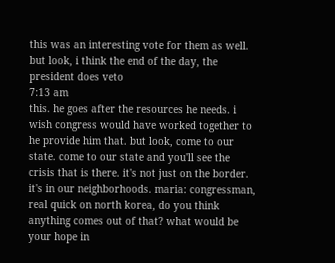this was an interesting vote for them as well. but look, i think the end of the day, the president does veto
7:13 am
this. he goes after the resources he needs. i wish congress would have worked together to he provide him that. but look, come to our state. come to our state and you'll see the crisis that is there. it's not just on the border. it's in our neighborhoods. maria: congressman, real quick on north korea, do you think anything comes out of that? what would be your hope in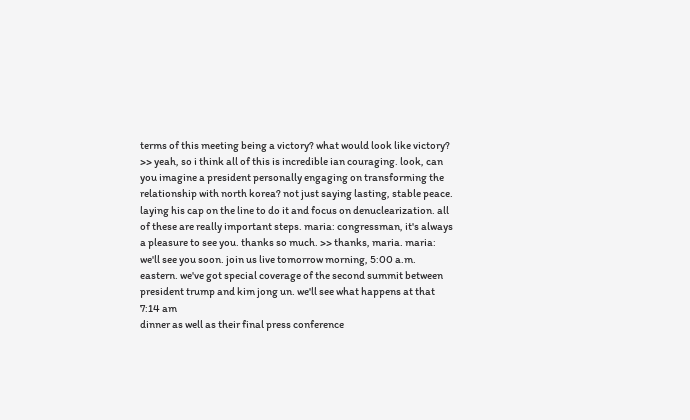terms of this meeting being a victory? what would look like victory? >> yeah, so i think all of this is incredible ian couraging. look, can you imagine a president personally engaging on transforming the relationship with north korea? not just saying lasting, stable peace. laying his cap on the line to do it and focus on denuclearization. all of these are really important steps. maria: congressman, it's always a pleasure to see you. thanks so much. >> thanks, maria. maria: we'll see you soon. join us live tomorrow morning, 5:00 a.m. eastern. we've got special coverage of the second summit between president trump and kim jong un. we'll see what happens at that
7:14 am
dinner as well as their final press conference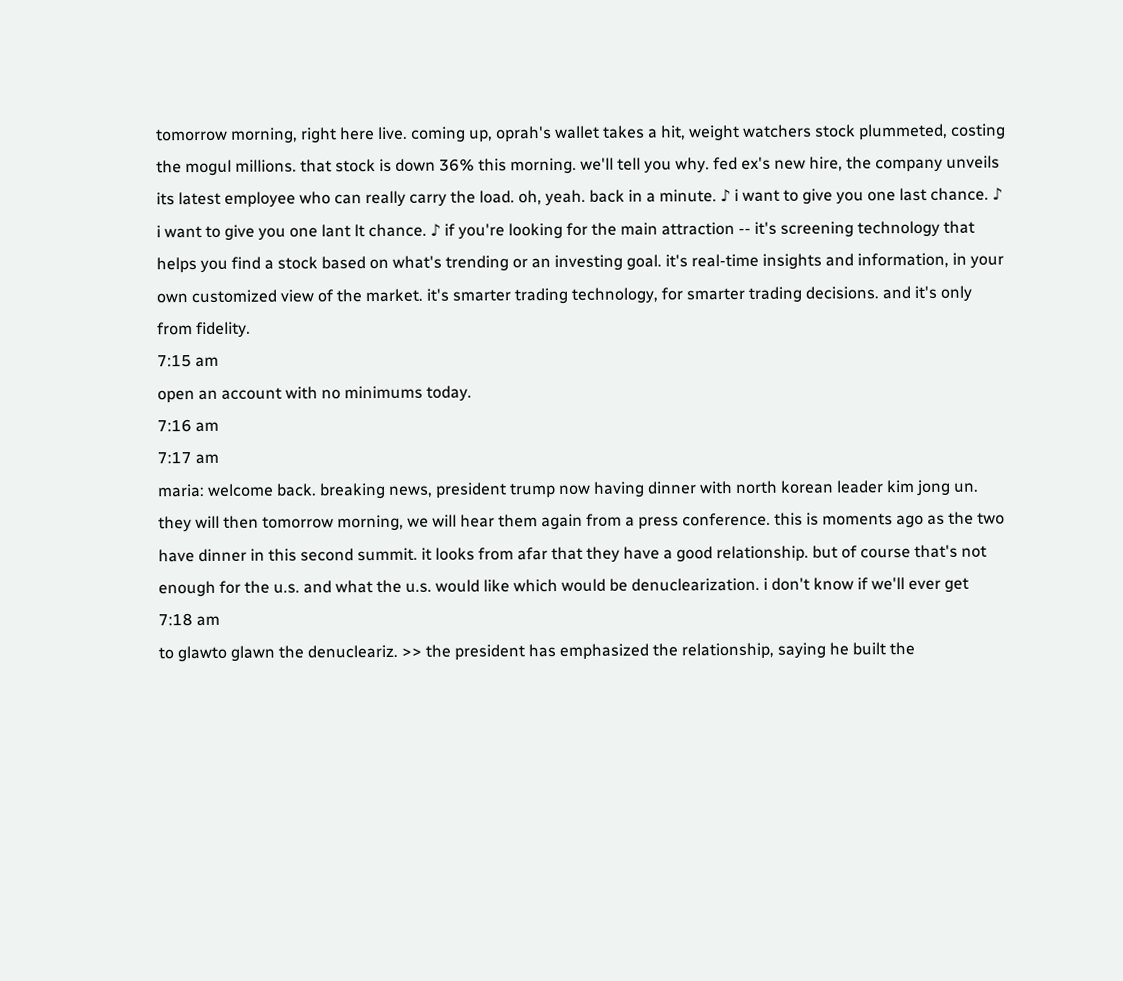tomorrow morning, right here live. coming up, oprah's wallet takes a hit, weight watchers stock plummeted, costing the mogul millions. that stock is down 36% this morning. we'll tell you why. fed ex's new hire, the company unveils its latest employee who can really carry the load. oh, yeah. back in a minute. ♪ i want to give you one last chance. ♪ i want to give you one lant lt chance. ♪ if you're looking for the main attraction -- it's screening technology that helps you find a stock based on what's trending or an investing goal. it's real-time insights and information, in your own customized view of the market. it's smarter trading technology, for smarter trading decisions. and it's only from fidelity.
7:15 am
open an account with no minimums today.
7:16 am
7:17 am
maria: welcome back. breaking news, president trump now having dinner with north korean leader kim jong un. they will then tomorrow morning, we will hear them again from a press conference. this is moments ago as the two have dinner in this second summit. it looks from afar that they have a good relationship. but of course that's not enough for the u.s. and what the u.s. would like which would be denuclearization. i don't know if we'll ever get
7:18 am
to glawto glawn the denucleariz. >> the president has emphasized the relationship, saying he built the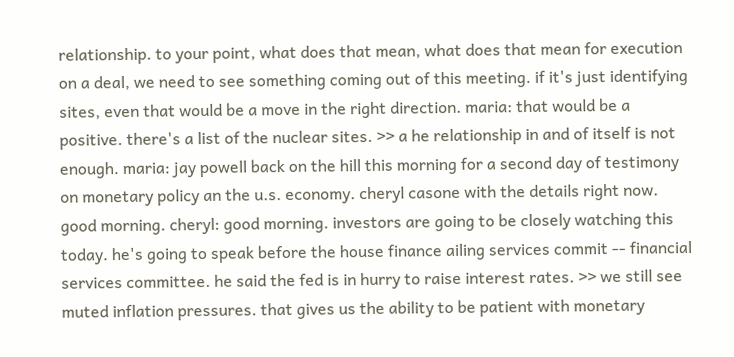relationship. to your point, what does that mean, what does that mean for execution on a deal, we need to see something coming out of this meeting. if it's just identifying sites, even that would be a move in the right direction. maria: that would be a positive. there's a list of the nuclear sites. >> a he relationship in and of itself is not enough. maria: jay powell back on the hill this morning for a second day of testimony on monetary policy an the u.s. economy. cheryl casone with the details right now. good morning. cheryl: good morning. investors are going to be closely watching this today. he's going to speak before the house finance ailing services commit -- financial services committee. he said the fed is in hurry to raise interest rates. >> we still see muted inflation pressures. that gives us the ability to be patient with monetary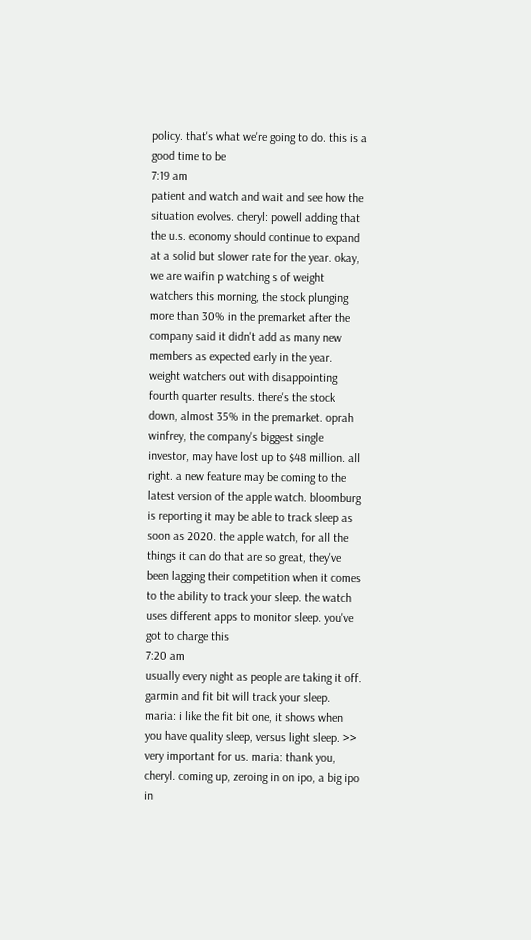policy. that's what we're going to do. this is a good time to be
7:19 am
patient and watch and wait and see how the situation evolves. cheryl: powell adding that the u.s. economy should continue to expand at a solid but slower rate for the year. okay, we are waifin p watching s of weight watchers this morning, the stock plunging more than 30% in the premarket after the company said it didn't add as many new members as expected early in the year. weight watchers out with disappointing fourth quarter results. there's the stock down, almost 35% in the premarket. oprah winfrey, the company's biggest single investor, may have lost up to $48 million. all right. a new feature may be coming to the latest version of the apple watch. bloomburg is reporting it may be able to track sleep as soon as 2020. the apple watch, for all the things it can do that are so great, they've been lagging their competition when it comes to the ability to track your sleep. the watch uses different apps to monitor sleep. you've got to charge this
7:20 am
usually every night as people are taking it off. garmin and fit bit will track your sleep. maria: i like the fit bit one, it shows when you have quality sleep, versus light sleep. >> very important for us. maria: thank you, cheryl. coming up, zeroing in on ipo, a big ipo in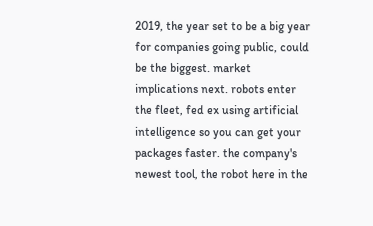2019, the year set to be a big year for companies going public, could be the biggest. market implications next. robots enter the fleet, fed ex using artificial intelligence so you can get your packages faster. the company's newest tool, the robot here in the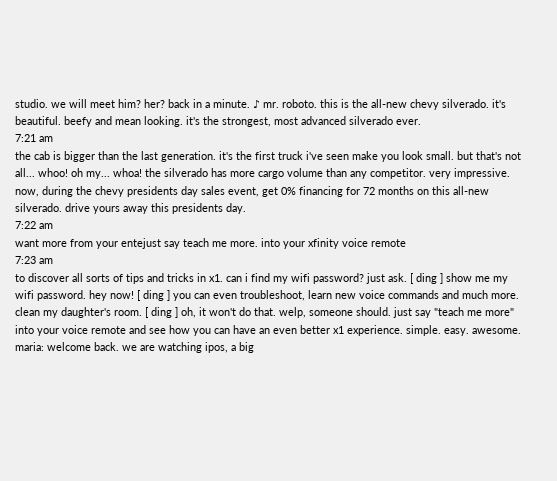studio. we will meet him? her? back in a minute. ♪ mr. roboto. this is the all-new chevy silverado. it's beautiful. beefy and mean looking. it's the strongest, most advanced silverado ever.
7:21 am
the cab is bigger than the last generation. it's the first truck i've seen make you look small. but that's not all... whoo! oh my... whoa! the silverado has more cargo volume than any competitor. very impressive. now, during the chevy presidents day sales event, get 0% financing for 72 months on this all-new silverado. drive yours away this presidents day.
7:22 am
want more from your entejust say teach me more. into your xfinity voice remote
7:23 am
to discover all sorts of tips and tricks in x1. can i find my wifi password? just ask. [ ding ] show me my wifi password. hey now! [ ding ] you can even troubleshoot, learn new voice commands and much more. clean my daughter's room. [ ding ] oh, it won't do that. welp, someone should. just say "teach me more" into your voice remote and see how you can have an even better x1 experience. simple. easy. awesome. maria: welcome back. we are watching ipos, a big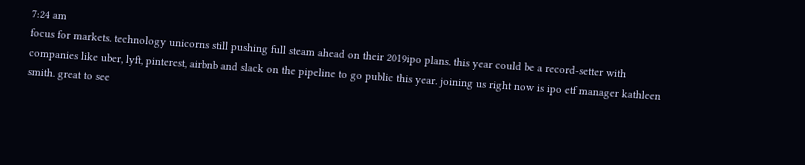7:24 am
focus for markets. technology unicorns still pushing full steam ahead on their 2019ipo plans. this year could be a record-setter with companies like uber, lyft, pinterest, airbnb and slack on the pipeline to go public this year. joining us right now is ipo etf manager kathleen smith. great to see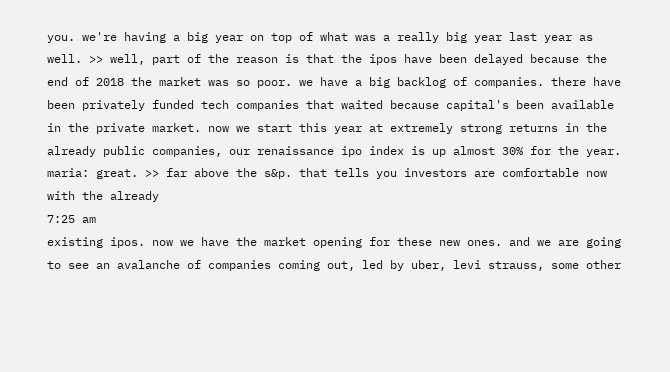you. we're having a big year on top of what was a really big year last year as well. >> well, part of the reason is that the ipos have been delayed because the end of 2018 the market was so poor. we have a big backlog of companies. there have been privately funded tech companies that waited because capital's been available in the private market. now we start this year at extremely strong returns in the already public companies, our renaissance ipo index is up almost 30% for the year. maria: great. >> far above the s&p. that tells you investors are comfortable now with the already
7:25 am
existing ipos. now we have the market opening for these new ones. and we are going to see an avalanche of companies coming out, led by uber, levi strauss, some other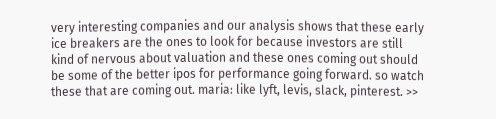very interesting companies and our analysis shows that these early ice breakers are the ones to look for because investors are still kind of nervous about valuation and these ones coming out should be some of the better ipos for performance going forward. so watch these that are coming out. maria: like lyft, levis, slack, pinterest. >>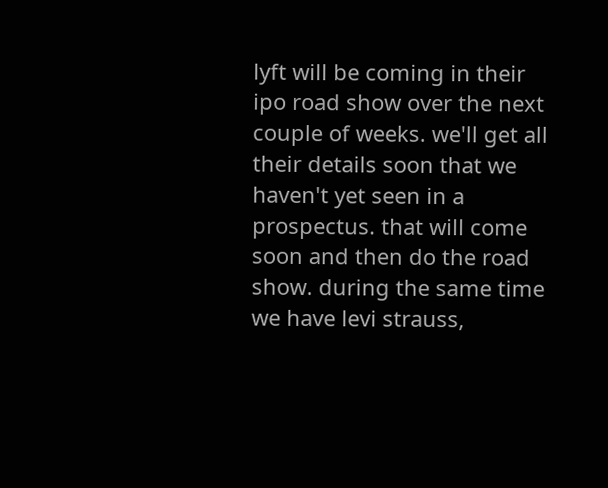lyft will be coming in their ipo road show over the next couple of weeks. we'll get all their details soon that we haven't yet seen in a prospectus. that will come soon and then do the road show. during the same time we have levi strauss,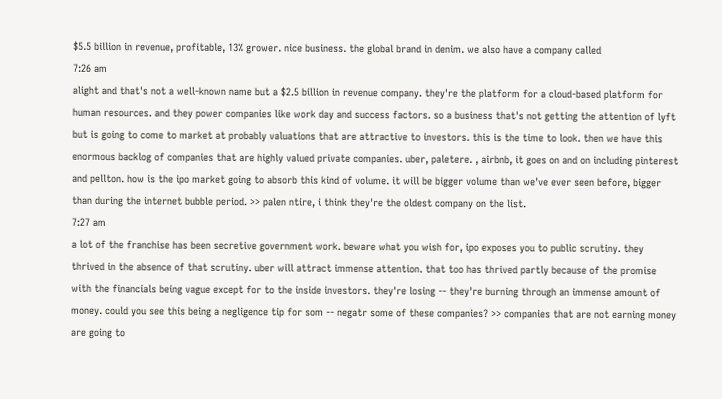$5.5 billion in revenue, profitable, 13% grower. nice business. the global brand in denim. we also have a company called
7:26 am
alight and that's not a well-known name but a $2.5 billion in revenue company. they're the platform for a cloud-based platform for human resources. and they power companies like work day and success factors. so a business that's not getting the attention of lyft but is going to come to market at probably valuations that are attractive to investors. this is the time to look. then we have this enormous backlog of companies that are highly valued private companies. uber, paletere. , airbnb, it goes on and on including pinterest and pellton. how is the ipo market going to absorb this kind of volume. it will be bigger volume than we've ever seen before, bigger than during the internet bubble period. >> palen ntire, i think they're the oldest company on the list.
7:27 am
a lot of the franchise has been secretive government work. beware what you wish for, ipo exposes you to public scrutiny. they thrived in the absence of that scrutiny. uber will attract immense attention. that too has thrived partly because of the promise with the financials being vague except for to the inside investors. they're losing -- they're burning through an immense amount of money. could you see this being a negligence tip for som -- negatr some of these companies? >> companies that are not earning money are going to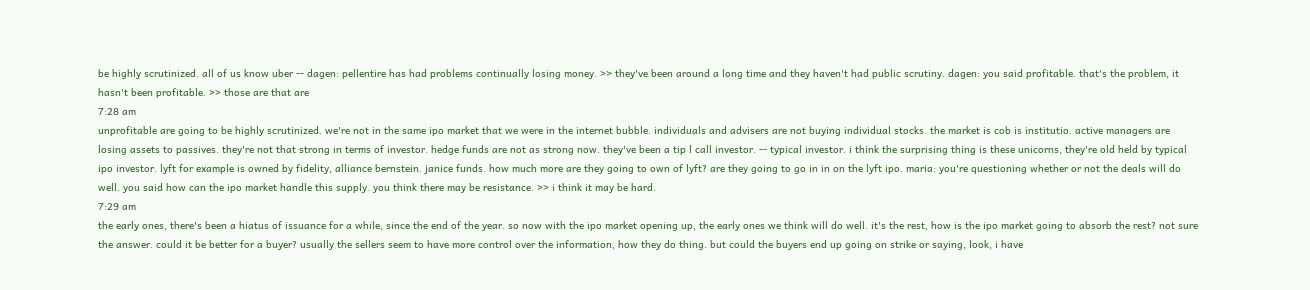be highly scrutinized. all of us know uber -- dagen: pellentire has had problems continually losing money. >> they've been around a long time and they haven't had public scrutiny. dagen: you said profitable. that's the problem, it hasn't been profitable. >> those are that are
7:28 am
unprofitable are going to be highly scrutinized. we're not in the same ipo market that we were in the internet bubble. individuals and advisers are not buying individual stocks. the market is cob is institutio. active managers are losing assets to passives. they're not that strong in terms of investor. hedge funds are not as strong now. they've been a tip l call investor. -- typical investor. i think the surprising thing is these unicorns, they're old held by typical ipo investor. lyft for example is owned by fidelity, alliance bernstein. janice funds. how much more are they going to own of lyft? are they going to go in in on the lyft ipo. maria: you're questioning whether or not the deals will do well. you said how can the ipo market handle this supply. you think there may be resistance. >> i think it may be hard.
7:29 am
the early ones, there's been a hiatus of issuance for a while, since the end of the year. so now with the ipo market opening up, the early ones we think will do well. it's the rest, how is the ipo market going to absorb the rest? not sure the answer. could it be better for a buyer? usually the sellers seem to have more control over the information, how they do thing. but could the buyers end up going on strike or saying, look, i have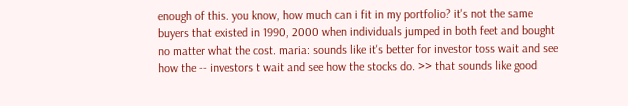enough of this. you know, how much can i fit in my portfolio? it's not the same buyers that existed in 1990, 2000 when individuals jumped in both feet and bought no matter what the cost. maria: sounds like it's better for investor toss wait and see how the -- investors t wait and see how the stocks do. >> that sounds like good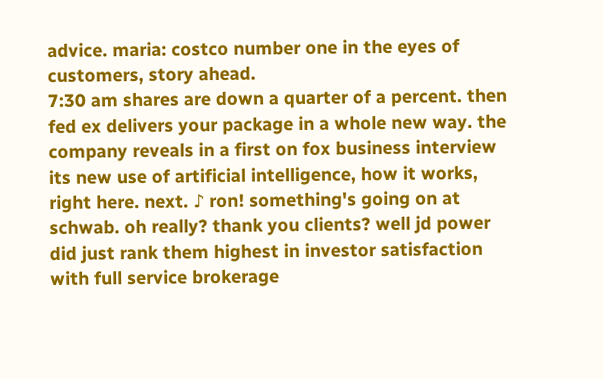advice. maria: costco number one in the eyes of customers, story ahead.
7:30 am shares are down a quarter of a percent. then fed ex delivers your package in a whole new way. the company reveals in a first on fox business interview its new use of artificial intelligence, how it works, right here. next. ♪ ron! something's going on at schwab. oh really? thank you clients? well jd power did just rank them highest in investor satisfaction with full service brokerage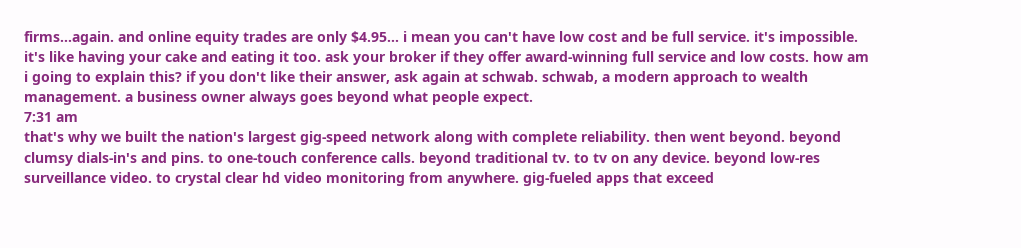firms...again. and online equity trades are only $4.95... i mean you can't have low cost and be full service. it's impossible. it's like having your cake and eating it too. ask your broker if they offer award-winning full service and low costs. how am i going to explain this? if you don't like their answer, ask again at schwab. schwab, a modern approach to wealth management. a business owner always goes beyond what people expect.
7:31 am
that's why we built the nation's largest gig-speed network along with complete reliability. then went beyond. beyond clumsy dials-in's and pins. to one-touch conference calls. beyond traditional tv. to tv on any device. beyond low-res surveillance video. to crystal clear hd video monitoring from anywhere. gig-fueled apps that exceed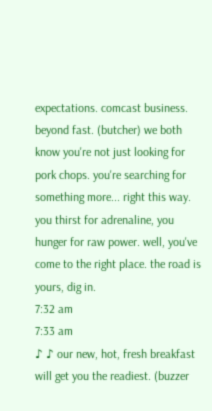expectations. comcast business. beyond fast. (butcher) we both know you're not just looking for pork chops. you're searching for something more... right this way. you thirst for adrenaline, you hunger for raw power. well, you've come to the right place. the road is yours, dig in.
7:32 am
7:33 am
♪ ♪ our new, hot, fresh breakfast will get you the readiest. (buzzer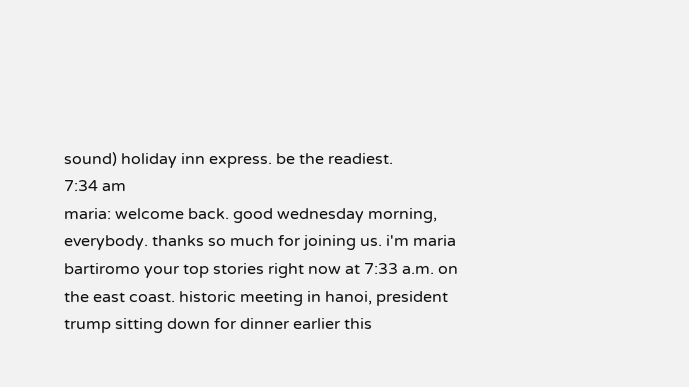sound) holiday inn express. be the readiest.
7:34 am
maria: welcome back. good wednesday morning, everybody. thanks so much for joining us. i'm maria bartiromo your top stories right now at 7:33 a.m. on the east coast. historic meeting in hanoi, president trump sitting down for dinner earlier this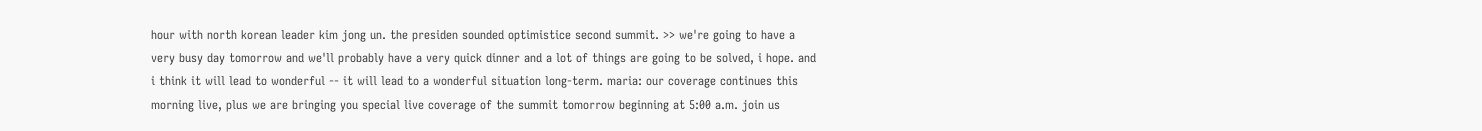hour with north korean leader kim jong un. the presiden sounded optimistice second summit. >> we're going to have a very busy day tomorrow and we'll probably have a very quick dinner and a lot of things are going to be solved, i hope. and i think it will lead to wonderful -- it will lead to a wonderful situation long-term. maria: our coverage continues this morning live, plus we are bringing you special live coverage of the summit tomorrow beginning at 5:00 a.m. join us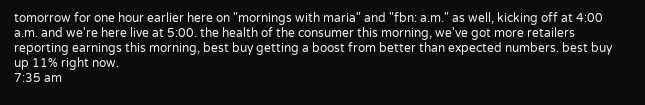tomorrow for one hour earlier here on "mornings with maria" and "fbn: a.m." as well, kicking off at 4:00 a.m. and we're here live at 5:00. the health of the consumer this morning, we've got more retailers reporting earnings this morning, best buy getting a boost from better than expected numbers. best buy up 11% right now.
7:35 am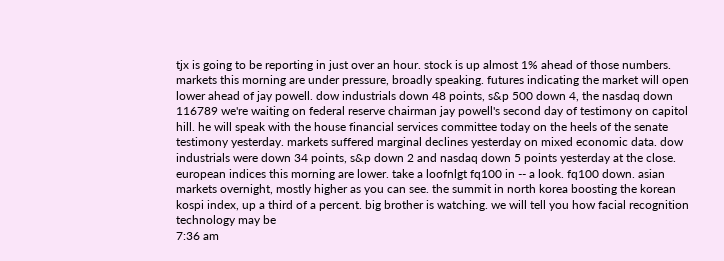tjx is going to be reporting in just over an hour. stock is up almost 1% ahead of those numbers. markets this morning are under pressure, broadly speaking. futures indicating the market will open lower ahead of jay powell. dow industrials down 48 points, s&p 500 down 4, the nasdaq down 116789 we're waiting on federal reserve chairman jay powell's second day of testimony on capitol hill. he will speak with the house financial services committee today on the heels of the senate testimony yesterday. markets suffered marginal declines yesterday on mixed economic data. dow industrials were down 34 points, s&p down 2 and nasdaq down 5 points yesterday at the close. european indices this morning are lower. take a loofnlgt fq100 in -- a look. fq100 down. asian markets overnight, mostly higher as you can see. the summit in north korea boosting the korean kospi index, up a third of a percent. big brother is watching. we will tell you how facial recognition technology may be
7:36 am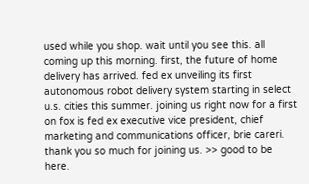used while you shop. wait until you see this. all coming up this morning. first, the future of home delivery has arrived. fed ex unveiling its first autonomous robot delivery system starting in select u.s. cities this summer. joining us right now for a first on fox is fed ex executive vice president, chief marketing and communications officer, brie careri. thank you so much for joining us. >> good to be here.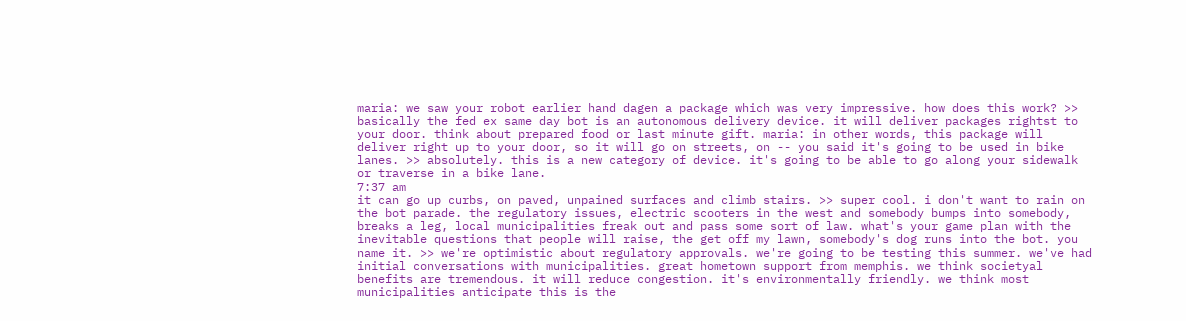maria: we saw your robot earlier hand dagen a package which was very impressive. how does this work? >> basically the fed ex same day bot is an autonomous delivery device. it will deliver packages rightst to your door. think about prepared food or last minute gift. maria: in other words, this package will deliver right up to your door, so it will go on streets, on -- you said it's going to be used in bike lanes. >> absolutely. this is a new category of device. it's going to be able to go along your sidewalk or traverse in a bike lane.
7:37 am
it can go up curbs, on paved, unpained surfaces and climb stairs. >> super cool. i don't want to rain on the bot parade. the regulatory issues, electric scooters in the west and somebody bumps into somebody, breaks a leg, local municipalities freak out and pass some sort of law. what's your game plan with the inevitable questions that people will raise, the get off my lawn, somebody's dog runs into the bot. you name it. >> we're optimistic about regulatory approvals. we're going to be testing this summer. we've had initial conversations with municipalities. great hometown support from memphis. we think societyal benefits are tremendous. it will reduce congestion. it's environmentally friendly. we think most municipalities anticipate this is the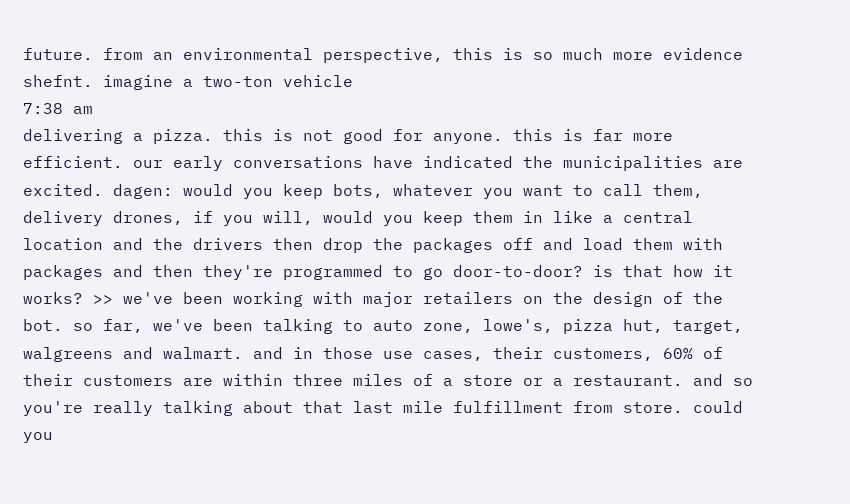future. from an environmental perspective, this is so much more evidence shefnt. imagine a two-ton vehicle
7:38 am
delivering a pizza. this is not good for anyone. this is far more efficient. our early conversations have indicated the municipalities are excited. dagen: would you keep bots, whatever you want to call them, delivery drones, if you will, would you keep them in like a central location and the drivers then drop the packages off and load them with packages and then they're programmed to go door-to-door? is that how it works? >> we've been working with major retailers on the design of the bot. so far, we've been talking to auto zone, lowe's, pizza hut, target, walgreens and walmart. and in those use cases, their customers, 60% of their customers are within three miles of a store or a restaurant. and so you're really talking about that last mile fulfillment from store. could you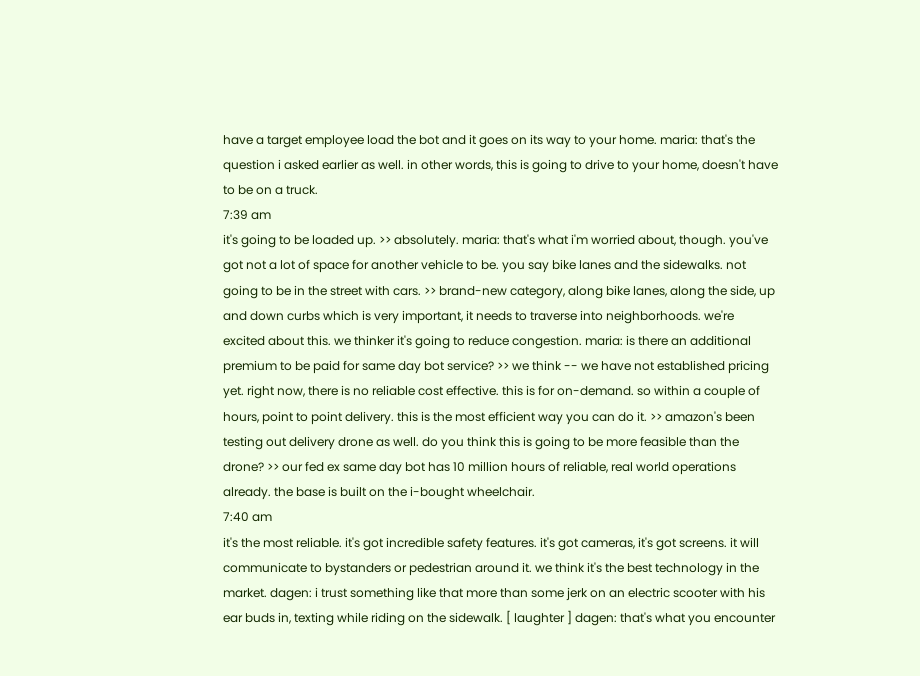have a target employee load the bot and it goes on its way to your home. maria: that's the question i asked earlier as well. in other words, this is going to drive to your home, doesn't have to be on a truck.
7:39 am
it's going to be loaded up. >> absolutely. maria: that's what i'm worried about, though. you've got not a lot of space for another vehicle to be. you say bike lanes and the sidewalks. not going to be in the street with cars. >> brand-new category, along bike lanes, along the side, up and down curbs which is very important, it needs to traverse into neighborhoods. we're excited about this. we thinker it's going to reduce congestion. maria: is there an additional premium to be paid for same day bot service? >> we think -- we have not established pricing yet. right now, there is no reliable cost effective. this is for on-demand. so within a couple of hours, point to point delivery. this is the most efficient way you can do it. >> amazon's been testing out delivery drone as well. do you think this is going to be more feasible than the drone? >> our fed ex same day bot has 10 million hours of reliable, real world operations already. the base is built on the i-bought wheelchair.
7:40 am
it's the most reliable. it's got incredible safety features. it's got cameras, it's got screens. it will communicate to bystanders or pedestrian around it. we think it's the best technology in the market. dagen: i trust something like that more than some jerk on an electric scooter with his ear buds in, texting while riding on the sidewalk. [ laughter ] dagen: that's what you encounter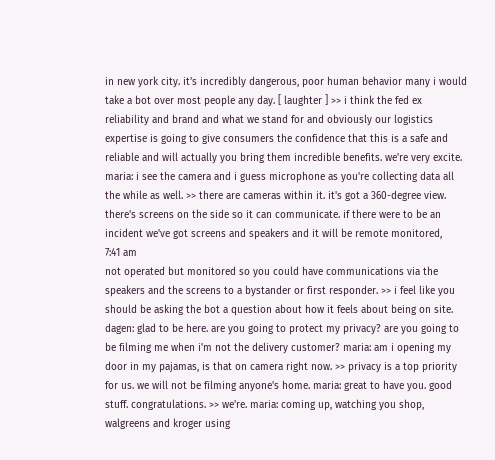in new york city. it's incredibly dangerous, poor human behavior many i would take a bot over most people any day. [ laughter ] >> i think the fed ex reliability and brand and what we stand for and obviously our logistics expertise is going to give consumers the confidence that this is a safe and reliable and will actually you bring them incredible benefits. we're very excite. maria: i see the camera and i guess microphone as you're collecting data all the while as well. >> there are cameras within it. it's got a 360-degree view. there's screens on the side so it can communicate. if there were to be an incident we've got screens and speakers and it will be remote monitored,
7:41 am
not operated but monitored so you could have communications via the speakers and the screens to a bystander or first responder. >> i feel like you should be asking the bot a question about how it feels about being on site. dagen: glad to be here. are you going to protect my privacy? are you going to be filming me when i'm not the delivery customer? maria: am i opening my door in my pajamas, is that on camera right now. >> privacy is a top priority for us. we will not be filming anyone's home. maria: great to have you. good stuff. congratulations. >> we're. maria: coming up, watching you shop, walgreens and kroger using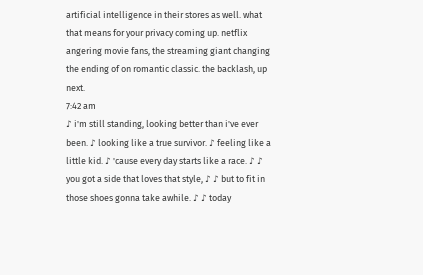artificial intelligence in their stores as well. what that means for your privacy coming up. netflix angering movie fans, the streaming giant changing the ending of on romantic classic. the backlash, up next.
7:42 am
♪ i'm still standing, looking better than i've ever been. ♪ looking like a true survivor. ♪ feeling like a little kid. ♪ 'cause every day starts like a race. ♪ ♪ you got a side that loves that style, ♪ ♪ but to fit in those shoes gonna take awhile. ♪ ♪ today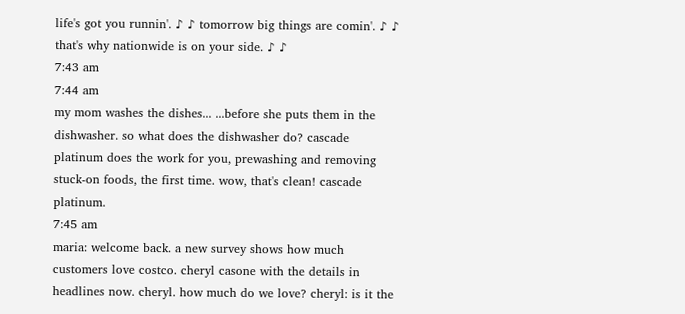life's got you runnin'. ♪ ♪ tomorrow big things are comin'. ♪ ♪ that's why nationwide is on your side. ♪ ♪
7:43 am
7:44 am
my mom washes the dishes... ...before she puts them in the dishwasher. so what does the dishwasher do? cascade platinum does the work for you, prewashing and removing stuck-on foods, the first time. wow, that's clean! cascade platinum.
7:45 am
maria: welcome back. a new survey shows how much customers love costco. cheryl casone with the details in headlines now. cheryl. how much do we love? cheryl: is it the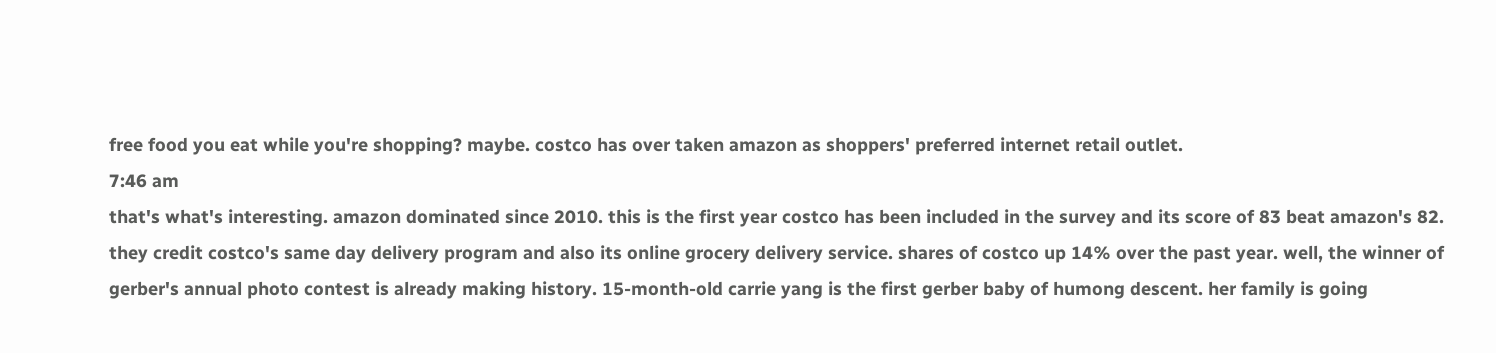free food you eat while you're shopping? maybe. costco has over taken amazon as shoppers' preferred internet retail outlet.
7:46 am
that's what's interesting. amazon dominated since 2010. this is the first year costco has been included in the survey and its score of 83 beat amazon's 82. they credit costco's same day delivery program and also its online grocery delivery service. shares of costco up 14% over the past year. well, the winner of gerber's annual photo contest is already making history. 15-month-old carrie yang is the first gerber baby of humong descent. her family is going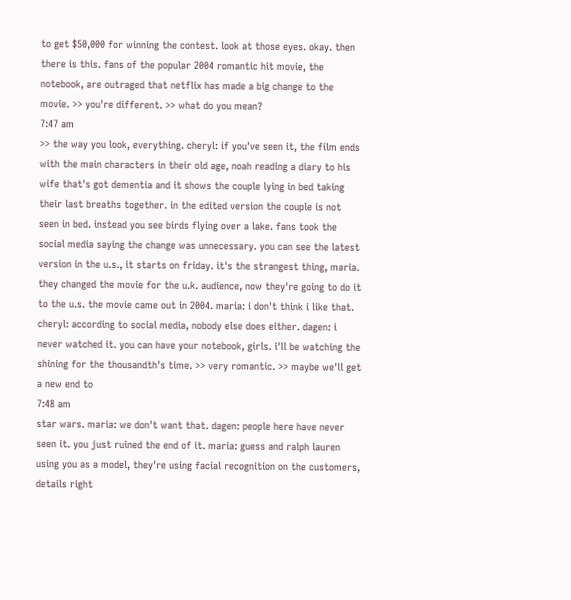to get $50,000 for winning the contest. look at those eyes. okay. then there is this. fans of the popular 2004 romantic hit movie, the notebook, are outraged that netflix has made a big change to the movie. >> you're different. >> what do you mean?
7:47 am
>> the way you look, everything. cheryl: if you've seen it, the film ends with the main characters in their old age, noah reading a diary to his wife that's got dementia and it shows the couple lying in bed taking their last breaths together. in the edited version the couple is not seen in bed. instead you see birds flying over a lake. fans took the social media saying the change was unnecessary. you can see the latest version in the u.s., it starts on friday. it's the strangest thing, maria. they changed the movie for the u.k. audience, now they're going to do it to the u.s. the movie came out in 2004. maria: i don't think i like that. cheryl: according to social media, nobody else does either. dagen: i never watched it. you can have your notebook, girls. i'll be watching the shining for the thousandth's time. >> very romantic. >> maybe we'll get a new end to
7:48 am
star wars. maria: we don't want that. dagen: people here have never seen it. you just ruined the end of it. maria: guess and ralph lauren using you as a model, they're using facial recognition on the customers, details right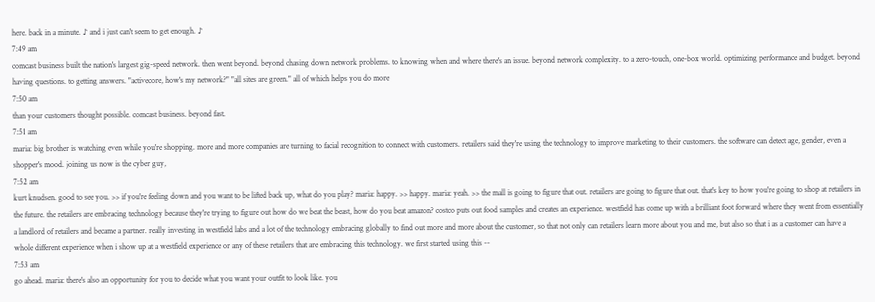here. back in a minute. ♪ and i just can't seem to get enough. ♪
7:49 am
comcast business built the nation's largest gig-speed network. then went beyond. beyond chasing down network problems. to knowing when and where there's an issue. beyond network complexity. to a zero-touch, one-box world. optimizing performance and budget. beyond having questions. to getting answers. "activecore, how's my network?" "all sites are green." all of which helps you do more
7:50 am
than your customers thought possible. comcast business. beyond fast.
7:51 am
maria: big brother is watching even while you're shopping. more and more companies are turning to facial recognition to connect with customers. retailers said they're using the technology to improve marketing to their customers. the software can detect age, gender, even a shopper's mood. joining us now is the cyber guy,
7:52 am
kurt knudsen. good to see you. >> if you're feeling down and you want to be lifted back up, what do you play? maria: happy. >> happy. maria: yeah. >> the mall is going to figure that out. retailers are going to figure that out. that's key to how you're going to shop at retailers in the future. the retailers are embracing technology because they're trying to figure out how do we beat the beast, how do you beat amazon? costco puts out food samples and creates an experience. westfield has come up with a brilliant foot forward where they went from essentially a landlord of retailers and became a partner. really investing in westfield labs and a lot of the technology embracing globally to find out more and more about the customer, so that not only can retailers learn more about you and me, but also so that i as a customer can have a whole different experience when i show up at a westfield experience or any of these retailers that are embracing this technology. we first started using this --
7:53 am
go ahead. maria: there's also an opportunity for you to decide what you want your outfit to look like. you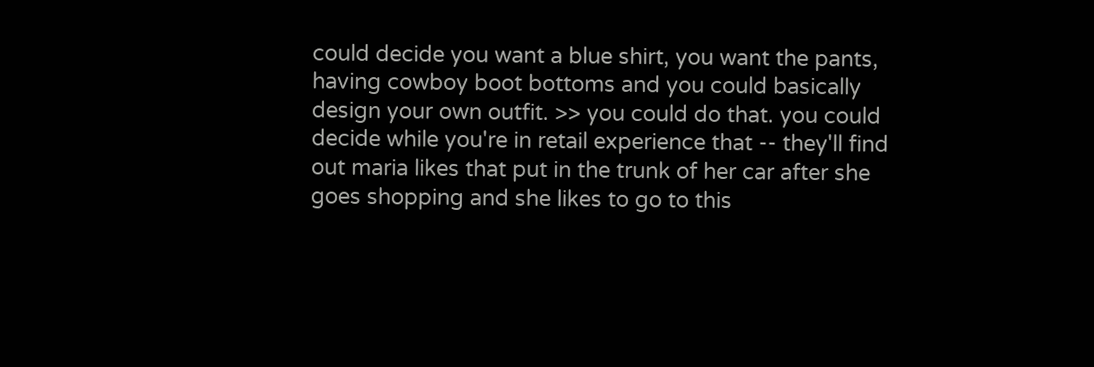could decide you want a blue shirt, you want the pants, having cowboy boot bottoms and you could basically design your own outfit. >> you could do that. you could decide while you're in retail experience that -- they'll find out maria likes that put in the trunk of her car after she goes shopping and she likes to go to this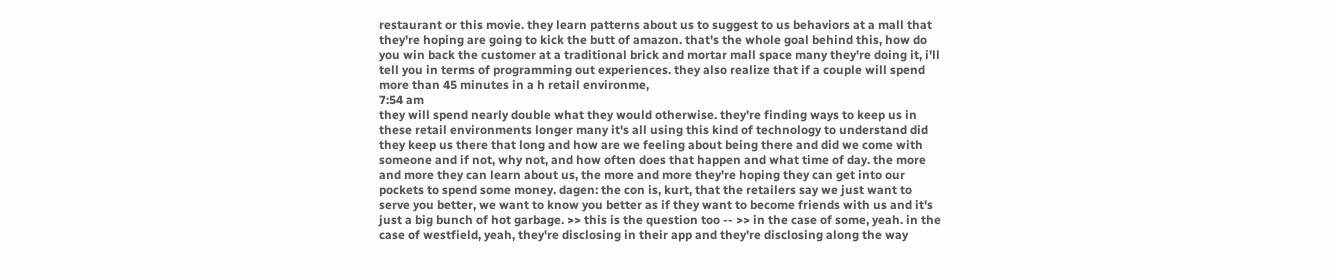restaurant or this movie. they learn patterns about us to suggest to us behaviors at a mall that they're hoping are going to kick the butt of amazon. that's the whole goal behind this, how do you win back the customer at a traditional brick and mortar mall space many they're doing it, i'll tell you in terms of programming out experiences. they also realize that if a couple will spend more than 45 minutes in a h retail environme,
7:54 am
they will spend nearly double what they would otherwise. they're finding ways to keep us in these retail environments longer many it's all using this kind of technology to understand did they keep us there that long and how are we feeling about being there and did we come with someone and if not, why not, and how often does that happen and what time of day. the more and more they can learn about us, the more and more they're hoping they can get into our pockets to spend some money. dagen: the con is, kurt, that the retailers say we just want to serve you better, we want to know you better as if they want to become friends with us and it's just a big bunch of hot garbage. >> this is the question too -- >> in the case of some, yeah. in the case of westfield, yeah, they're disclosing in their app and they're disclosing along the way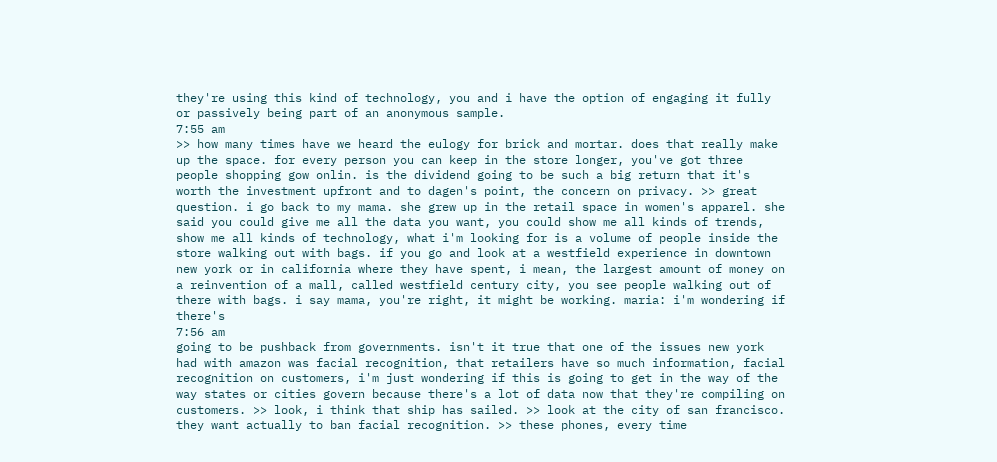they're using this kind of technology, you and i have the option of engaging it fully or passively being part of an anonymous sample.
7:55 am
>> how many times have we heard the eulogy for brick and mortar. does that really make up the space. for every person you can keep in the store longer, you've got three people shopping gow onlin. is the dividend going to be such a big return that it's worth the investment upfront and to dagen's point, the concern on privacy. >> great question. i go back to my mama. she grew up in the retail space in women's apparel. she said you could give me all the data you want, you could show me all kinds of trends, show me all kinds of technology, what i'm looking for is a volume of people inside the store walking out with bags. if you go and look at a westfield experience in downtown new york or in california where they have spent, i mean, the largest amount of money on a reinvention of a mall, called westfield century city, you see people walking out of there with bags. i say mama, you're right, it might be working. maria: i'm wondering if there's
7:56 am
going to be pushback from governments. isn't it true that one of the issues new york had with amazon was facial recognition, that retailers have so much information, facial recognition on customers, i'm just wondering if this is going to get in the way of the way states or cities govern because there's a lot of data now that they're compiling on customers. >> look, i think that ship has sailed. >> look at the city of san francisco. they want actually to ban facial recognition. >> these phones, every time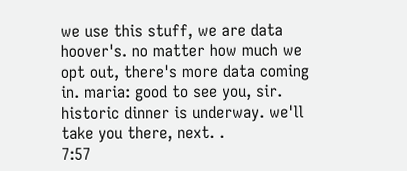we use this stuff, we are data hoover's. no matter how much we opt out, there's more data coming in. maria: good to see you, sir. historic dinner is underway. we'll take you there, next. .
7:57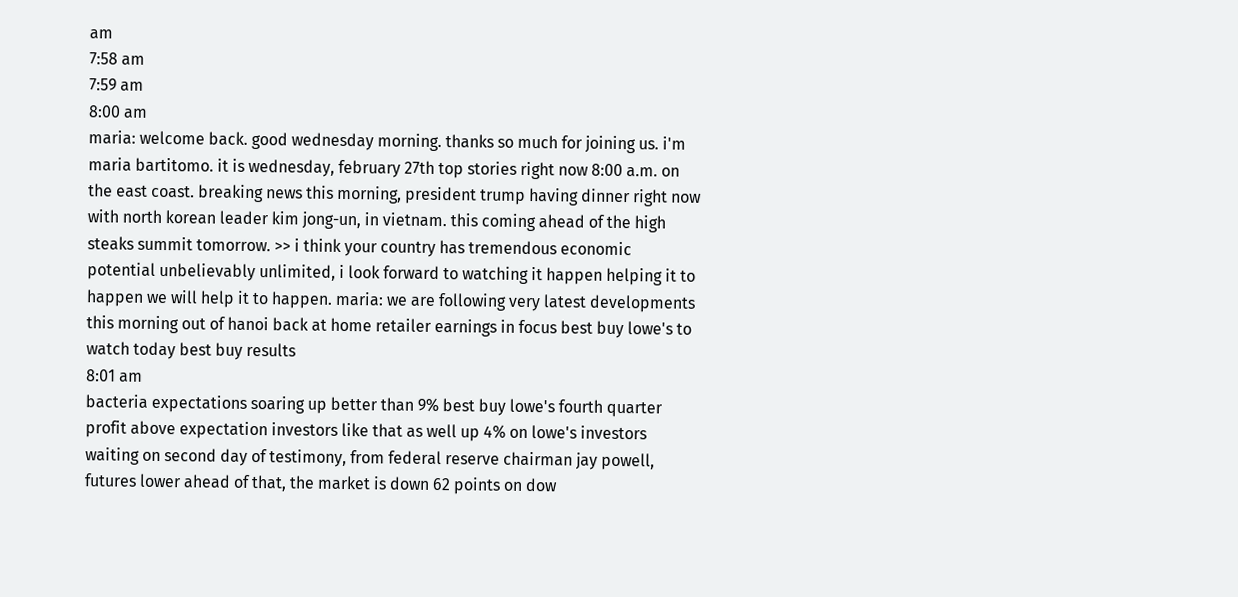am
7:58 am
7:59 am
8:00 am
maria: welcome back. good wednesday morning. thanks so much for joining us. i'm maria bartitomo. it is wednesday, february 27th top stories right now 8:00 a.m. on the east coast. breaking news this morning, president trump having dinner right now with north korean leader kim jong-un, in vietnam. this coming ahead of the high steaks summit tomorrow. >> i think your country has tremendous economic potential unbelievably unlimited, i look forward to watching it happen helping it to happen we will help it to happen. maria: we are following very latest developments this morning out of hanoi back at home retailer earnings in focus best buy lowe's to watch today best buy results
8:01 am
bacteria expectations soaring up better than 9% best buy lowe's fourth quarter profit above expectation investors like that as well up 4% on lowe's investors waiting on second day of testimony, from federal reserve chairman jay powell, futures lower ahead of that, the market is down 62 points on dow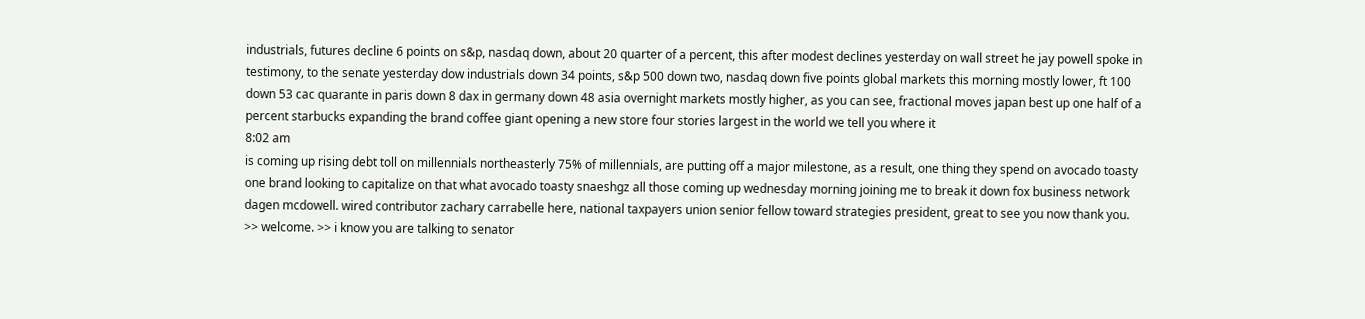industrials, futures decline 6 points on s&p, nasdaq down, about 20 quarter of a percent, this after modest declines yesterday on wall street he jay powell spoke in testimony, to the senate yesterday dow industrials down 34 points, s&p 500 down two, nasdaq down five points global markets this morning mostly lower, ft 100 down 53 cac quarante in paris down 8 dax in germany down 48 asia overnight markets mostly higher, as you can see, fractional moves japan best up one half of a percent starbucks expanding the brand coffee giant opening a new store four stories largest in the world we tell you where it
8:02 am
is coming up rising debt toll on millennials northeasterly 75% of millennials, are putting off a major milestone, as a result, one thing they spend on avocado toasty one brand looking to capitalize on that what avocado toasty snaeshgz all those coming up wednesday morning joining me to break it down fox business network dagen mcdowell. wired contributor zachary carrabelle here, national taxpayers union senior fellow toward strategies president, great to see you now thank you. >> welcome. >> i know you are talking to senator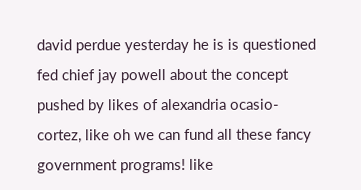david perdue yesterday he is is questioned fed chief jay powell about the concept pushed by likes of alexandria ocasio-cortez, like oh we can fund all these fancy government programs! like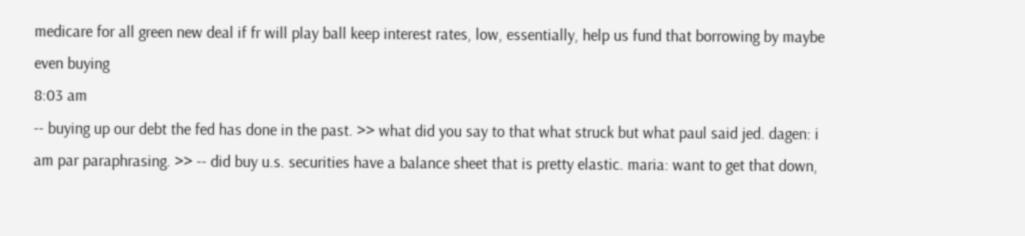medicare for all green new deal if fr will play ball keep interest rates, low, essentially, help us fund that borrowing by maybe even buying
8:03 am
-- buying up our debt the fed has done in the past. >> what did you say to that what struck but what paul said jed. dagen: i am par paraphrasing. >> -- did buy u.s. securities have a balance sheet that is pretty elastic. maria: want to get that down,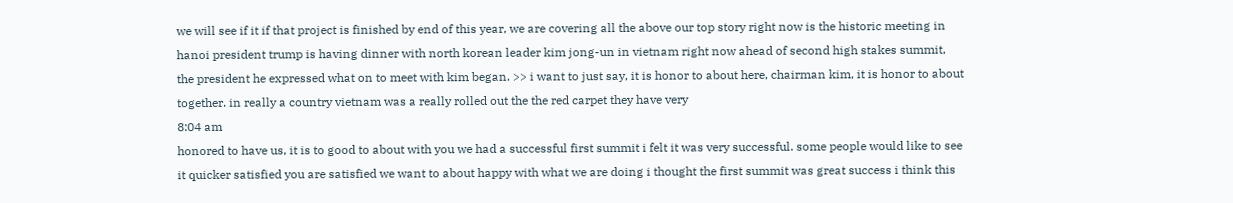we will see if it if that project is finished by end of this year, we are covering all the above our top story right now is the historic meeting in hanoi president trump is having dinner with north korean leader kim jong-un in vietnam right now ahead of second high stakes summit, the president he expressed what on to meet with kim began. >> i want to just say, it is honor to about here, chairman kim, it is honor to about together. in really a country vietnam was a really rolled out the the red carpet they have very
8:04 am
honored to have us, it is to good to about with you we had a successful first summit i felt it was very successful. some people would like to see it quicker satisfied you are satisfied we want to about happy with what we are doing i thought the first summit was great success i think this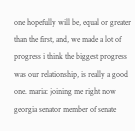one hopefully will be, equal or greater than the first, and, we made a lot of progress i think the biggest progress was our relationship, is really a good one. maria: joining me right now georgia senator member of senate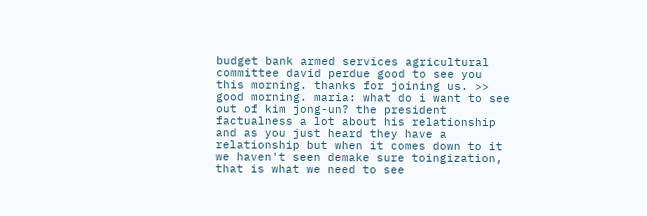budget bank armed services agricultural committee david perdue good to see you this morning. thanks for joining us. >> good morning. maria: what do i want to see out of kim jong-un? the president factualness a lot about his relationship and as you just heard they have a relationship but when it comes down to it we haven't seen demake sure toingization, that is what we need to see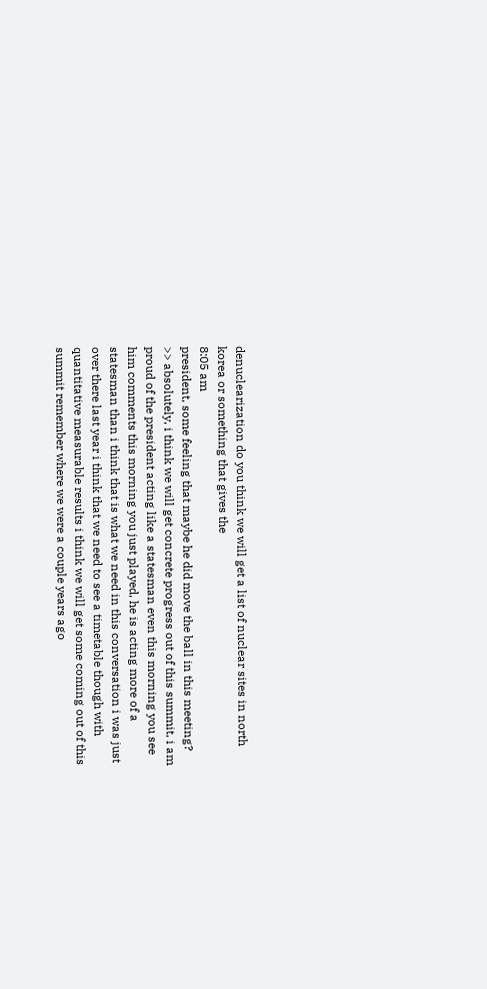denuclearization do you think we will get a list of nuclear sites in north korea or something that gives the
8:05 am
president, some feeling that maybe he did move the ball in this meeting? >> absolutely, i think we will get concrete progress out of this summit, i am proud of the president acting like a statesman even this morning you see him comments this morning you just played, he is acting more of a statesman than i think that is what we need in this conversation i was just over there last year i think that we need to see a timetable though with quantitative measurable results i think we will get some coming out of this summit remember where we were a couple years ago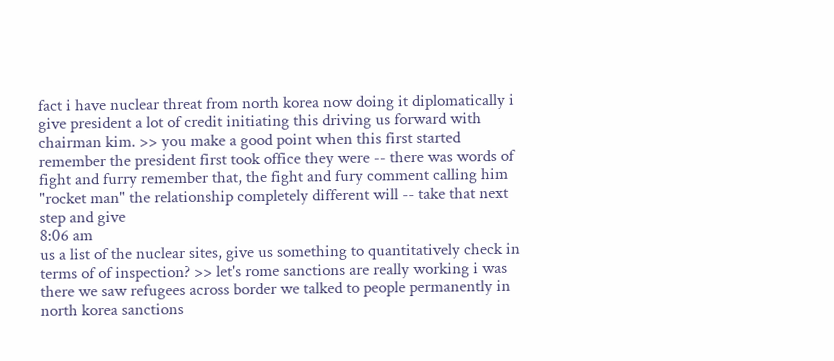fact i have nuclear threat from north korea now doing it diplomatically i give president a lot of credit initiating this driving us forward with chairman kim. >> you make a good point when this first started remember the president first took office they were -- there was words of fight and furry remember that, the fight and fury comment calling him "rocket man" the relationship completely different will -- take that next step and give
8:06 am
us a list of the nuclear sites, give us something to quantitatively check in terms of of inspection? >> let's rome sanctions are really working i was there we saw refugees across border we talked to people permanently in north korea sanctions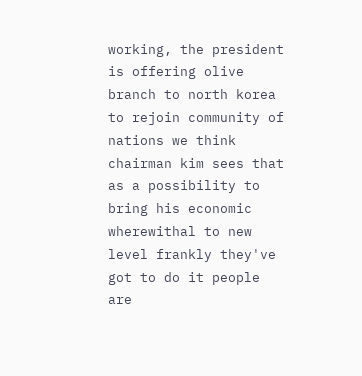working, the president is offering olive branch to north korea to rejoin community of nations we think chairman kim sees that as a possibility to bring his economic wherewithal to new level frankly they've got to do it people are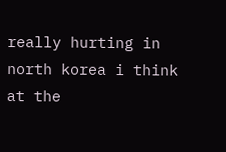really hurting in north korea i think at the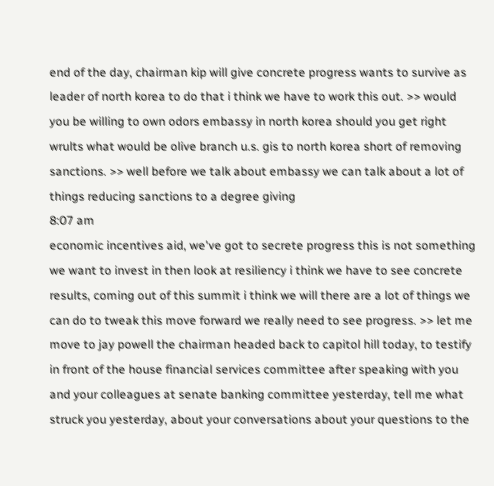end of the day, chairman kip will give concrete progress wants to survive as leader of north korea to do that i think we have to work this out. >> would you be willing to own odors embassy in north korea should you get right wrults what would be olive branch u.s. gis to north korea short of removing sanctions. >> well before we talk about embassy we can talk about a lot of things reducing sanctions to a degree giving
8:07 am
economic incentives aid, we've got to secrete progress this is not something we want to invest in then look at resiliency i think we have to see concrete results, coming out of this summit i think we will there are a lot of things we can do to tweak this move forward we really need to see progress. >> let me move to jay powell the chairman headed back to capitol hill today, to testify in front of the house financial services committee after speaking with you and your colleagues at senate banking committee yesterday, tell me what struck you yesterday, about your conversations about your questions to the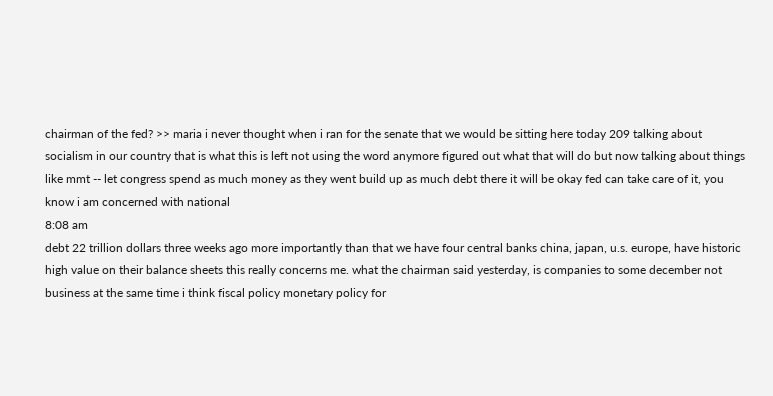chairman of the fed? >> maria i never thought when i ran for the senate that we would be sitting here today 209 talking about socialism in our country that is what this is left not using the word anymore figured out what that will do but now talking about things like mmt -- let congress spend as much money as they went build up as much debt there it will be okay fed can take care of it, you know i am concerned with national
8:08 am
debt 22 trillion dollars three weeks ago more importantly than that we have four central banks china, japan, u.s. europe, have historic high value on their balance sheets this really concerns me. what the chairman said yesterday, is companies to some december not business at the same time i think fiscal policy monetary policy for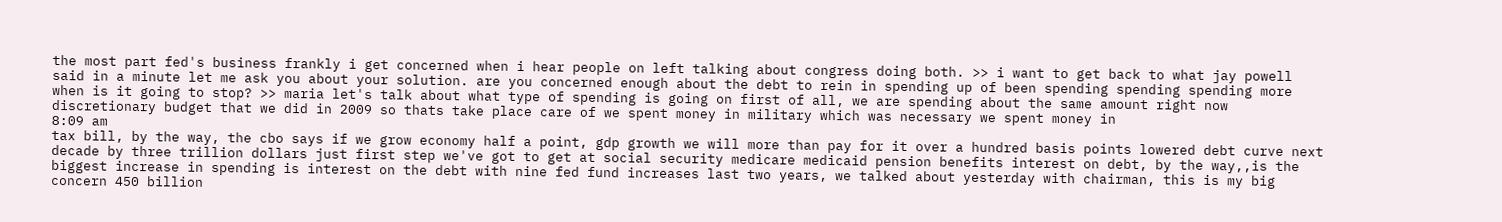the most part fed's business frankly i get concerned when i hear people on left talking about congress doing both. >> i want to get back to what jay powell said in a minute let me ask you about your solution. are you concerned enough about the debt to rein in spending up of been spending spending spending more when is it going to stop? >> maria let's talk about what type of spending is going on first of all, we are spending about the same amount right now discretionary budget that we did in 2009 so thats take place care of we spent money in military which was necessary we spent money in
8:09 am
tax bill, by the way, the cbo says if we grow economy half a point, gdp growth we will more than pay for it over a hundred basis points lowered debt curve next decade by three trillion dollars just first step we've got to get at social security medicare medicaid pension benefits interest on debt, by the way,,is the biggest increase in spending is interest on the debt with nine fed fund increases last two years, we talked about yesterday with chairman, this is my big concern 450 billion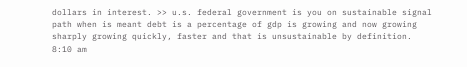dollars in interest. >> u.s. federal government is you on sustainable signal path when is meant debt is a percentage of gdp is growing and now growing sharply growing quickly, faster and that is unsustainable by definition.
8:10 am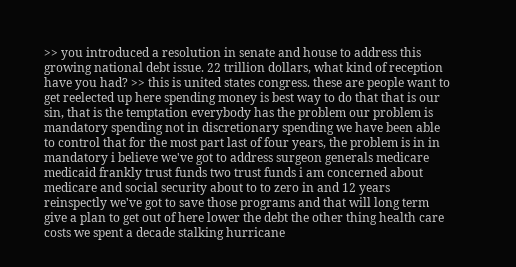>> you introduced a resolution in senate and house to address this growing national debt issue. 22 trillion dollars, what kind of reception have you had? >> this is united states congress. these are people want to get reelected up here spending money is best way to do that that is our sin, that is the temptation everybody has the problem our problem is mandatory spending not in discretionary spending we have been able to control that for the most part last of four years, the problem is in in mandatory i believe we've got to address surgeon generals medicare medicaid frankly trust funds two trust funds i am concerned about medicare and social security about to to zero in and 12 years reinspectly we've got to save those programs and that will long term give a plan to get out of here lower the debt the other thing health care costs we spent a decade stalking hurricane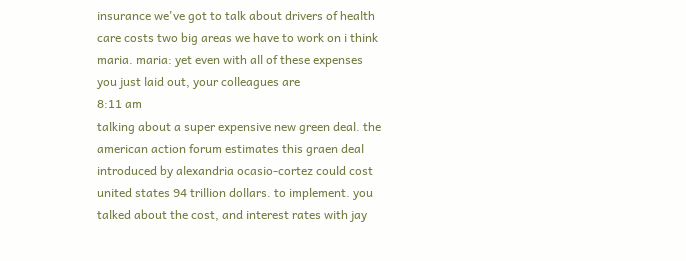insurance we've got to talk about drivers of health care costs two big areas we have to work on i think maria. maria: yet even with all of these expenses you just laid out, your colleagues are
8:11 am
talking about a super expensive new green deal. the american action forum estimates this graen deal introduced by alexandria ocasio-cortez could cost united states 94 trillion dollars. to implement. you talked about the cost, and interest rates with jay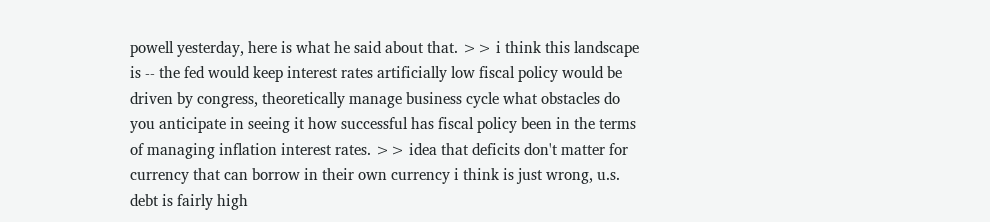powell yesterday, here is what he said about that. >> i think this landscape is -- the fed would keep interest rates artificially low fiscal policy would be driven by congress, theoretically manage business cycle what obstacles do you anticipate in seeing it how successful has fiscal policy been in the terms of managing inflation interest rates. >> idea that deficits don't matter for currency that can borrow in their own currency i think is just wrong, u.s. debt is fairly high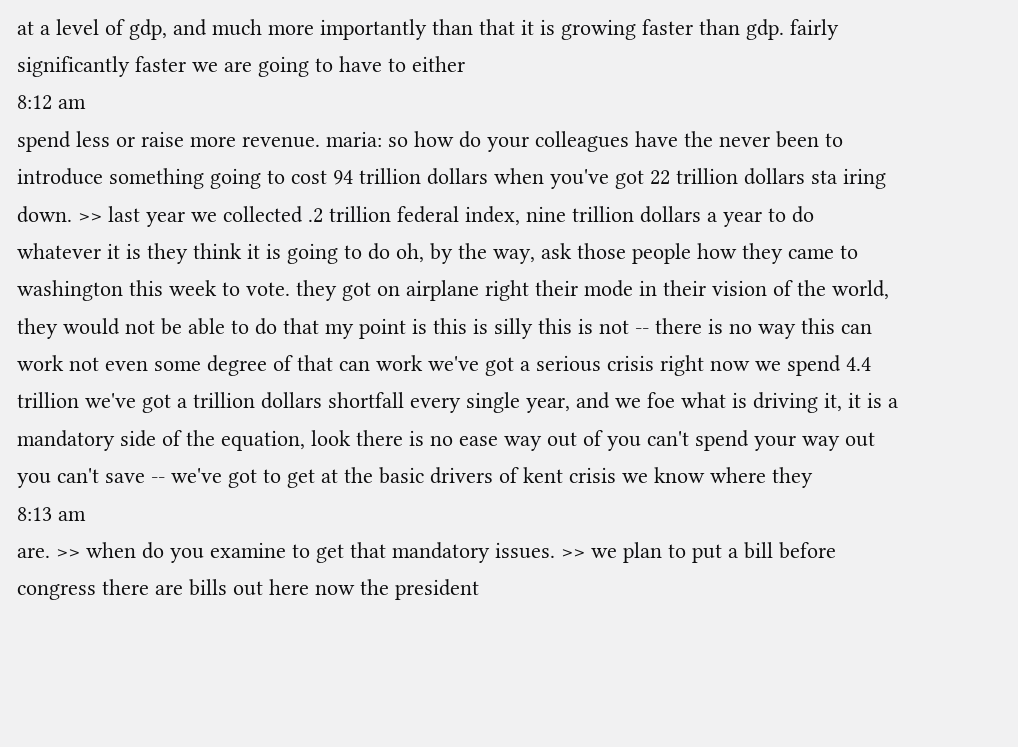at a level of gdp, and much more importantly than that it is growing faster than gdp. fairly significantly faster we are going to have to either
8:12 am
spend less or raise more revenue. maria: so how do your colleagues have the never been to introduce something going to cost 94 trillion dollars when you've got 22 trillion dollars sta iring down. >> last year we collected .2 trillion federal index, nine trillion dollars a year to do whatever it is they think it is going to do oh, by the way, ask those people how they came to washington this week to vote. they got on airplane right their mode in their vision of the world, they would not be able to do that my point is this is silly this is not -- there is no way this can work not even some degree of that can work we've got a serious crisis right now we spend 4.4 trillion we've got a trillion dollars shortfall every single year, and we foe what is driving it, it is a mandatory side of the equation, look there is no ease way out of you can't spend your way out you can't save -- we've got to get at the basic drivers of kent crisis we know where they
8:13 am
are. >> when do you examine to get that mandatory issues. >> we plan to put a bill before congress there are bills out here now the president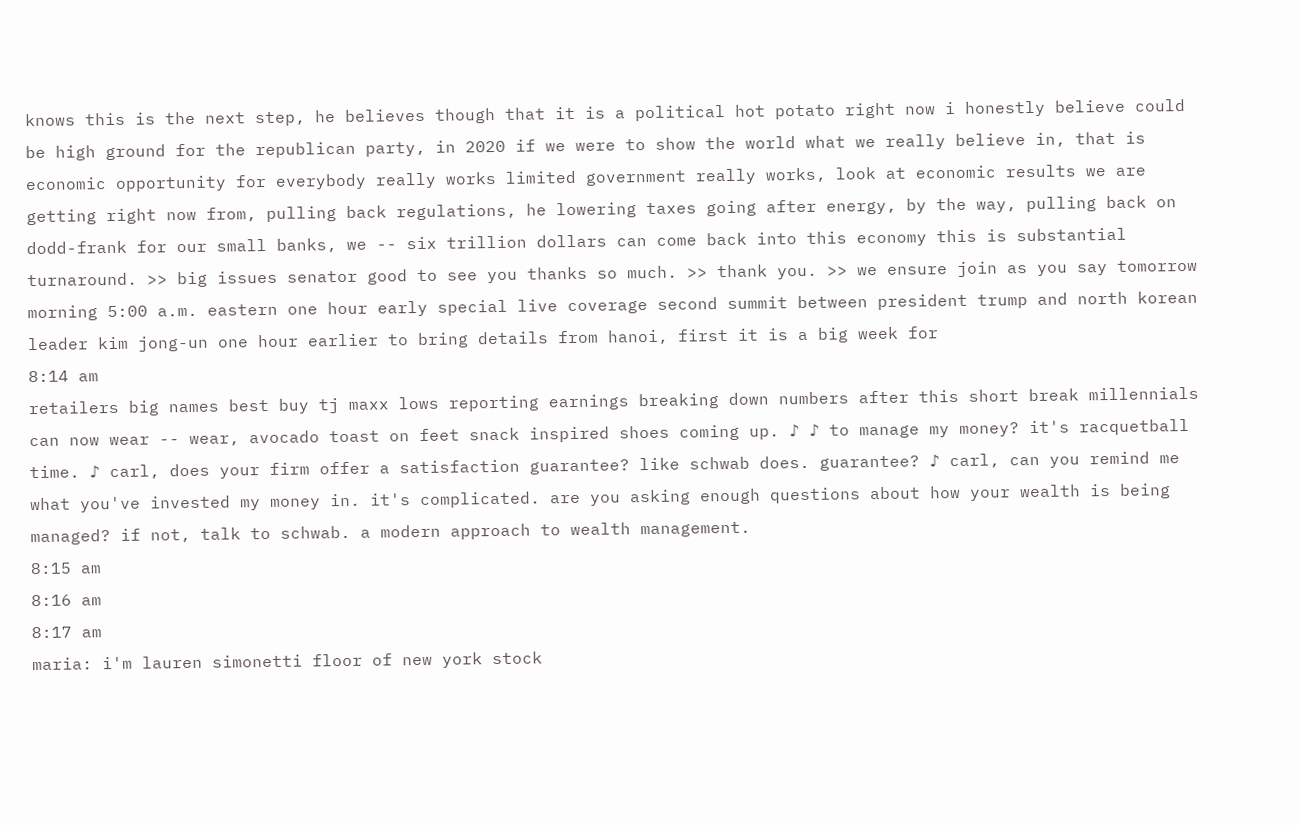knows this is the next step, he believes though that it is a political hot potato right now i honestly believe could be high ground for the republican party, in 2020 if we were to show the world what we really believe in, that is economic opportunity for everybody really works limited government really works, look at economic results we are getting right now from, pulling back regulations, he lowering taxes going after energy, by the way, pulling back on dodd-frank for our small banks, we -- six trillion dollars can come back into this economy this is substantial turnaround. >> big issues senator good to see you thanks so much. >> thank you. >> we ensure join as you say tomorrow morning 5:00 a.m. eastern one hour early special live coverage second summit between president trump and north korean leader kim jong-un one hour earlier to bring details from hanoi, first it is a big week for
8:14 am
retailers big names best buy tj maxx lows reporting earnings breaking down numbers after this short break millennials can now wear -- wear, avocado toast on feet snack inspired shoes coming up. ♪ ♪ to manage my money? it's racquetball time. ♪ carl, does your firm offer a satisfaction guarantee? like schwab does. guarantee? ♪ carl, can you remind me what you've invested my money in. it's complicated. are you asking enough questions about how your wealth is being managed? if not, talk to schwab. a modern approach to wealth management.
8:15 am
8:16 am
8:17 am
maria: i'm lauren simonetti floor of new york stock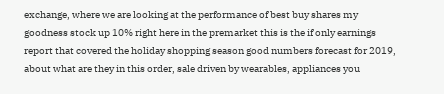exchange, where we are looking at the performance of best buy shares my goodness stock up 10% right here in the premarket this is the if only earnings report that covered the holiday shopping season good numbers forecast for 2019, about what are they in this order, sale driven by wearables, appliances you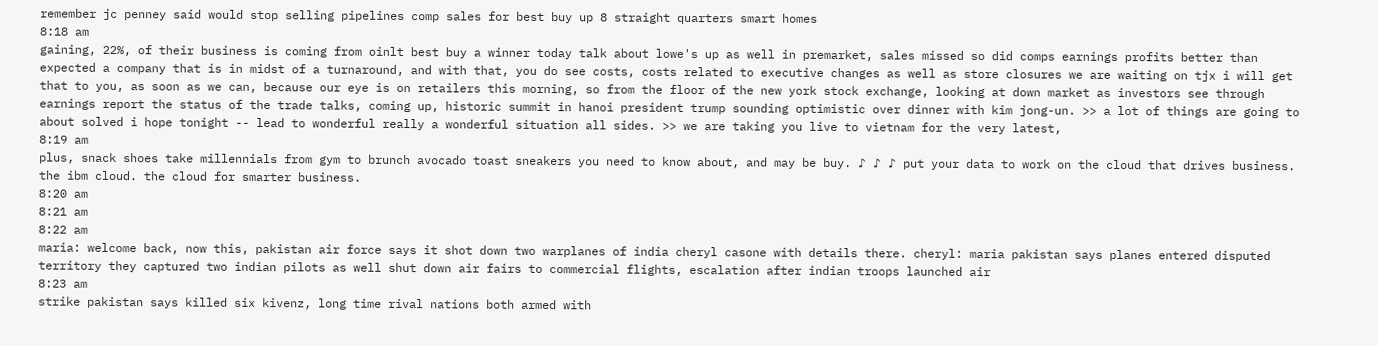remember jc penney said would stop selling pipelines comp sales for best buy up 8 straight quarters smart homes
8:18 am
gaining, 22%, of their business is coming from oinlt best buy a winner today talk about lowe's up as well in premarket, sales missed so did comps earnings profits better than expected a company that is in midst of a turnaround, and with that, you do see costs, costs related to executive changes as well as store closures we are waiting on tjx i will get that to you, as soon as we can, because our eye is on retailers this morning, so from the floor of the new york stock exchange, looking at down market as investors see through earnings report the status of the trade talks, coming up, historic summit in hanoi president trump sounding optimistic over dinner with kim jong-un. >> a lot of things are going to about solved i hope tonight -- lead to wonderful really a wonderful situation all sides. >> we are taking you live to vietnam for the very latest,
8:19 am
plus, snack shoes take millennials from gym to brunch avocado toast sneakers you need to know about, and may be buy. ♪ ♪ ♪ put your data to work on the cloud that drives business. the ibm cloud. the cloud for smarter business.
8:20 am
8:21 am
8:22 am
maria: welcome back, now this, pakistan air force says it shot down two warplanes of india cheryl casone with details there. cheryl: maria pakistan says planes entered disputed territory they captured two indian pilots as well shut down air fairs to commercial flights, escalation after indian troops launched air
8:23 am
strike pakistan says killed six kivenz, long time rival nations both armed with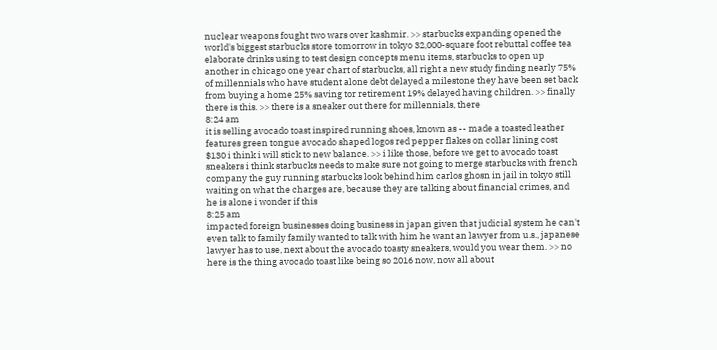nuclear weapons fought two wars over kashmir. >> starbucks expanding opened the world's biggest starbucks store tomorrow in tokyo 32,000-square foot rebuttal coffee tea elaborate drinks using to test design concepts menu items, starbucks to open up another in chicago one year chart of starbucks, all right a new study finding nearly 75% of millennials who have student alone debt delayed a milestone they have been set back from buying a home 25% saving tor retirement 19% delayed having children. >> finally there is this. >> there is a sneaker out there for millennials, there
8:24 am
it is selling avocado toast inspired running shoes, known as -- made a toasted leather features green tongue avocado shaped logos red pepper flakes on collar lining cost $130 i think i will stick to new balance. >> i like those, before we get to avocado toast sneakers i think starbucks needs to make sure not going to merge starbucks with french company the guy running starbucks look behind him carlos ghosn in jail in tokyo still waiting on what the charges are, because they are talking about financial crimes, and he is alone i wonder if this
8:25 am
impacted foreign businesses doing business in japan given that judicial system he can't even talk to family family wanted to talk with him he want an lawyer from u.s., japanese lawyer has to use, next about the avocado toasty sneakers, would you wear them. >> no here is the thing avocado toast like being so 2016 now, now all about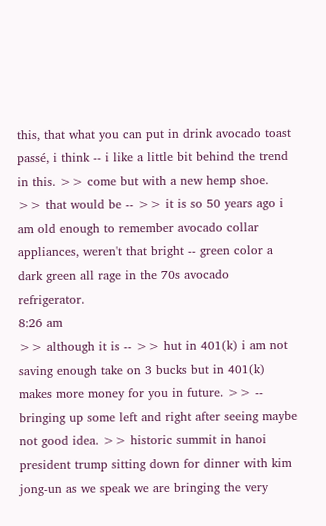this, that what you can put in drink avocado toast passé, i think -- i like a little bit behind the trend in this. >> come but with a new hemp shoe. >> that would be -- >> it is so 50 years ago i am old enough to remember avocado collar appliances, weren't that bright -- green color a dark green all rage in the 70s avocado refrigerator.
8:26 am
>> although it is -- >> hut in 401(k) i am not saving enough take on 3 bucks but in 401(k) makes more money for you in future. >> -- bringing up some left and right after seeing maybe not good idea. >> historic summit in hanoi president trump sitting down for dinner with kim jong-un as we speak we are bringing the very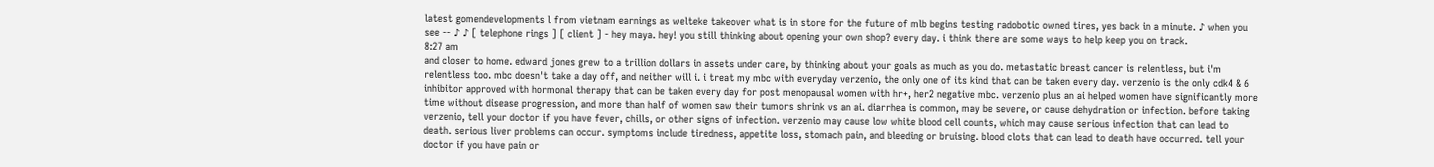latest gomendevelopments l from vietnam earnings as welteke takeover what is in store for the future of mlb begins testing radobotic owned tires, yes back in a minute. ♪ when you see -- ♪ ♪ [ telephone rings ] [ client ] - hey maya. hey! you still thinking about opening your own shop? every day. i think there are some ways to help keep you on track.
8:27 am
and closer to home. edward jones grew to a trillion dollars in assets under care, by thinking about your goals as much as you do. metastatic breast cancer is relentless, but i'm relentless too. mbc doesn't take a day off, and neither will i. i treat my mbc with everyday verzenio, the only one of its kind that can be taken every day. verzenio is the only cdk4 & 6 inhibitor approved with hormonal therapy that can be taken every day for post menopausal women with hr+, her2 negative mbc. verzenio plus an ai helped women have significantly more time without disease progression, and more than half of women saw their tumors shrink vs an ai. diarrhea is common, may be severe, or cause dehydration or infection. before taking verzenio, tell your doctor if you have fever, chills, or other signs of infection. verzenio may cause low white blood cell counts, which may cause serious infection that can lead to death. serious liver problems can occur. symptoms include tiredness, appetite loss, stomach pain, and bleeding or bruising. blood clots that can lead to death have occurred. tell your doctor if you have pain or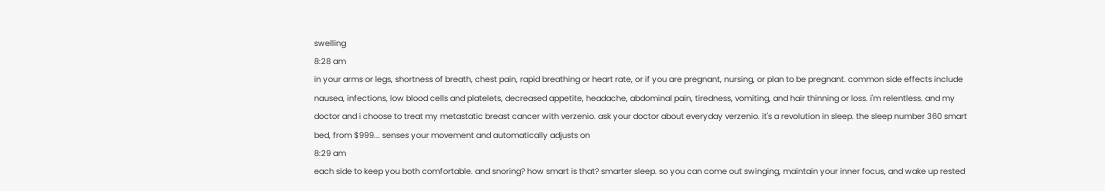swelling
8:28 am
in your arms or legs, shortness of breath, chest pain, rapid breathing or heart rate, or if you are pregnant, nursing, or plan to be pregnant. common side effects include nausea, infections, low blood cells and platelets, decreased appetite, headache, abdominal pain, tiredness, vomiting, and hair thinning or loss. i'm relentless. and my doctor and i choose to treat my metastatic breast cancer with verzenio. ask your doctor about everyday verzenio. it's a revolution in sleep. the sleep number 360 smart bed, from $999... senses your movement and automatically adjusts on
8:29 am
each side to keep you both comfortable. and snoring? how smart is that? smarter sleep. so you can come out swinging, maintain your inner focus, and wake up rested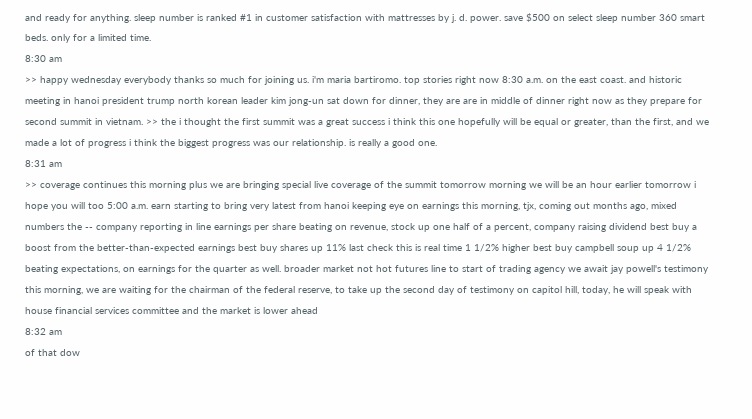and ready for anything. sleep number is ranked #1 in customer satisfaction with mattresses by j. d. power. save $500 on select sleep number 360 smart beds. only for a limited time.
8:30 am
>> happy wednesday everybody thanks so much for joining us. i'm maria bartiromo. top stories right now 8:30 a.m. on the east coast. and historic meeting in hanoi president trump north korean leader kim jong-un sat down for dinner, they are are in middle of dinner right now as they prepare for second summit in vietnam. >> the i thought the first summit was a great success i think this one hopefully will be equal or greater, than the first, and we made a lot of progress i think the biggest progress was our relationship. is really a good one.
8:31 am
>> coverage continues this morning plus we are bringing special live coverage of the summit tomorrow morning we will be an hour earlier tomorrow i hope you will too 5:00 a.m. earn starting to bring very latest from hanoi keeping eye on earnings this morning, tjx, coming out months ago, mixed numbers the -- company reporting in line earnings per share beating on revenue, stock up one half of a percent, company raising dividend best buy a boost from the better-than-expected earnings best buy shares up 11% last check this is real time 1 1/2% higher best buy campbell soup up 4 1/2% beating expectations, on earnings for the quarter as well. broader market not hot futures line to start of trading agency we await jay powell's testimony this morning, we are waiting for the chairman of the federal reserve, to take up the second day of testimony on capitol hill, today, he will speak with house financial services committee and the market is lower ahead
8:32 am
of that dow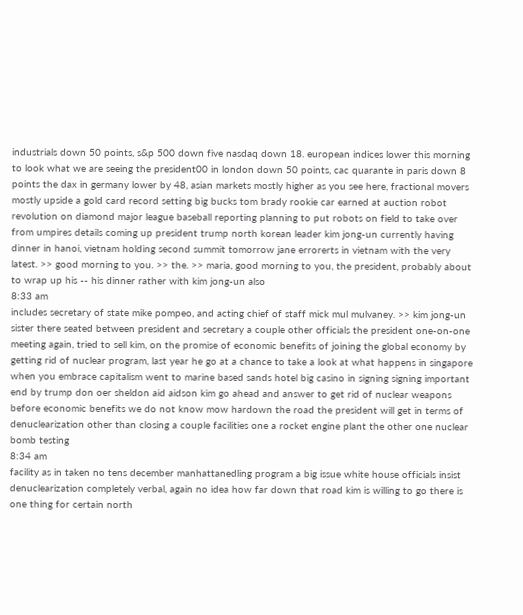industrials down 50 points, s&p 500 down five nasdaq down 18. european indices lower this morning to look what we are seeing the president00 in london down 50 points, cac quarante in paris down 8 points the dax in germany lower by 48, asian markets mostly higher as you see here, fractional movers mostly upside a gold card record setting big bucks tom brady rookie car earned at auction robot revolution on diamond major league baseball reporting planning to put robots on field to take over from umpires details coming up president trump north korean leader kim jong-un currently having dinner in hanoi, vietnam holding second summit tomorrow jane errorerts in vietnam with the very latest. >> good morning to you. >> the. >> maria, good morning to you, the president, probably about to wrap up his -- his dinner rather with kim jong-un also
8:33 am
includes secretary of state mike pompeo, and acting chief of staff mick mul mulvaney. >> kim jong-un sister there seated between president and secretary a couple other officials the president one-on-one meeting again, tried to sell kim, on the promise of economic benefits of joining the global economy by getting rid of nuclear program, last year he go at a chance to take a look at what happens in singapore when you embrace capitalism went to marine based sands hotel big casino in signing signing important end by trump don oer sheldon aid aidson kim go ahead and answer to get rid of nuclear weapons before economic benefits we do not know mow hardown the road the president will get in terms of denuclearization other than closing a couple facilities one a rocket engine plant the other one nuclear bomb testing
8:34 am
facility as in taken no tens december manhattanedling program a big issue white house officials insist denuclearization completely verbal, again no idea how far down that road kim is willing to go there is one thing for certain north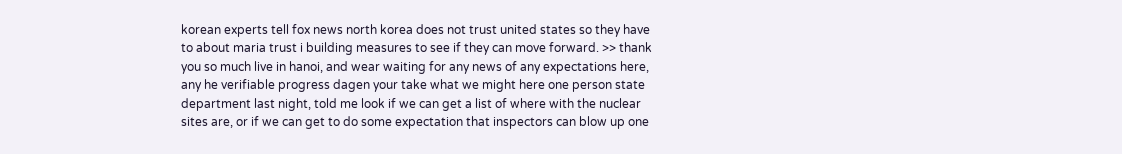korean experts tell fox news north korea does not trust united states so they have to about maria trust i building measures to see if they can move forward. >> thank you so much live in hanoi, and wear waiting for any news of any expectations here, any he verifiable progress dagen your take what we might here one person state department last night, told me look if we can get a list of where with the nuclear sites are, or if we can get to do some expectation that inspectors can blow up one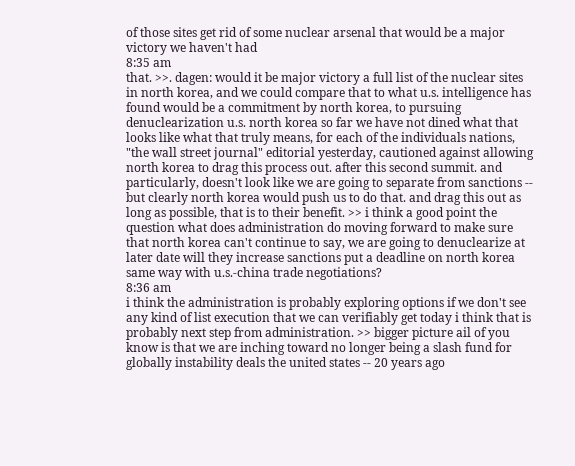of those sites get rid of some nuclear arsenal that would be a major victory we haven't had
8:35 am
that. >>. dagen: would it be major victory a full list of the nuclear sites in north korea, and we could compare that to what u.s. intelligence has found would be a commitment by north korea, to pursuing denuclearization u.s. north korea so far we have not dined what that looks like what that truly means, for each of the individuals nations, "the wall street journal" editorial yesterday, cautioned against allowing north korea to drag this process out. after this second summit. and particularly, doesn't look like we are going to separate from sanctions -- but clearly north korea would push us to do that. and drag this out as long as possible, that is to their benefit. >> i think a good point the question what does administration do moving forward to make sure that north korea can't continue to say, we are going to denuclearize at later date will they increase sanctions put a deadline on north korea same way with u.s.-china trade negotiations?
8:36 am
i think the administration is probably exploring options if we don't see any kind of list execution that we can verifiably get today i think that is probably next step from administration. >> bigger picture ail of you know is that we are inching toward no longer being a slash fund for globally instability deals the united states -- 20 years ago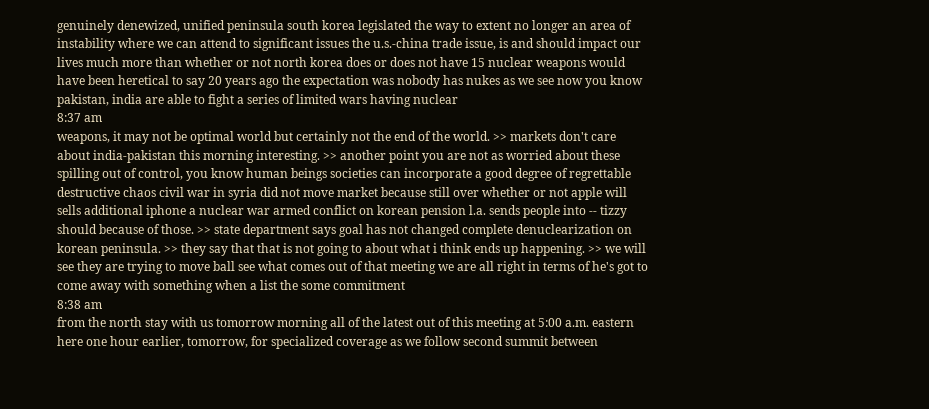genuinely denewized, unified peninsula south korea legislated the way to extent no longer an area of instability where we can attend to significant issues the u.s.-china trade issue, is and should impact our lives much more than whether or not north korea does or does not have 15 nuclear weapons would have been heretical to say 20 years ago the expectation was nobody has nukes as we see now you know pakistan, india are able to fight a series of limited wars having nuclear
8:37 am
weapons, it may not be optimal world but certainly not the end of the world. >> markets don't care about india-pakistan this morning interesting. >> another point you are not as worried about these spilling out of control, you know human beings societies can incorporate a good degree of regrettable destructive chaos civil war in syria did not move market because still over whether or not apple will sells additional iphone a nuclear war armed conflict on korean pension l.a. sends people into -- tizzy should because of those. >> state department says goal has not changed complete denuclearization on korean peninsula. >> they say that that is not going to about what i think ends up happening. >> we will see they are trying to move ball see what comes out of that meeting we are all right in terms of he's got to come away with something when a list the some commitment
8:38 am
from the north stay with us tomorrow morning all of the latest out of this meeting at 5:00 a.m. eastern here one hour earlier, tomorrow, for specialized coverage as we follow second summit between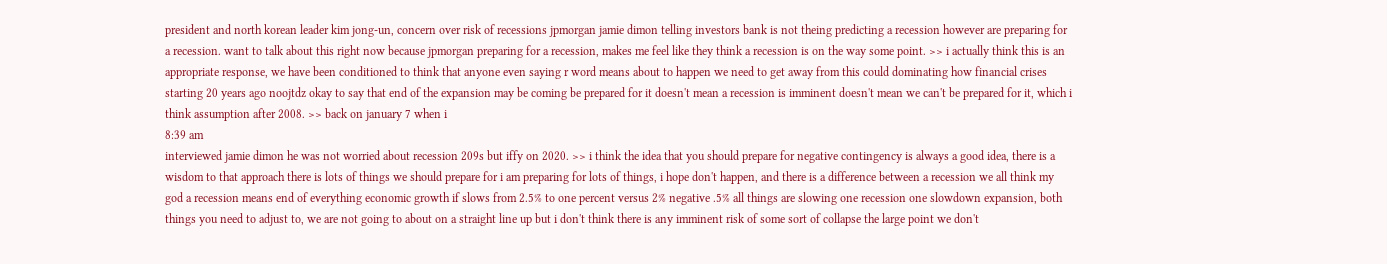president and north korean leader kim jong-un, concern over risk of recessions jpmorgan jamie dimon telling investors bank is not theing predicting a recession however are preparing for a recession. want to talk about this right now because jpmorgan preparing for a recession, makes me feel like they think a recession is on the way some point. >> i actually think this is an appropriate response, we have been conditioned to think that anyone even saying r word means about to happen we need to get away from this could dominating how financial crises starting 20 years ago noojtdz okay to say that end of the expansion may be coming be prepared for it doesn't mean a recession is imminent doesn't mean we can't be prepared for it, which i think assumption after 2008. >> back on january 7 when i
8:39 am
interviewed jamie dimon he was not worried about recession 209s but iffy on 2020. >> i think the idea that you should prepare for negative contingency is always a good idea, there is a wisdom to that approach there is lots of things we should prepare for i am preparing for lots of things, i hope don't happen, and there is a difference between a recession we all think my god a recession means end of everything economic growth if slows from 2.5% to one percent versus 2% negative .5% all things are slowing one recession one slowdown expansion, both things you need to adjust to, we are not going to about on a straight line up but i don't think there is any imminent risk of some sort of collapse the large point we don't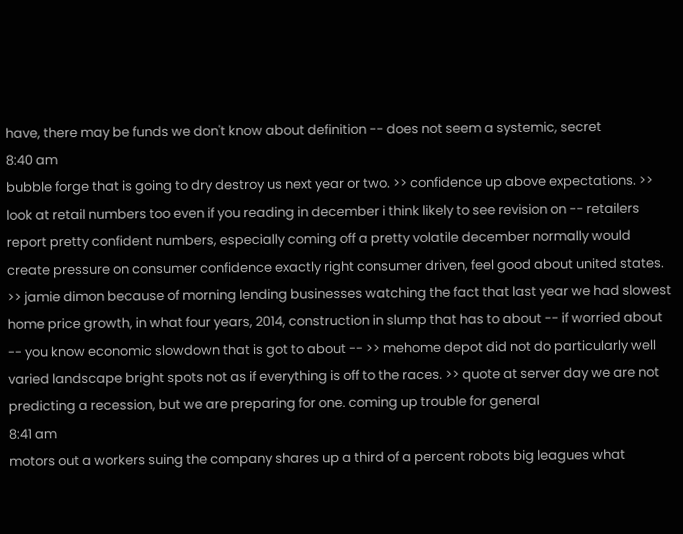have, there may be funds we don't know about definition -- does not seem a systemic, secret
8:40 am
bubble forge that is going to dry destroy us next year or two. >> confidence up above expectations. >> look at retail numbers too even if you reading in december i think likely to see revision on -- retailers report pretty confident numbers, especially coming off a pretty volatile december normally would create pressure on consumer confidence exactly right consumer driven, feel good about united states. >> jamie dimon because of morning lending businesses watching the fact that last year we had slowest home price growth, in what four years, 2014, construction in slump that has to about -- if worried about -- you know economic slowdown that is got to about -- >> mehome depot did not do particularly well varied landscape bright spots not as if everything is off to the races. >> quote at server day we are not predicting a recession, but we are preparing for one. coming up trouble for general
8:41 am
motors out a workers suing the company shares up a third of a percent robots big leagues what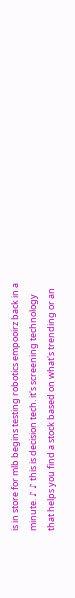is in store for mlb begins testing robotics empooirz back in a minute. ♪ ♪ this is decision tech. it's screening technology that helps you find a stock based on what's trending or an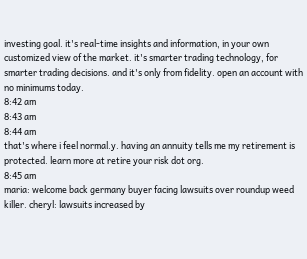investing goal. it's real-time insights and information, in your own customized view of the market. it's smarter trading technology, for smarter trading decisions. and it's only from fidelity. open an account with no minimums today.
8:42 am
8:43 am
8:44 am
that's where i feel normal.y. having an annuity tells me my retirement is protected. learn more at retire your risk dot org.
8:45 am
maria: welcome back germany buyer facing lawsuits over roundup weed killer. cheryl: lawsuits increased by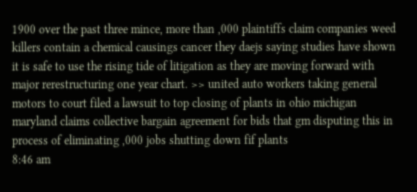1900 over the past three mince, more than ,000 plaintiffs claim companies weed killers contain a chemical causings cancer they daejs saying studies have shown it is safe to use the rising tide of litigation as they are moving forward with major rerestructuring one year chart. >> united auto workers taking general motors to court filed a lawsuit to top closing of plants in ohio michigan maryland claims collective bargain agreement for bids that gm disputing this in process of eliminating ,000 jobs shutting down fif plants
8:46 am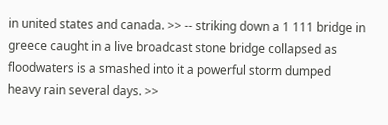in united states and canada. >> -- striking down a 1 111 bridge in greece caught in a live broadcast stone bridge collapsed as floodwaters is a smashed into it a powerful storm dumped heavy rain several days. >>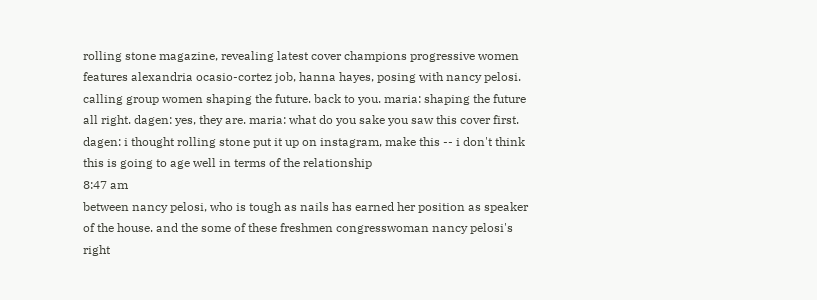rolling stone magazine, revealing latest cover champions progressive women features alexandria ocasio-cortez job, hanna hayes, posing with nancy pelosi. calling group women shaping the future. back to you. maria: shaping the future all right. dagen: yes, they are. maria: what do you sake you saw this cover first. dagen: i thought rolling stone put it up on instagram, make this -- i don't think this is going to age well in terms of the relationship
8:47 am
between nancy pelosi, who is tough as nails has earned her position as speaker of the house. and the some of these freshmen congresswoman nancy pelosi's right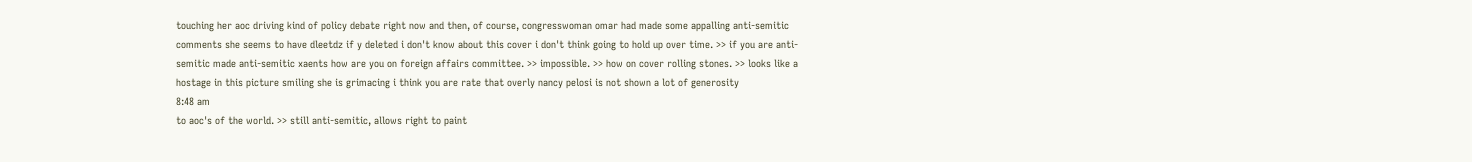touching her aoc driving kind of policy debate right now and then, of course, congresswoman omar had made some appalling anti-semitic comments she seems to have dleetdz if y deleted i don't know about this cover i don't think going to hold up over time. >> if you are anti-semitic made anti-semitic xaents how are you on foreign affairs committee. >> impossible. >> how on cover rolling stones. >> looks like a hostage in this picture smiling she is grimacing i think you are rate that overly nancy pelosi is not shown a lot of generosity
8:48 am
to aoc's of the world. >> still anti-semitic, allows right to paint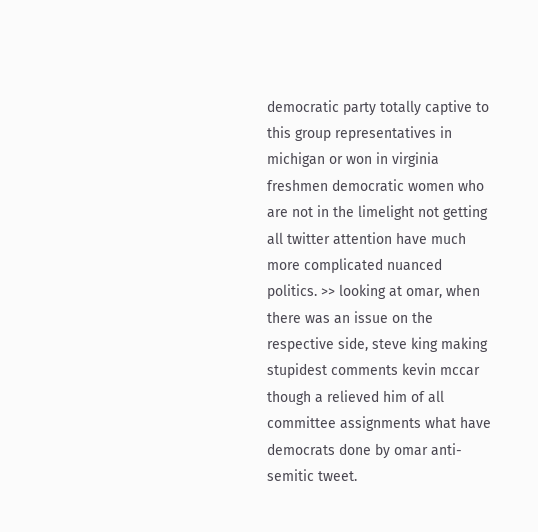democratic party totally captive to this group representatives in michigan or won in virginia freshmen democratic women who are not in the limelight not getting all twitter attention have much more complicated nuanced politics. >> looking at omar, when there was an issue on the respective side, steve king making stupidest comments kevin mccar though a relieved him of all committee assignments what have democrats done by omar anti-semitic tweet.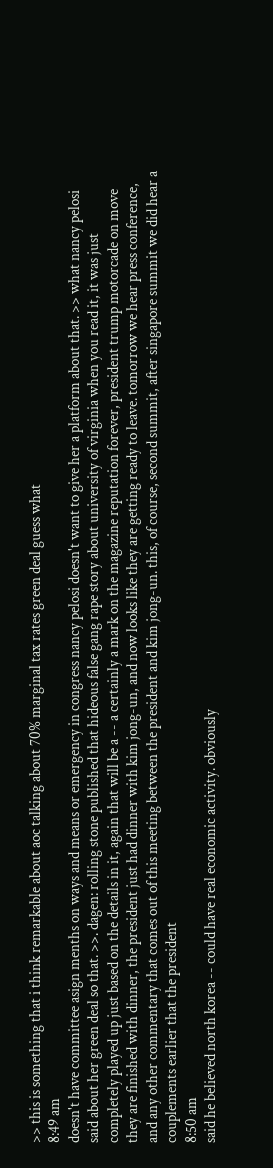>> this is something that i think remarkable about aoc talking about 70% marginal tax rates green deal guess what
8:49 am
doesn't have committee asign menths on ways and means or emergency in congress nancy pelosi doesn't want to give her a platform about that. >> what nancy pelosi said about her green deal so that. >>. dagen: rolling stone published that hideous false gang rape story about university of virginia when you read it, it was just completely played up just based on the details in it, again that will be a -- a certainly a mark on the magazine reputation forever, president trump motorcade on move they are finished with dinner, the president just had dinner with kim jong-un, and now looks like they are getting ready to leave. tomorrow we hear press conference, and any other commentary that comes out of this meeting between the president and kim jong-un. this, of course, second summit, after singapore summit we did hear a couplements earlier that the president
8:50 am
said he believed north korea -- could have real economic activity. obviously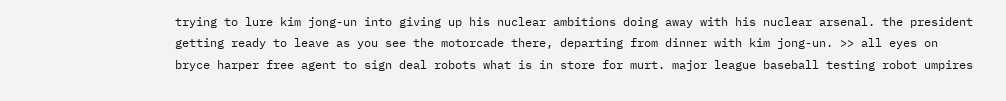trying to lure kim jong-un into giving up his nuclear ambitions doing away with his nuclear arsenal. the president getting ready to leave as you see the motorcade there, departing from dinner with kim jong-un. >> all eyes on bryce harper free agent to sign deal robots what is in store for murt. major league baseball testing robot umpires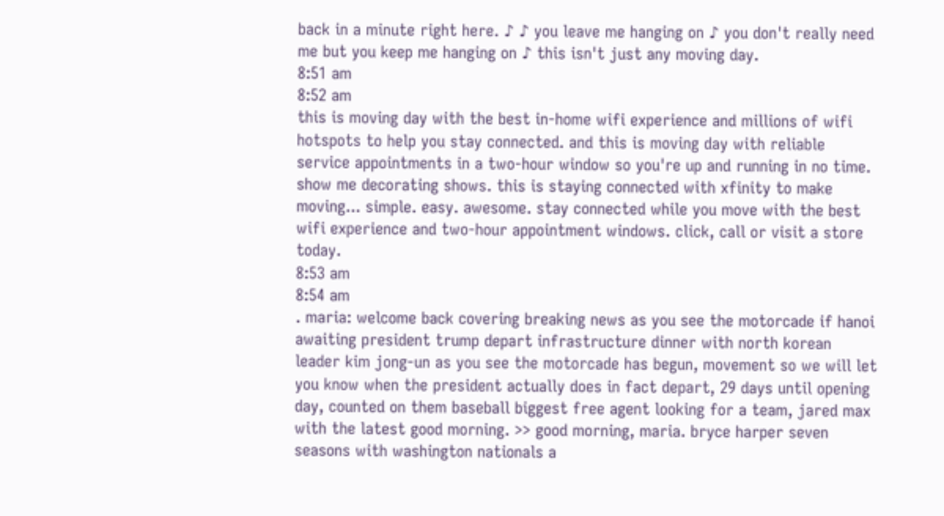back in a minute right here. ♪ ♪ you leave me hanging on ♪ you don't really need me but you keep me hanging on ♪ this isn't just any moving day.
8:51 am
8:52 am
this is moving day with the best in-home wifi experience and millions of wifi hotspots to help you stay connected. and this is moving day with reliable service appointments in a two-hour window so you're up and running in no time. show me decorating shows. this is staying connected with xfinity to make moving... simple. easy. awesome. stay connected while you move with the best wifi experience and two-hour appointment windows. click, call or visit a store today.
8:53 am
8:54 am
. maria: welcome back covering breaking news as you see the motorcade if hanoi awaiting president trump depart infrastructure dinner with north korean leader kim jong-un as you see the motorcade has begun, movement so we will let you know when the president actually does in fact depart, 29 days until opening day, counted on them baseball biggest free agent looking for a team, jared max with the latest good morning. >> good morning, maria. bryce harper seven seasons with washington nationals a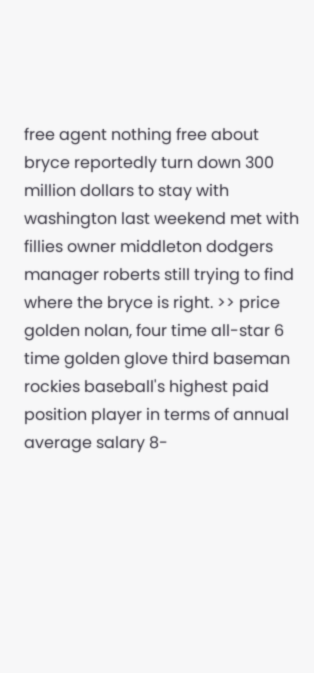free agent nothing free about bryce reportedly turn down 300 million dollars to stay with washington last weekend met with fillies owner middleton dodgers manager roberts still trying to find where the bryce is right. >> price golden nolan, four time all-star 6 time golden glove third baseman rockies baseball's highest paid position player in terms of annual average salary 8-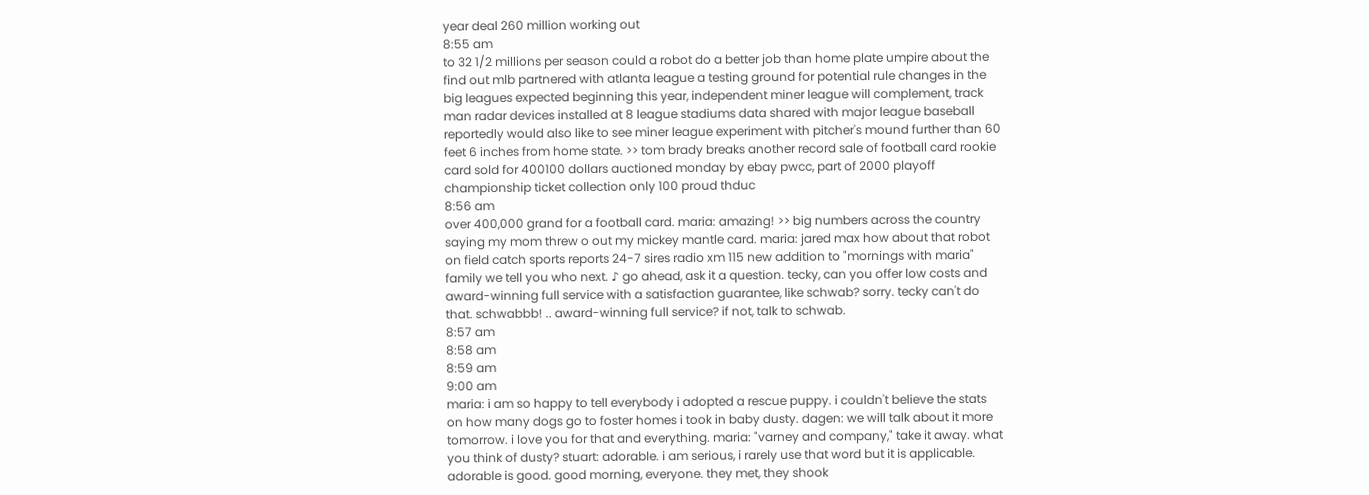year deal 260 million working out
8:55 am
to 32 1/2 millions per season could a robot do a better job than home plate umpire about the find out mlb partnered with atlanta league a testing ground for potential rule changes in the big leagues expected beginning this year, independent miner league will complement, track man radar devices installed at 8 league stadiums data shared with major league baseball reportedly would also like to see miner league experiment with pitcher's mound further than 60 feet 6 inches from home state. >> tom brady breaks another record sale of football card rookie card sold for 400100 dollars auctioned monday by ebay pwcc, part of 2000 playoff championship ticket collection only 100 proud thduc
8:56 am
over 400,000 grand for a football card. maria: amazing! >> big numbers across the country saying my mom threw o out my mickey mantle card. maria: jared max how about that robot on field catch sports reports 24-7 sires radio xm 115 new addition to "mornings with maria" family we tell you who next. ♪ go ahead, ask it a question. tecky, can you offer low costs and award-winning full service with a satisfaction guarantee, like schwab? sorry. tecky can't do that. schwabbb! .. award-winning full service? if not, talk to schwab.
8:57 am
8:58 am
8:59 am
9:00 am
maria: i am so happy to tell everybody i adopted a rescue puppy. i couldn't believe the stats on how many dogs go to foster homes i took in baby dusty. dagen: we will talk about it more tomorrow. i love you for that and everything. maria: "varney and company," take it away. what you think of dusty? stuart: adorable. i am serious, i rarely use that word but it is applicable. adorable is good. good morning, everyone. they met, they shook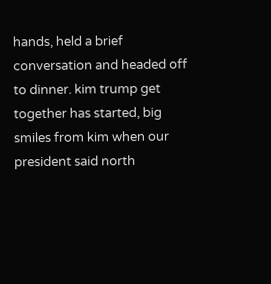hands, held a brief conversation and headed off to dinner. kim trump get together has started, big smiles from kim when our president said north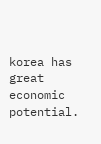korea has great economic potential.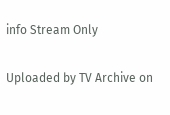info Stream Only

Uploaded by TV Archive on